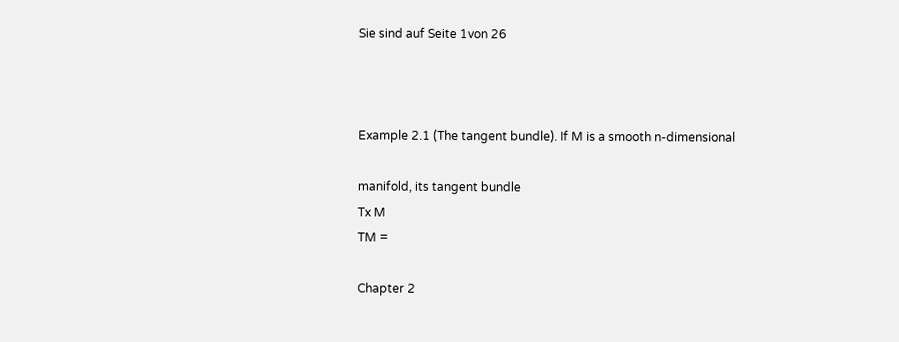Sie sind auf Seite 1von 26



Example 2.1 (The tangent bundle). If M is a smooth n-dimensional

manifold, its tangent bundle
Tx M
TM =

Chapter 2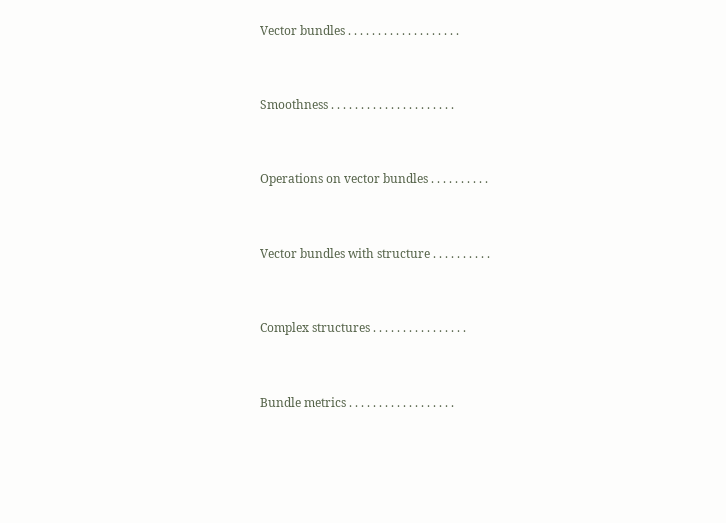Vector bundles . . . . . . . . . . . . . . . . . . .



Smoothness . . . . . . . . . . . . . . . . . . . . .



Operations on vector bundles . . . . . . . . . .



Vector bundles with structure . . . . . . . . . .



Complex structures . . . . . . . . . . . . . . . .



Bundle metrics . . . . . . . . . . . . . . . . . .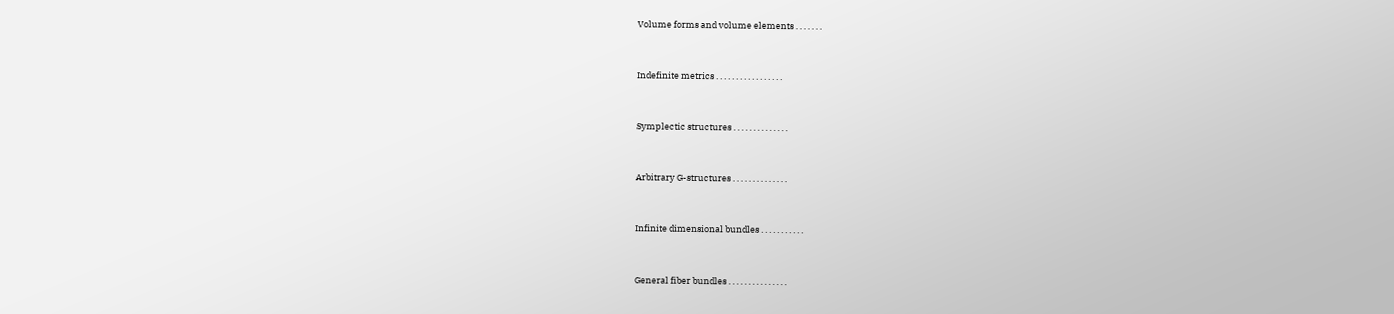Volume forms and volume elements . . . . . . .



Indefinite metrics . . . . . . . . . . . . . . . . .



Symplectic structures . . . . . . . . . . . . . .



Arbitrary G-structures . . . . . . . . . . . . . .



Infinite dimensional bundles . . . . . . . . . . .



General fiber bundles . . . . . . . . . . . . . . .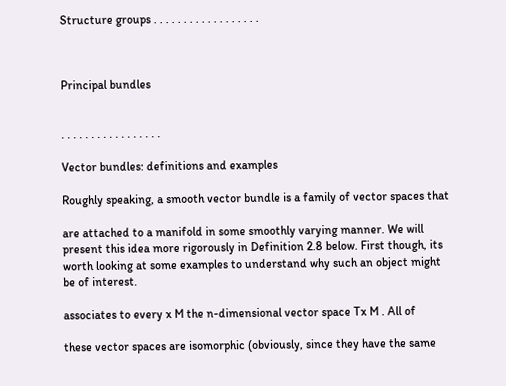Structure groups . . . . . . . . . . . . . . . . . .



Principal bundles


. . . . . . . . . . . . . . . . .

Vector bundles: definitions and examples

Roughly speaking, a smooth vector bundle is a family of vector spaces that

are attached to a manifold in some smoothly varying manner. We will
present this idea more rigorously in Definition 2.8 below. First though, its
worth looking at some examples to understand why such an object might
be of interest.

associates to every x M the n-dimensional vector space Tx M . All of

these vector spaces are isomorphic (obviously, since they have the same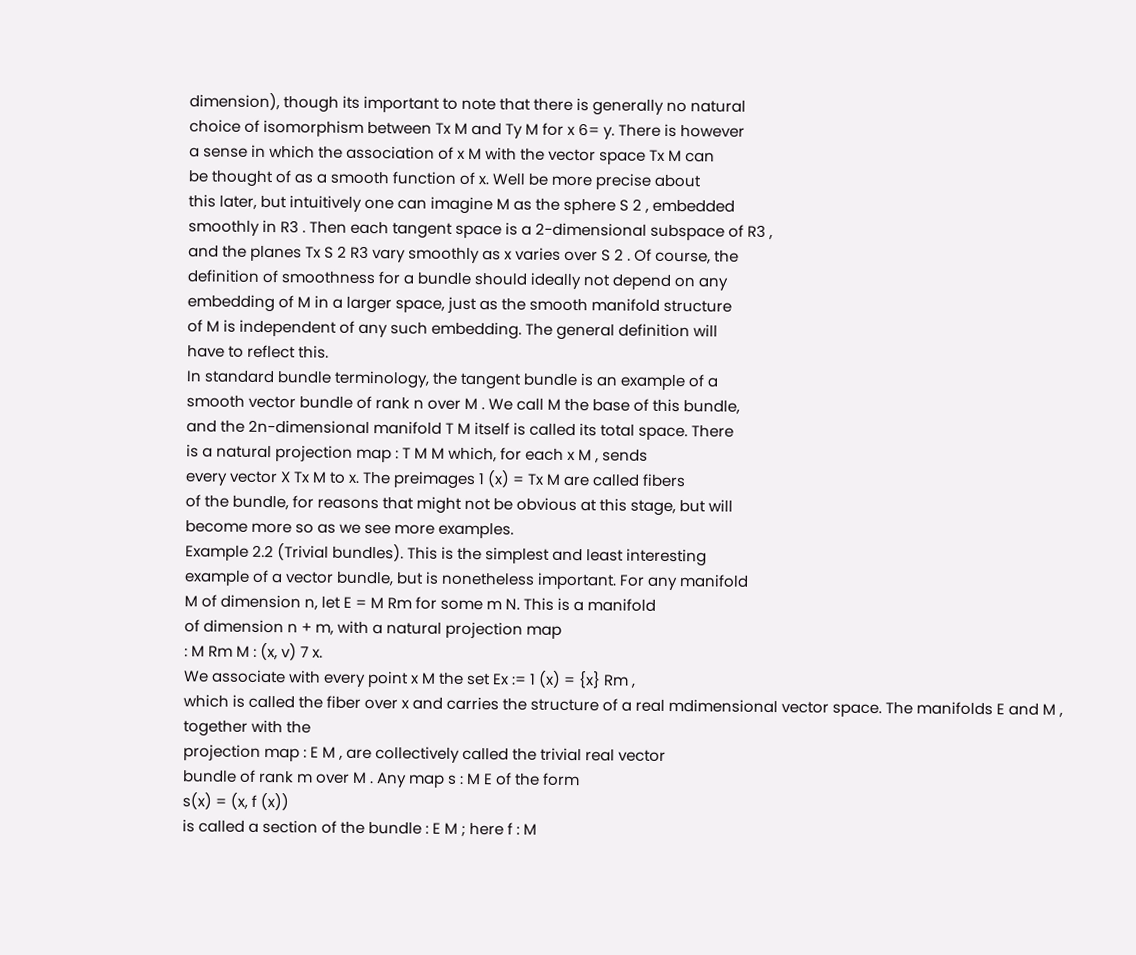dimension), though its important to note that there is generally no natural
choice of isomorphism between Tx M and Ty M for x 6= y. There is however
a sense in which the association of x M with the vector space Tx M can
be thought of as a smooth function of x. Well be more precise about
this later, but intuitively one can imagine M as the sphere S 2 , embedded
smoothly in R3 . Then each tangent space is a 2-dimensional subspace of R3 ,
and the planes Tx S 2 R3 vary smoothly as x varies over S 2 . Of course, the
definition of smoothness for a bundle should ideally not depend on any
embedding of M in a larger space, just as the smooth manifold structure
of M is independent of any such embedding. The general definition will
have to reflect this.
In standard bundle terminology, the tangent bundle is an example of a
smooth vector bundle of rank n over M . We call M the base of this bundle,
and the 2n-dimensional manifold T M itself is called its total space. There
is a natural projection map : T M M which, for each x M , sends
every vector X Tx M to x. The preimages 1 (x) = Tx M are called fibers
of the bundle, for reasons that might not be obvious at this stage, but will
become more so as we see more examples.
Example 2.2 (Trivial bundles). This is the simplest and least interesting
example of a vector bundle, but is nonetheless important. For any manifold
M of dimension n, let E = M Rm for some m N. This is a manifold
of dimension n + m, with a natural projection map
: M Rm M : (x, v) 7 x.
We associate with every point x M the set Ex := 1 (x) = {x} Rm ,
which is called the fiber over x and carries the structure of a real mdimensional vector space. The manifolds E and M , together with the
projection map : E M , are collectively called the trivial real vector
bundle of rank m over M . Any map s : M E of the form
s(x) = (x, f (x))
is called a section of the bundle : E M ; here f : M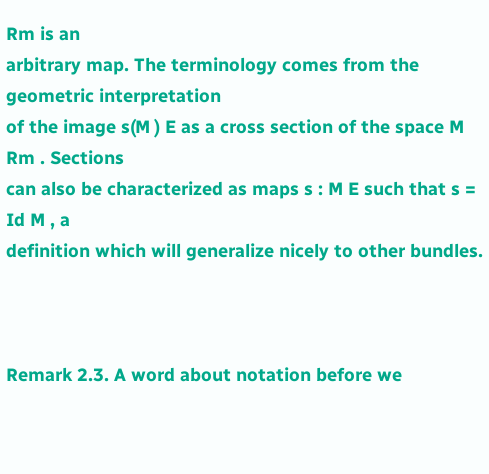Rm is an
arbitrary map. The terminology comes from the geometric interpretation
of the image s(M ) E as a cross section of the space M Rm . Sections
can also be characterized as maps s : M E such that s = Id M , a
definition which will generalize nicely to other bundles.



Remark 2.3. A word about notation before we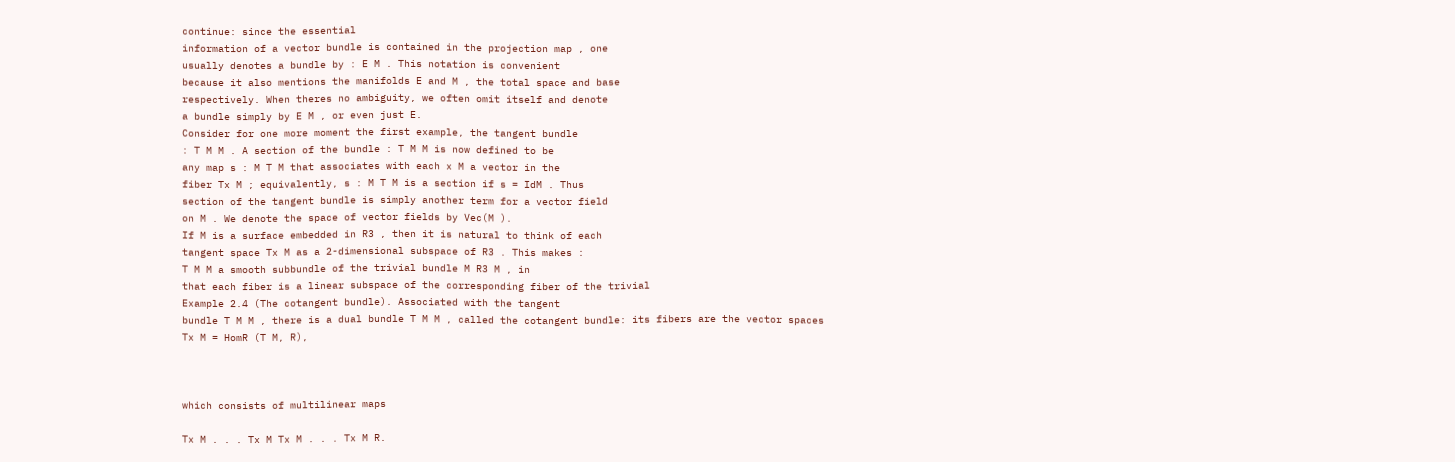continue: since the essential
information of a vector bundle is contained in the projection map , one
usually denotes a bundle by : E M . This notation is convenient
because it also mentions the manifolds E and M , the total space and base
respectively. When theres no ambiguity, we often omit itself and denote
a bundle simply by E M , or even just E.
Consider for one more moment the first example, the tangent bundle
: T M M . A section of the bundle : T M M is now defined to be
any map s : M T M that associates with each x M a vector in the
fiber Tx M ; equivalently, s : M T M is a section if s = IdM . Thus
section of the tangent bundle is simply another term for a vector field
on M . We denote the space of vector fields by Vec(M ).
If M is a surface embedded in R3 , then it is natural to think of each
tangent space Tx M as a 2-dimensional subspace of R3 . This makes :
T M M a smooth subbundle of the trivial bundle M R3 M , in
that each fiber is a linear subspace of the corresponding fiber of the trivial
Example 2.4 (The cotangent bundle). Associated with the tangent
bundle T M M , there is a dual bundle T M M , called the cotangent bundle: its fibers are the vector spaces
Tx M = HomR (T M, R),



which consists of multilinear maps

Tx M . . . Tx M Tx M . . . Tx M R.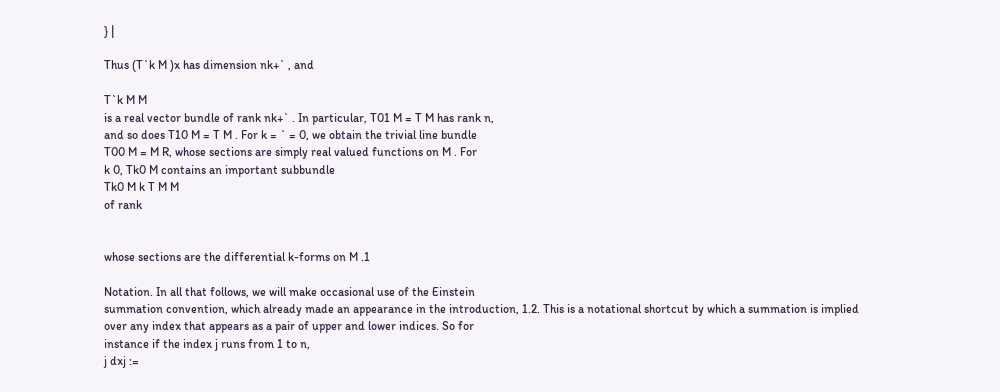} |

Thus (T`k M )x has dimension nk+` , and

T`k M M
is a real vector bundle of rank nk+` . In particular, T01 M = T M has rank n,
and so does T10 M = T M . For k = ` = 0, we obtain the trivial line bundle
T00 M = M R, whose sections are simply real valued functions on M . For
k 0, Tk0 M contains an important subbundle
Tk0 M k T M M
of rank


whose sections are the differential k-forms on M .1

Notation. In all that follows, we will make occasional use of the Einstein
summation convention, which already made an appearance in the introduction, 1.2. This is a notational shortcut by which a summation is implied
over any index that appears as a pair of upper and lower indices. So for
instance if the index j runs from 1 to n,
j dxj :=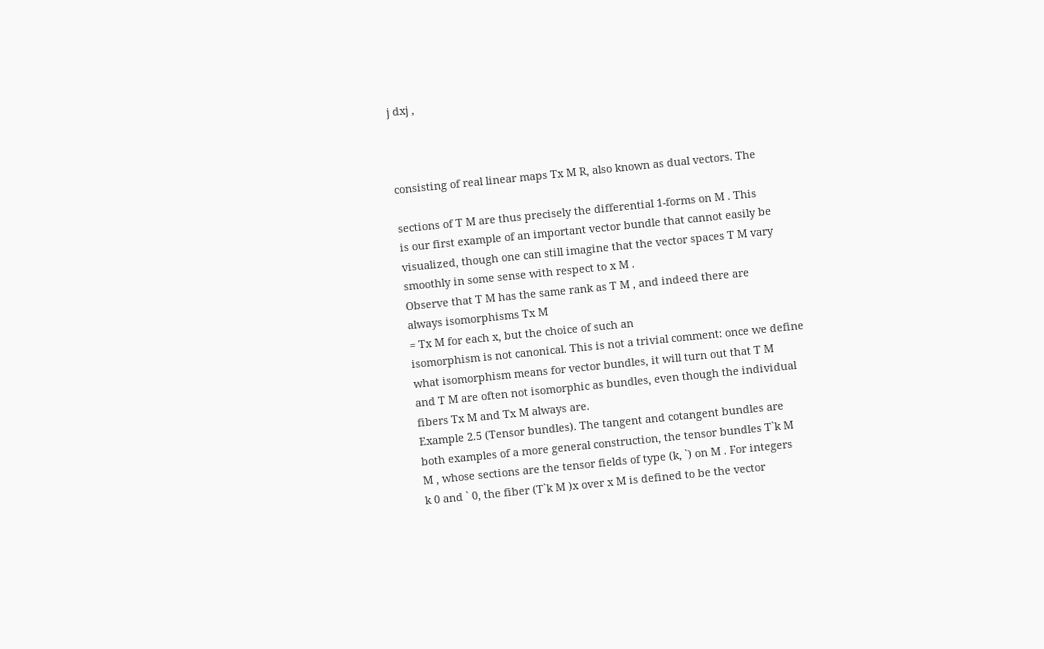j dxj ,



consisting of real linear maps Tx M R, also known as dual vectors. The

sections of T M are thus precisely the differential 1-forms on M . This
is our first example of an important vector bundle that cannot easily be
visualized, though one can still imagine that the vector spaces T M vary
smoothly in some sense with respect to x M .
Observe that T M has the same rank as T M , and indeed there are
always isomorphisms Tx M
= Tx M for each x, but the choice of such an
isomorphism is not canonical. This is not a trivial comment: once we define
what isomorphism means for vector bundles, it will turn out that T M
and T M are often not isomorphic as bundles, even though the individual
fibers Tx M and Tx M always are.
Example 2.5 (Tensor bundles). The tangent and cotangent bundles are
both examples of a more general construction, the tensor bundles T`k M
M , whose sections are the tensor fields of type (k, `) on M . For integers
k 0 and ` 0, the fiber (T`k M )x over x M is defined to be the vector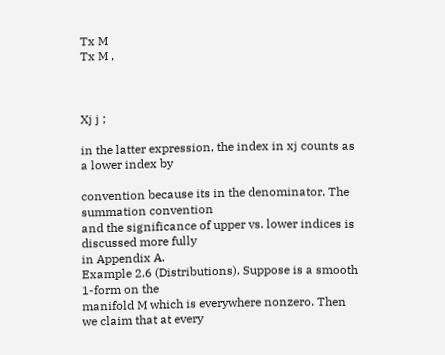Tx M
Tx M ,



Xj j ;

in the latter expression, the index in xj counts as a lower index by

convention because its in the denominator. The summation convention
and the significance of upper vs. lower indices is discussed more fully
in Appendix A.
Example 2.6 (Distributions). Suppose is a smooth 1-form on the
manifold M which is everywhere nonzero. Then we claim that at every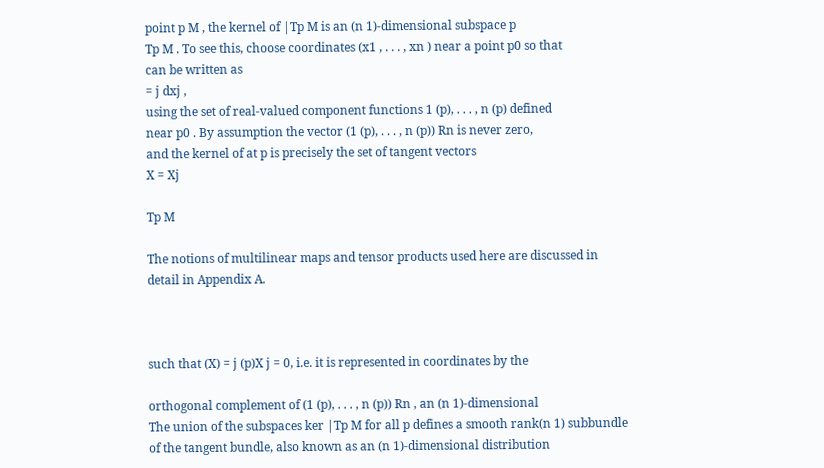point p M , the kernel of |Tp M is an (n 1)-dimensional subspace p
Tp M . To see this, choose coordinates (x1 , . . . , xn ) near a point p0 so that
can be written as
= j dxj ,
using the set of real-valued component functions 1 (p), . . . , n (p) defined
near p0 . By assumption the vector (1 (p), . . . , n (p)) Rn is never zero,
and the kernel of at p is precisely the set of tangent vectors
X = Xj

Tp M

The notions of multilinear maps and tensor products used here are discussed in
detail in Appendix A.



such that (X) = j (p)X j = 0, i.e. it is represented in coordinates by the

orthogonal complement of (1 (p), . . . , n (p)) Rn , an (n 1)-dimensional
The union of the subspaces ker |Tp M for all p defines a smooth rank(n 1) subbundle
of the tangent bundle, also known as an (n 1)-dimensional distribution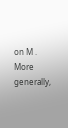on M . More generally,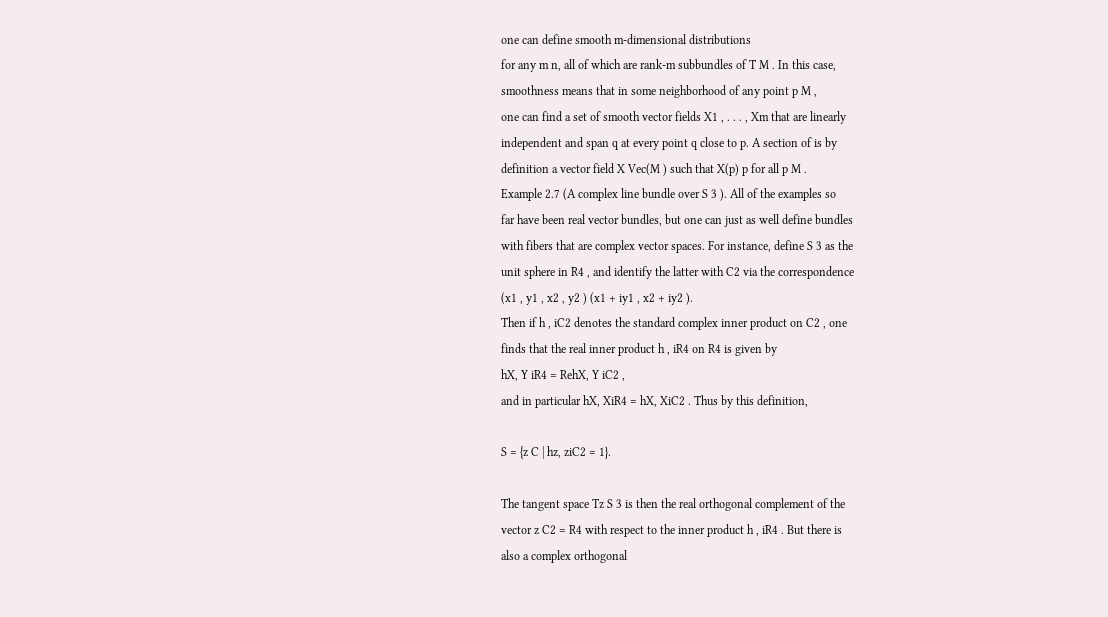one can define smooth m-dimensional distributions
for any m n, all of which are rank-m subbundles of T M . In this case,
smoothness means that in some neighborhood of any point p M ,
one can find a set of smooth vector fields X1 , . . . , Xm that are linearly
independent and span q at every point q close to p. A section of is by
definition a vector field X Vec(M ) such that X(p) p for all p M .
Example 2.7 (A complex line bundle over S 3 ). All of the examples so
far have been real vector bundles, but one can just as well define bundles
with fibers that are complex vector spaces. For instance, define S 3 as the
unit sphere in R4 , and identify the latter with C2 via the correspondence
(x1 , y1 , x2 , y2 ) (x1 + iy1 , x2 + iy2 ).
Then if h , iC2 denotes the standard complex inner product on C2 , one
finds that the real inner product h , iR4 on R4 is given by
hX, Y iR4 = RehX, Y iC2 ,
and in particular hX, XiR4 = hX, XiC2 . Thus by this definition,

S = {z C | hz, ziC2 = 1}.

The tangent space Tz S 3 is then the real orthogonal complement of the
vector z C2 = R4 with respect to the inner product h , iR4 . But there is
also a complex orthogonal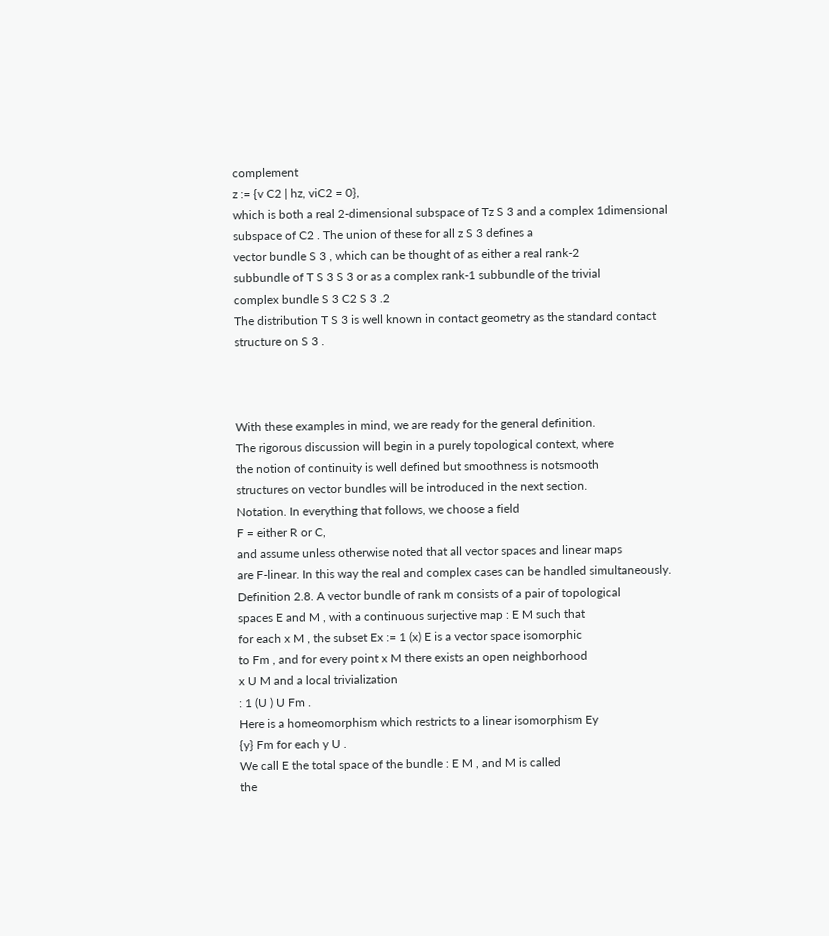complement
z := {v C2 | hz, viC2 = 0},
which is both a real 2-dimensional subspace of Tz S 3 and a complex 1dimensional subspace of C2 . The union of these for all z S 3 defines a
vector bundle S 3 , which can be thought of as either a real rank-2
subbundle of T S 3 S 3 or as a complex rank-1 subbundle of the trivial
complex bundle S 3 C2 S 3 .2
The distribution T S 3 is well known in contact geometry as the standard contact
structure on S 3 .



With these examples in mind, we are ready for the general definition.
The rigorous discussion will begin in a purely topological context, where
the notion of continuity is well defined but smoothness is notsmooth
structures on vector bundles will be introduced in the next section.
Notation. In everything that follows, we choose a field
F = either R or C,
and assume unless otherwise noted that all vector spaces and linear maps
are F-linear. In this way the real and complex cases can be handled simultaneously.
Definition 2.8. A vector bundle of rank m consists of a pair of topological
spaces E and M , with a continuous surjective map : E M such that
for each x M , the subset Ex := 1 (x) E is a vector space isomorphic
to Fm , and for every point x M there exists an open neighborhood
x U M and a local trivialization
: 1 (U ) U Fm .
Here is a homeomorphism which restricts to a linear isomorphism Ey
{y} Fm for each y U .
We call E the total space of the bundle : E M , and M is called
the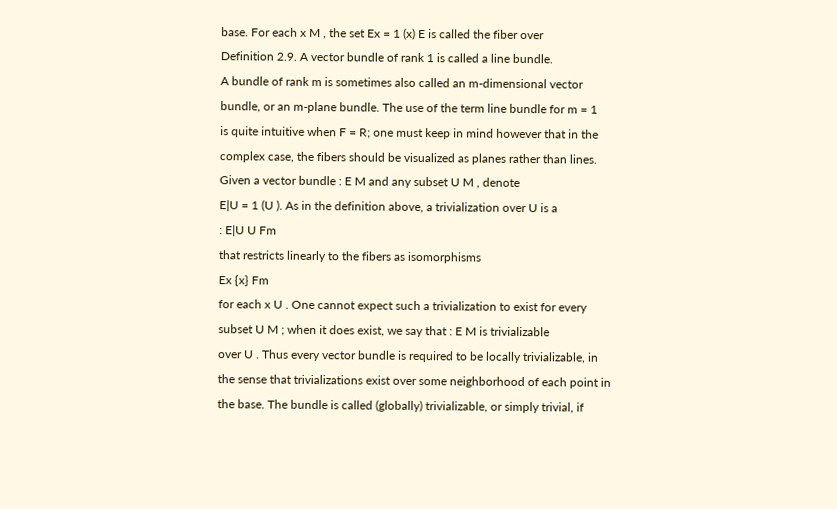base. For each x M , the set Ex = 1 (x) E is called the fiber over
Definition 2.9. A vector bundle of rank 1 is called a line bundle.
A bundle of rank m is sometimes also called an m-dimensional vector
bundle, or an m-plane bundle. The use of the term line bundle for m = 1
is quite intuitive when F = R; one must keep in mind however that in the
complex case, the fibers should be visualized as planes rather than lines.
Given a vector bundle : E M and any subset U M , denote
E|U = 1 (U ). As in the definition above, a trivialization over U is a
: E|U U Fm
that restricts linearly to the fibers as isomorphisms
Ex {x} Fm
for each x U . One cannot expect such a trivialization to exist for every
subset U M ; when it does exist, we say that : E M is trivializable
over U . Thus every vector bundle is required to be locally trivializable, in
the sense that trivializations exist over some neighborhood of each point in
the base. The bundle is called (globally) trivializable, or simply trivial, if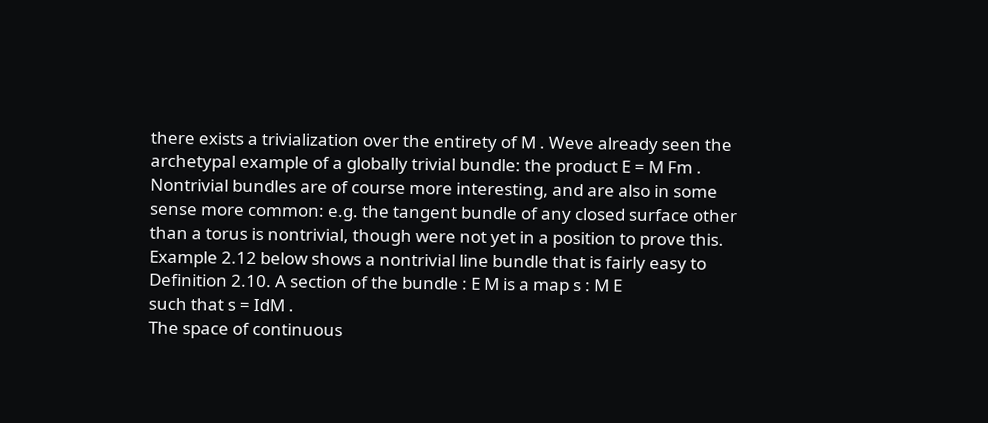there exists a trivialization over the entirety of M . Weve already seen the
archetypal example of a globally trivial bundle: the product E = M Fm .
Nontrivial bundles are of course more interesting, and are also in some
sense more common: e.g. the tangent bundle of any closed surface other
than a torus is nontrivial, though were not yet in a position to prove this.
Example 2.12 below shows a nontrivial line bundle that is fairly easy to
Definition 2.10. A section of the bundle : E M is a map s : M E
such that s = IdM .
The space of continuous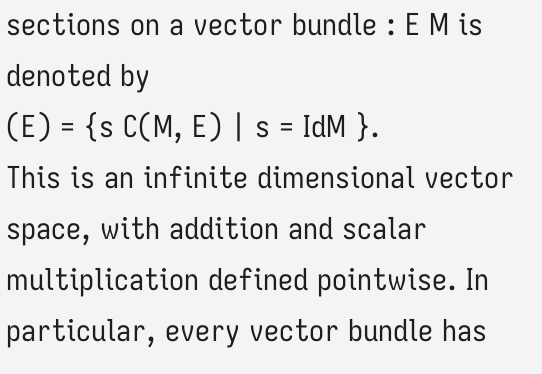sections on a vector bundle : E M is
denoted by
(E) = {s C(M, E) | s = IdM }.
This is an infinite dimensional vector space, with addition and scalar multiplication defined pointwise. In particular, every vector bundle has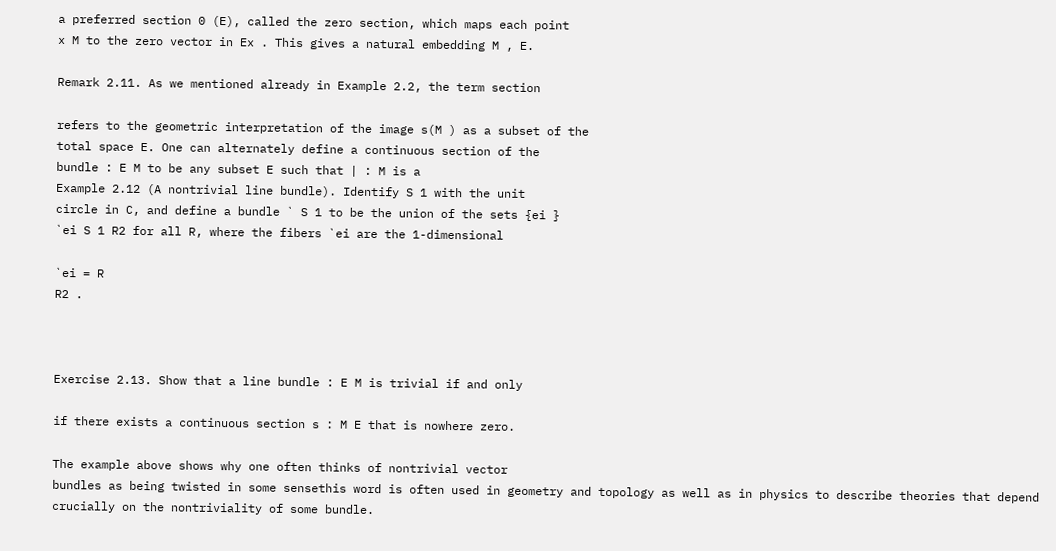a preferred section 0 (E), called the zero section, which maps each point
x M to the zero vector in Ex . This gives a natural embedding M , E.

Remark 2.11. As we mentioned already in Example 2.2, the term section

refers to the geometric interpretation of the image s(M ) as a subset of the
total space E. One can alternately define a continuous section of the
bundle : E M to be any subset E such that | : M is a
Example 2.12 (A nontrivial line bundle). Identify S 1 with the unit
circle in C, and define a bundle ` S 1 to be the union of the sets {ei }
`ei S 1 R2 for all R, where the fibers `ei are the 1-dimensional

`ei = R
R2 .



Exercise 2.13. Show that a line bundle : E M is trivial if and only

if there exists a continuous section s : M E that is nowhere zero.

The example above shows why one often thinks of nontrivial vector
bundles as being twisted in some sensethis word is often used in geometry and topology as well as in physics to describe theories that depend
crucially on the nontriviality of some bundle.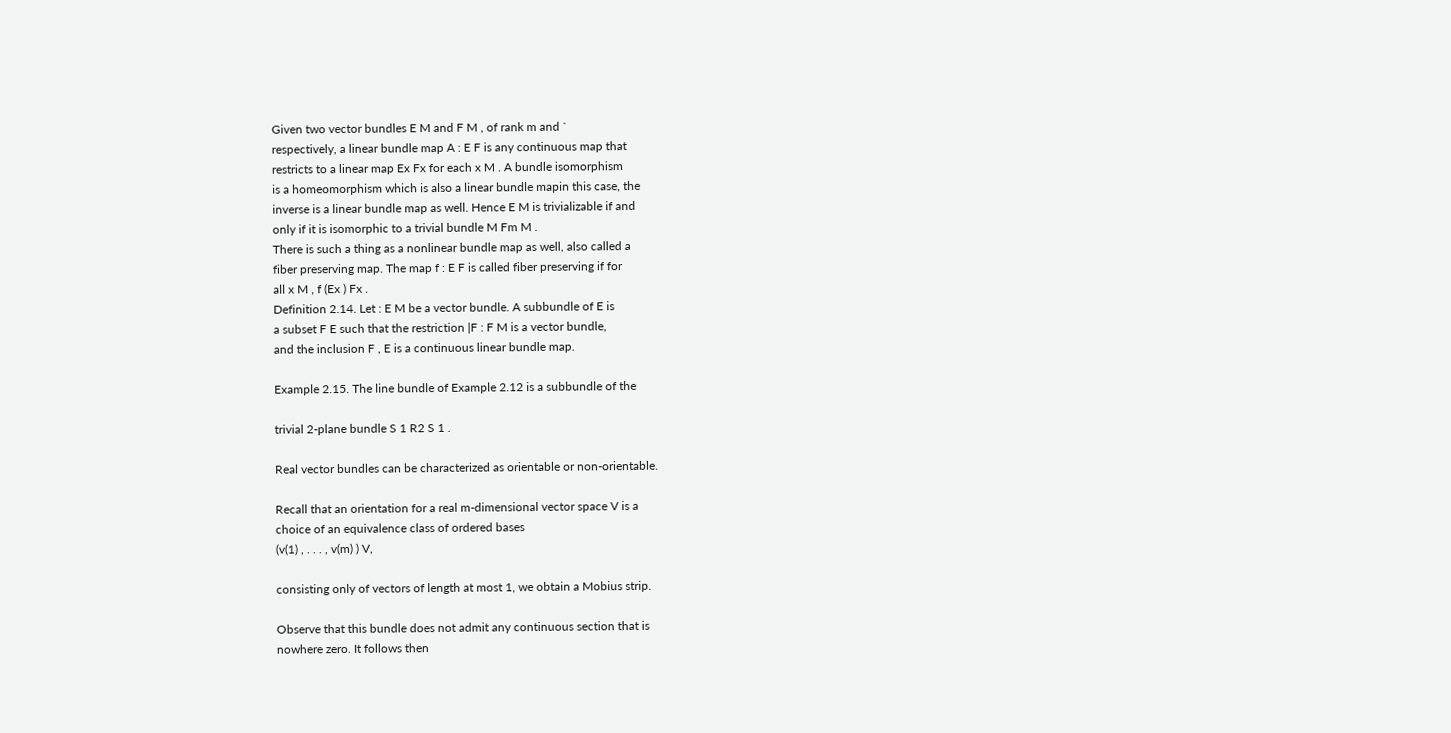Given two vector bundles E M and F M , of rank m and `
respectively, a linear bundle map A : E F is any continuous map that
restricts to a linear map Ex Fx for each x M . A bundle isomorphism
is a homeomorphism which is also a linear bundle mapin this case, the
inverse is a linear bundle map as well. Hence E M is trivializable if and
only if it is isomorphic to a trivial bundle M Fm M .
There is such a thing as a nonlinear bundle map as well, also called a
fiber preserving map. The map f : E F is called fiber preserving if for
all x M , f (Ex ) Fx .
Definition 2.14. Let : E M be a vector bundle. A subbundle of E is
a subset F E such that the restriction |F : F M is a vector bundle,
and the inclusion F , E is a continuous linear bundle map.

Example 2.15. The line bundle of Example 2.12 is a subbundle of the

trivial 2-plane bundle S 1 R2 S 1 .

Real vector bundles can be characterized as orientable or non-orientable.

Recall that an orientation for a real m-dimensional vector space V is a
choice of an equivalence class of ordered bases
(v(1) , . . . , v(m) ) V,

consisting only of vectors of length at most 1, we obtain a Mobius strip.

Observe that this bundle does not admit any continuous section that is
nowhere zero. It follows then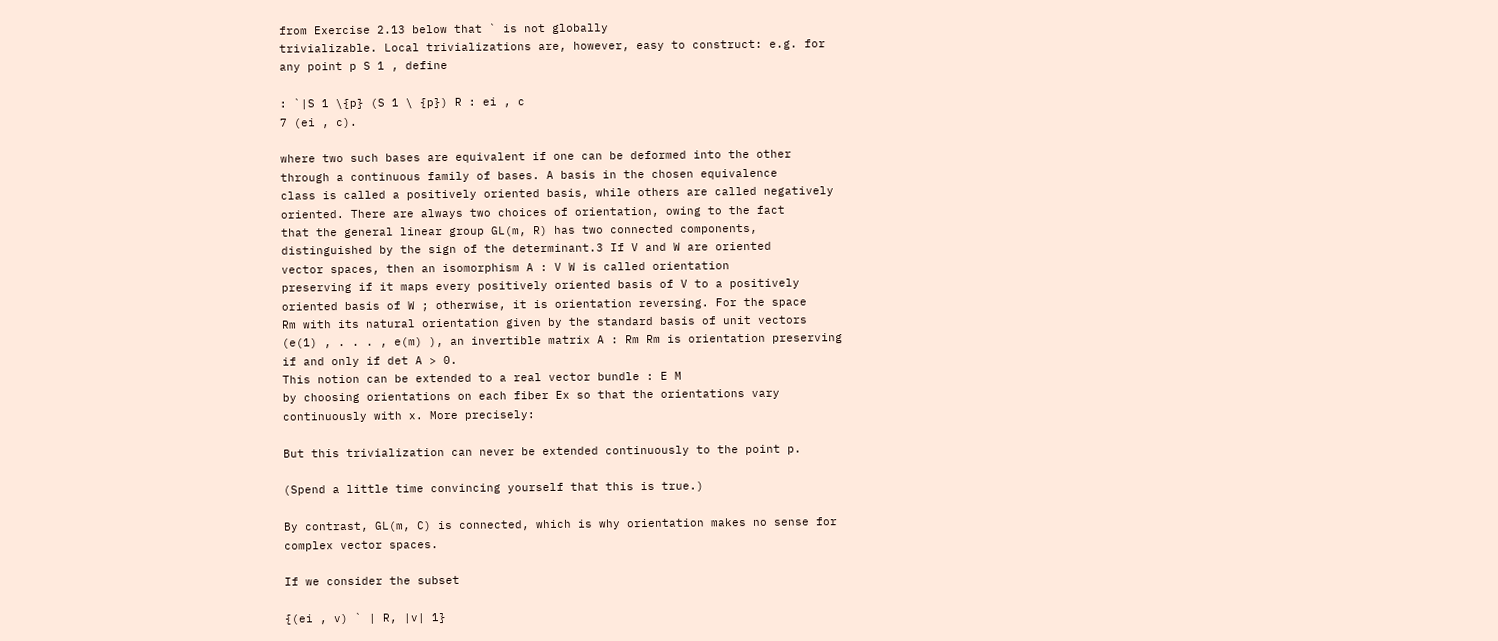from Exercise 2.13 below that ` is not globally
trivializable. Local trivializations are, however, easy to construct: e.g. for
any point p S 1 , define

: `|S 1 \{p} (S 1 \ {p}) R : ei , c
7 (ei , c).

where two such bases are equivalent if one can be deformed into the other
through a continuous family of bases. A basis in the chosen equivalence
class is called a positively oriented basis, while others are called negatively
oriented. There are always two choices of orientation, owing to the fact
that the general linear group GL(m, R) has two connected components,
distinguished by the sign of the determinant.3 If V and W are oriented
vector spaces, then an isomorphism A : V W is called orientation
preserving if it maps every positively oriented basis of V to a positively
oriented basis of W ; otherwise, it is orientation reversing. For the space
Rm with its natural orientation given by the standard basis of unit vectors
(e(1) , . . . , e(m) ), an invertible matrix A : Rm Rm is orientation preserving
if and only if det A > 0.
This notion can be extended to a real vector bundle : E M
by choosing orientations on each fiber Ex so that the orientations vary
continuously with x. More precisely:

But this trivialization can never be extended continuously to the point p.

(Spend a little time convincing yourself that this is true.)

By contrast, GL(m, C) is connected, which is why orientation makes no sense for
complex vector spaces.

If we consider the subset

{(ei , v) ` | R, |v| 1}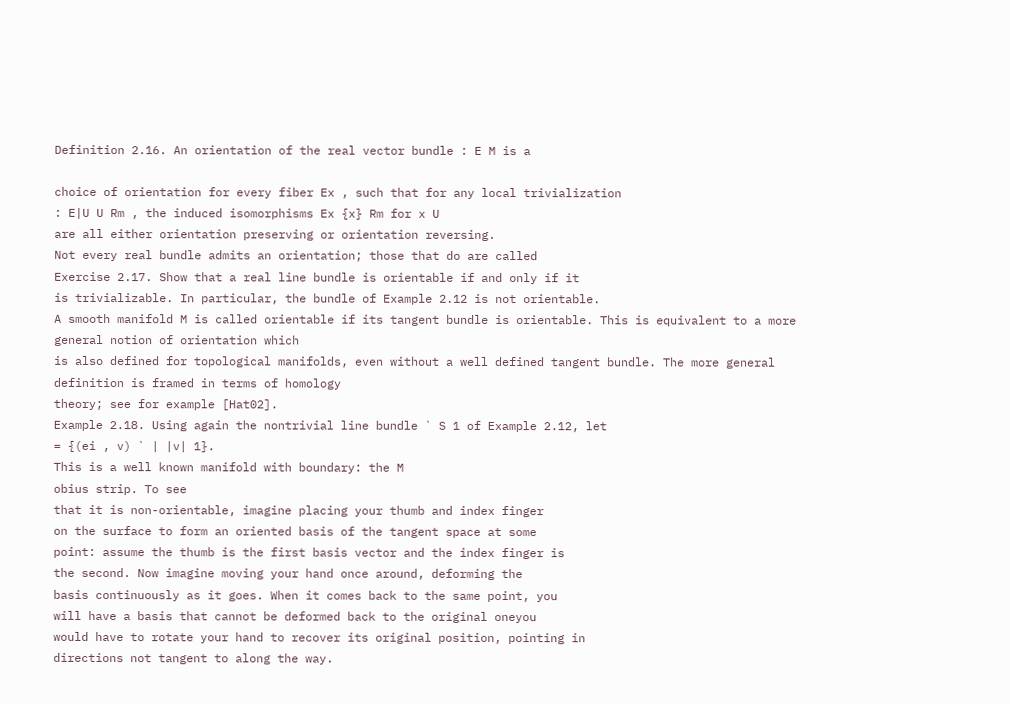Definition 2.16. An orientation of the real vector bundle : E M is a

choice of orientation for every fiber Ex , such that for any local trivialization
: E|U U Rm , the induced isomorphisms Ex {x} Rm for x U
are all either orientation preserving or orientation reversing.
Not every real bundle admits an orientation; those that do are called
Exercise 2.17. Show that a real line bundle is orientable if and only if it
is trivializable. In particular, the bundle of Example 2.12 is not orientable.
A smooth manifold M is called orientable if its tangent bundle is orientable. This is equivalent to a more general notion of orientation which
is also defined for topological manifolds, even without a well defined tangent bundle. The more general definition is framed in terms of homology
theory; see for example [Hat02].
Example 2.18. Using again the nontrivial line bundle ` S 1 of Example 2.12, let
= {(ei , v) ` | |v| 1}.
This is a well known manifold with boundary: the M
obius strip. To see
that it is non-orientable, imagine placing your thumb and index finger
on the surface to form an oriented basis of the tangent space at some
point: assume the thumb is the first basis vector and the index finger is
the second. Now imagine moving your hand once around, deforming the
basis continuously as it goes. When it comes back to the same point, you
will have a basis that cannot be deformed back to the original oneyou
would have to rotate your hand to recover its original position, pointing in
directions not tangent to along the way.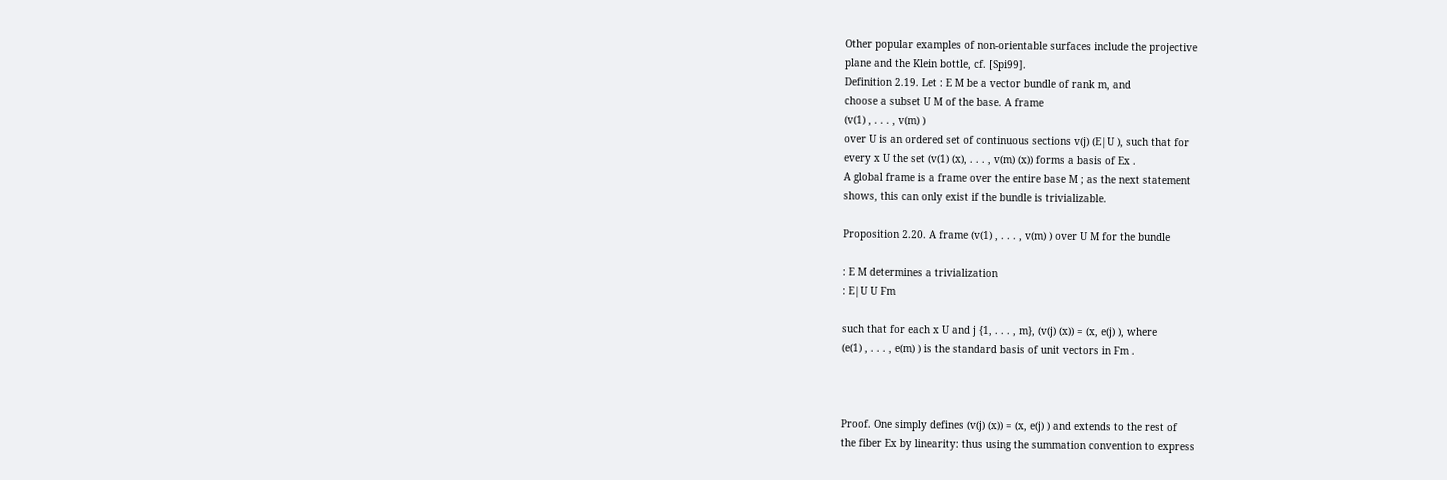Other popular examples of non-orientable surfaces include the projective
plane and the Klein bottle, cf. [Spi99].
Definition 2.19. Let : E M be a vector bundle of rank m, and
choose a subset U M of the base. A frame
(v(1) , . . . , v(m) )
over U is an ordered set of continuous sections v(j) (E|U ), such that for
every x U the set (v(1) (x), . . . , v(m) (x)) forms a basis of Ex .
A global frame is a frame over the entire base M ; as the next statement
shows, this can only exist if the bundle is trivializable.

Proposition 2.20. A frame (v(1) , . . . , v(m) ) over U M for the bundle

: E M determines a trivialization
: E|U U Fm

such that for each x U and j {1, . . . , m}, (v(j) (x)) = (x, e(j) ), where
(e(1) , . . . , e(m) ) is the standard basis of unit vectors in Fm .



Proof. One simply defines (v(j) (x)) = (x, e(j) ) and extends to the rest of
the fiber Ex by linearity: thus using the summation convention to express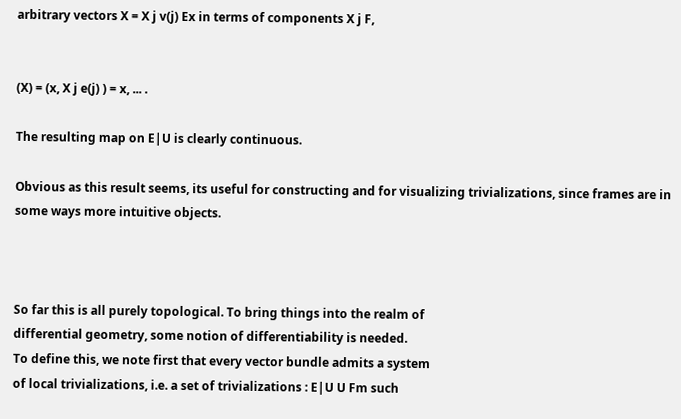arbitrary vectors X = X j v(j) Ex in terms of components X j F,


(X) = (x, X j e(j) ) = x, ... .

The resulting map on E|U is clearly continuous.

Obvious as this result seems, its useful for constructing and for visualizing trivializations, since frames are in some ways more intuitive objects.



So far this is all purely topological. To bring things into the realm of
differential geometry, some notion of differentiability is needed.
To define this, we note first that every vector bundle admits a system
of local trivializations, i.e. a set of trivializations : E|U U Fm such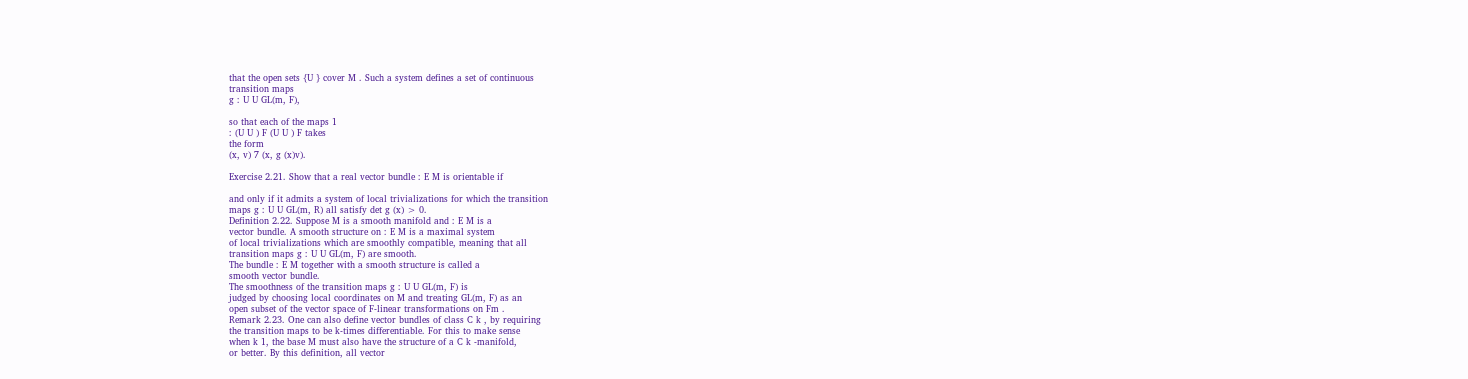that the open sets {U } cover M . Such a system defines a set of continuous
transition maps
g : U U GL(m, F),

so that each of the maps 1
: (U U ) F (U U ) F takes
the form
(x, v) 7 (x, g (x)v).

Exercise 2.21. Show that a real vector bundle : E M is orientable if

and only if it admits a system of local trivializations for which the transition
maps g : U U GL(m, R) all satisfy det g (x) > 0.
Definition 2.22. Suppose M is a smooth manifold and : E M is a
vector bundle. A smooth structure on : E M is a maximal system
of local trivializations which are smoothly compatible, meaning that all
transition maps g : U U GL(m, F) are smooth.
The bundle : E M together with a smooth structure is called a
smooth vector bundle.
The smoothness of the transition maps g : U U GL(m, F) is
judged by choosing local coordinates on M and treating GL(m, F) as an
open subset of the vector space of F-linear transformations on Fm .
Remark 2.23. One can also define vector bundles of class C k , by requiring
the transition maps to be k-times differentiable. For this to make sense
when k 1, the base M must also have the structure of a C k -manifold,
or better. By this definition, all vector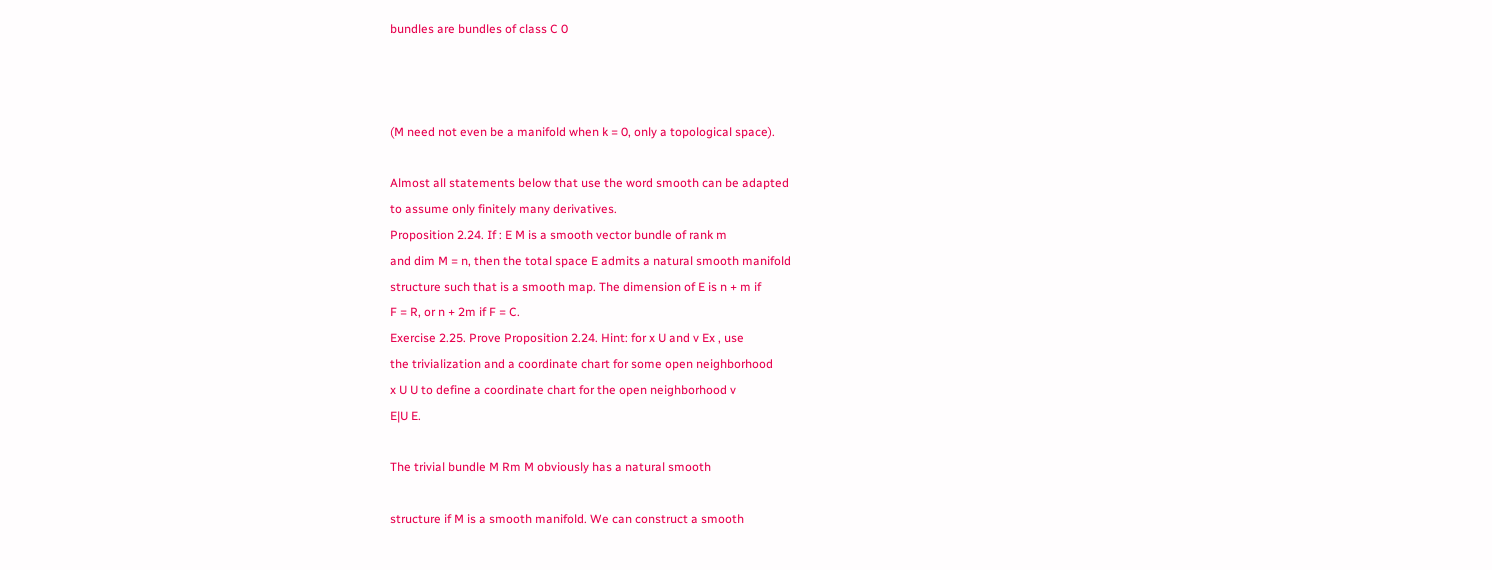bundles are bundles of class C 0



(M need not even be a manifold when k = 0, only a topological space).

Almost all statements below that use the word smooth can be adapted
to assume only finitely many derivatives.
Proposition 2.24. If : E M is a smooth vector bundle of rank m
and dim M = n, then the total space E admits a natural smooth manifold
structure such that is a smooth map. The dimension of E is n + m if
F = R, or n + 2m if F = C.
Exercise 2.25. Prove Proposition 2.24. Hint: for x U and v Ex , use
the trivialization and a coordinate chart for some open neighborhood
x U U to define a coordinate chart for the open neighborhood v
E|U E.

The trivial bundle M Rm M obviously has a natural smooth

structure if M is a smooth manifold. We can construct a smooth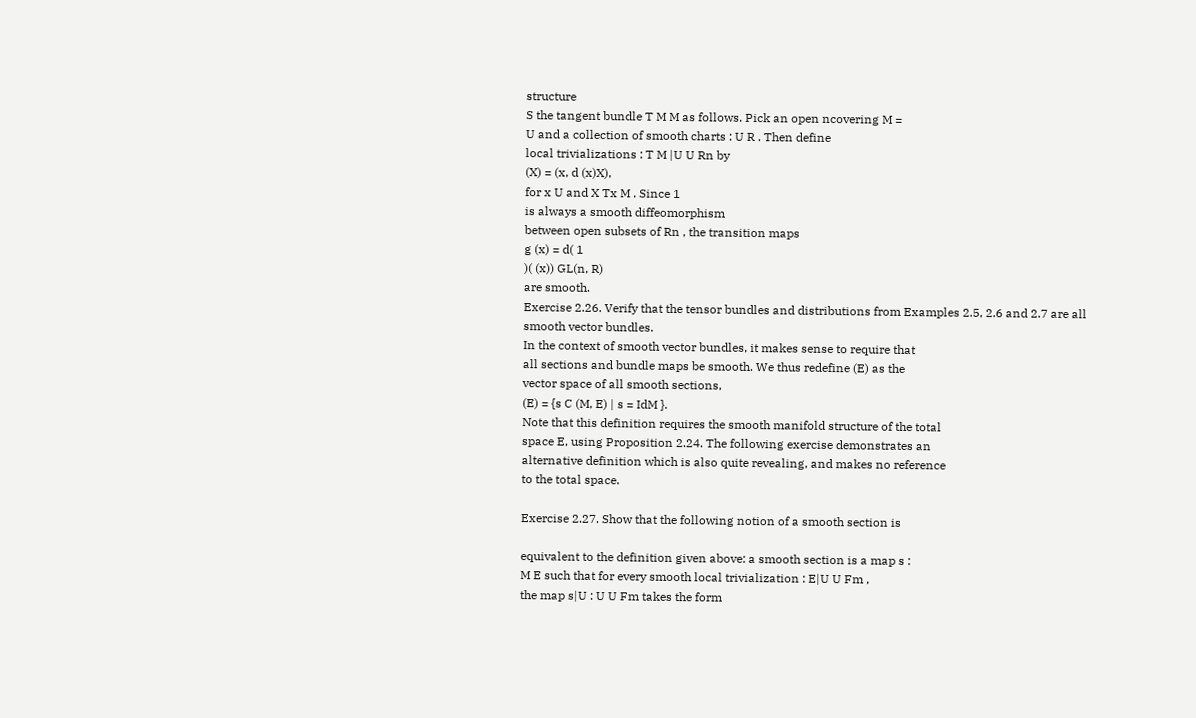structure
S the tangent bundle T M M as follows. Pick an open ncovering M =
U and a collection of smooth charts : U R . Then define
local trivializations : T M |U U Rn by
(X) = (x, d (x)X),
for x U and X Tx M . Since 1
is always a smooth diffeomorphism
between open subsets of Rn , the transition maps
g (x) = d( 1
)( (x)) GL(n, R)
are smooth.
Exercise 2.26. Verify that the tensor bundles and distributions from Examples 2.5, 2.6 and 2.7 are all smooth vector bundles.
In the context of smooth vector bundles, it makes sense to require that
all sections and bundle maps be smooth. We thus redefine (E) as the
vector space of all smooth sections,
(E) = {s C (M, E) | s = IdM }.
Note that this definition requires the smooth manifold structure of the total
space E, using Proposition 2.24. The following exercise demonstrates an
alternative definition which is also quite revealing, and makes no reference
to the total space.

Exercise 2.27. Show that the following notion of a smooth section is

equivalent to the definition given above: a smooth section is a map s :
M E such that for every smooth local trivialization : E|U U Fm ,
the map s|U : U U Fm takes the form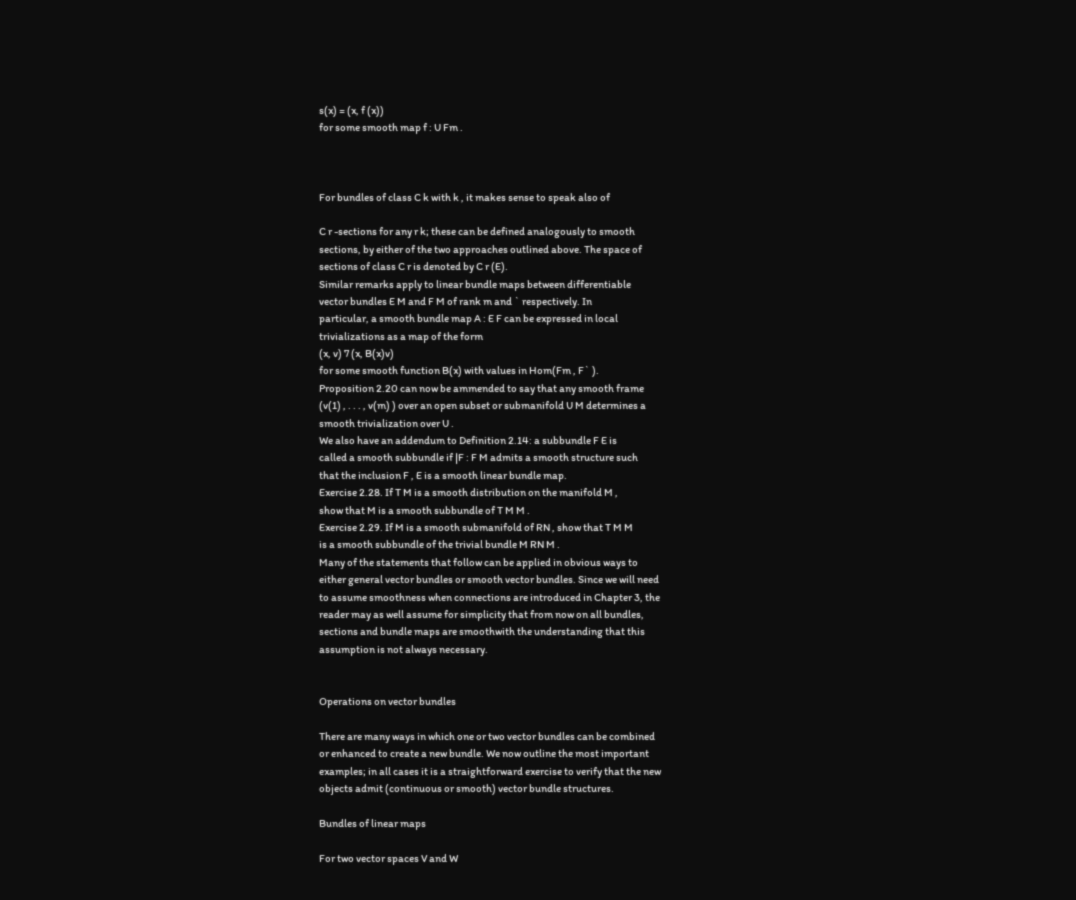s(x) = (x, f (x))
for some smooth map f : U Fm .



For bundles of class C k with k , it makes sense to speak also of

C r -sections for any r k; these can be defined analogously to smooth
sections, by either of the two approaches outlined above. The space of
sections of class C r is denoted by C r (E).
Similar remarks apply to linear bundle maps between differentiable
vector bundles E M and F M of rank m and ` respectively. In
particular, a smooth bundle map A : E F can be expressed in local
trivializations as a map of the form
(x, v) 7 (x, B(x)v)
for some smooth function B(x) with values in Hom(Fm , F` ).
Proposition 2.20 can now be ammended to say that any smooth frame
(v(1) , . . . , v(m) ) over an open subset or submanifold U M determines a
smooth trivialization over U .
We also have an addendum to Definition 2.14: a subbundle F E is
called a smooth subbundle if |F : F M admits a smooth structure such
that the inclusion F , E is a smooth linear bundle map.
Exercise 2.28. If T M is a smooth distribution on the manifold M ,
show that M is a smooth subbundle of T M M .
Exercise 2.29. If M is a smooth submanifold of RN , show that T M M
is a smooth subbundle of the trivial bundle M RN M .
Many of the statements that follow can be applied in obvious ways to
either general vector bundles or smooth vector bundles. Since we will need
to assume smoothness when connections are introduced in Chapter 3, the
reader may as well assume for simplicity that from now on all bundles,
sections and bundle maps are smoothwith the understanding that this
assumption is not always necessary.


Operations on vector bundles

There are many ways in which one or two vector bundles can be combined
or enhanced to create a new bundle. We now outline the most important
examples; in all cases it is a straightforward exercise to verify that the new
objects admit (continuous or smooth) vector bundle structures.

Bundles of linear maps

For two vector spaces V and W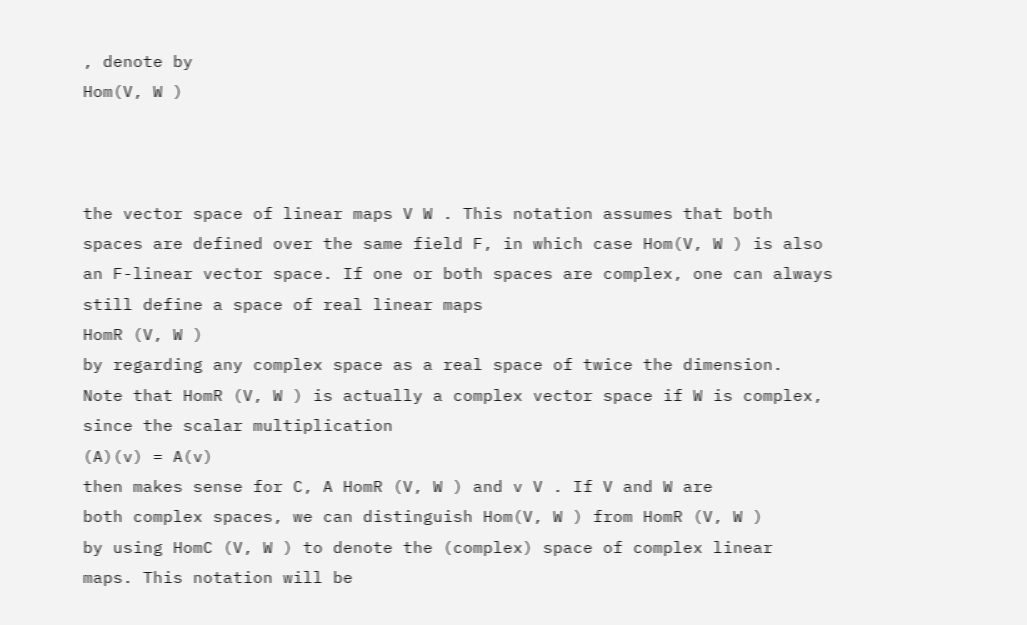, denote by
Hom(V, W )



the vector space of linear maps V W . This notation assumes that both
spaces are defined over the same field F, in which case Hom(V, W ) is also
an F-linear vector space. If one or both spaces are complex, one can always
still define a space of real linear maps
HomR (V, W )
by regarding any complex space as a real space of twice the dimension.
Note that HomR (V, W ) is actually a complex vector space if W is complex,
since the scalar multiplication
(A)(v) = A(v)
then makes sense for C, A HomR (V, W ) and v V . If V and W are
both complex spaces, we can distinguish Hom(V, W ) from HomR (V, W )
by using HomC (V, W ) to denote the (complex) space of complex linear
maps. This notation will be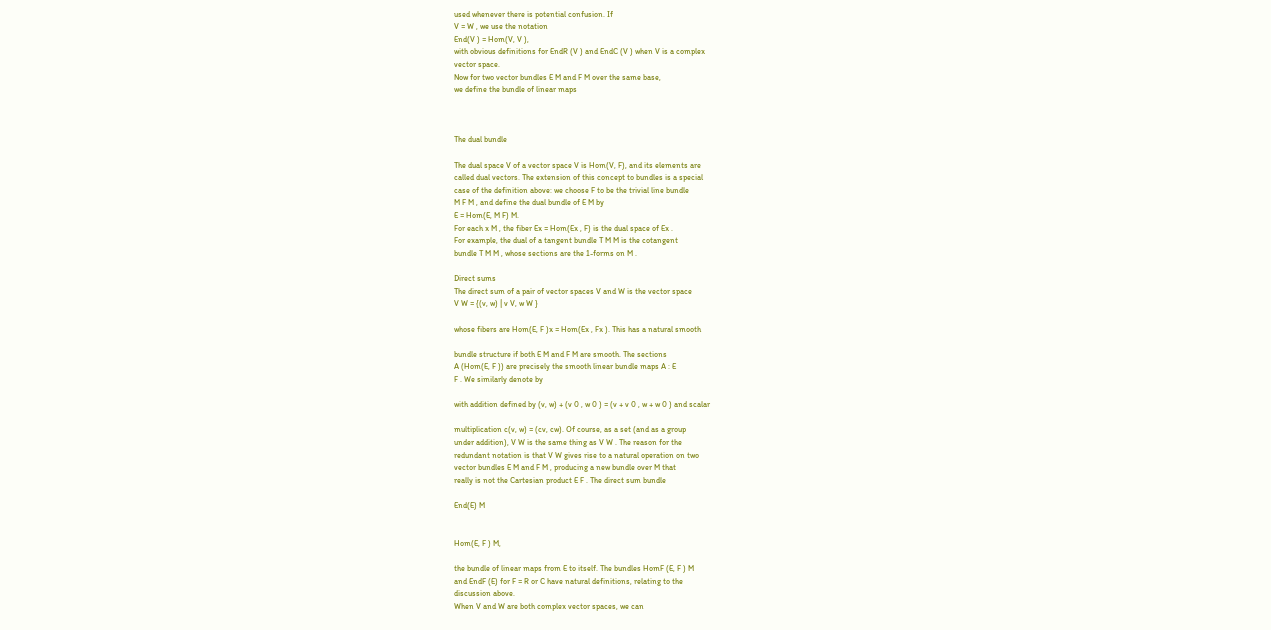used whenever there is potential confusion. If
V = W , we use the notation
End(V ) = Hom(V, V ),
with obvious definitions for EndR (V ) and EndC (V ) when V is a complex
vector space.
Now for two vector bundles E M and F M over the same base,
we define the bundle of linear maps



The dual bundle

The dual space V of a vector space V is Hom(V, F), and its elements are
called dual vectors. The extension of this concept to bundles is a special
case of the definition above: we choose F to be the trivial line bundle
M F M , and define the dual bundle of E M by
E = Hom(E, M F) M.
For each x M , the fiber Ex = Hom(Ex , F) is the dual space of Ex .
For example, the dual of a tangent bundle T M M is the cotangent
bundle T M M , whose sections are the 1-forms on M .

Direct sums
The direct sum of a pair of vector spaces V and W is the vector space
V W = {(v, w) | v V, w W }

whose fibers are Hom(E, F )x = Hom(Ex , Fx ). This has a natural smooth

bundle structure if both E M and F M are smooth. The sections
A (Hom(E, F )) are precisely the smooth linear bundle maps A : E
F . We similarly denote by

with addition defined by (v, w) + (v 0 , w 0 ) = (v + v 0 , w + w 0 ) and scalar

multiplication c(v, w) = (cv, cw). Of course, as a set (and as a group
under addition), V W is the same thing as V W . The reason for the
redundant notation is that V W gives rise to a natural operation on two
vector bundles E M and F M , producing a new bundle over M that
really is not the Cartesian product E F . The direct sum bundle

End(E) M


Hom(E, F ) M,

the bundle of linear maps from E to itself. The bundles HomF (E, F ) M
and EndF (E) for F = R or C have natural definitions, relating to the
discussion above.
When V and W are both complex vector spaces, we can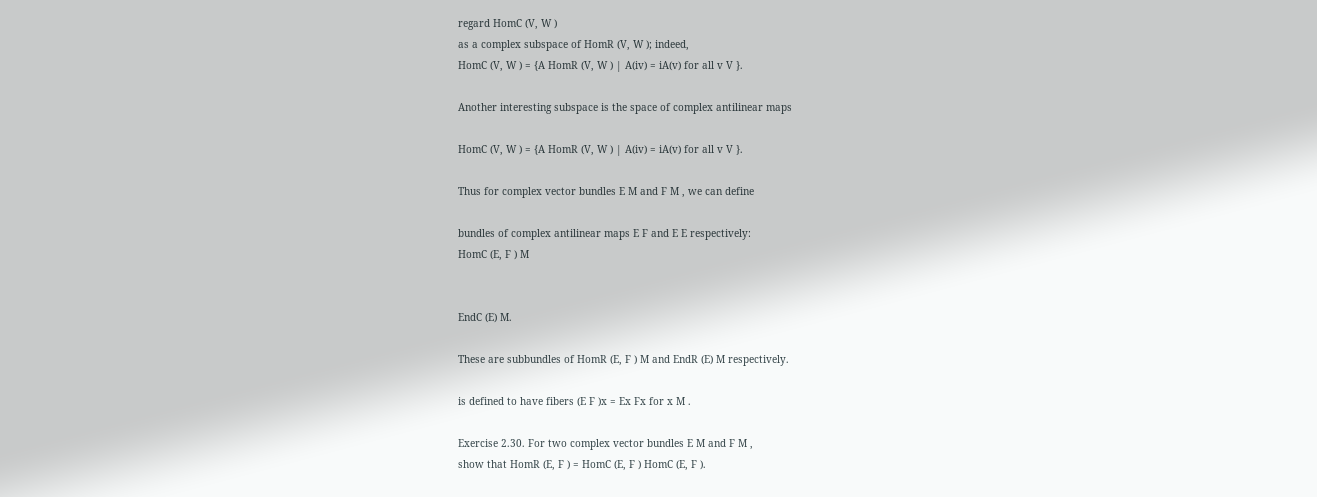regard HomC (V, W )
as a complex subspace of HomR (V, W ); indeed,
HomC (V, W ) = {A HomR (V, W ) | A(iv) = iA(v) for all v V }.

Another interesting subspace is the space of complex antilinear maps

HomC (V, W ) = {A HomR (V, W ) | A(iv) = iA(v) for all v V }.

Thus for complex vector bundles E M and F M , we can define

bundles of complex antilinear maps E F and E E respectively:
HomC (E, F ) M


EndC (E) M.

These are subbundles of HomR (E, F ) M and EndR (E) M respectively.

is defined to have fibers (E F )x = Ex Fx for x M .

Exercise 2.30. For two complex vector bundles E M and F M ,
show that HomR (E, F ) = HomC (E, F ) HomC (E, F ).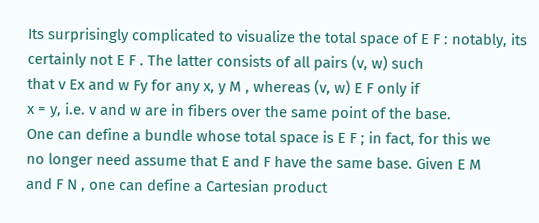Its surprisingly complicated to visualize the total space of E F : notably, its certainly not E F . The latter consists of all pairs (v, w) such
that v Ex and w Fy for any x, y M , whereas (v, w) E F only if
x = y, i.e. v and w are in fibers over the same point of the base.
One can define a bundle whose total space is E F ; in fact, for this we
no longer need assume that E and F have the same base. Given E M
and F N , one can define a Cartesian product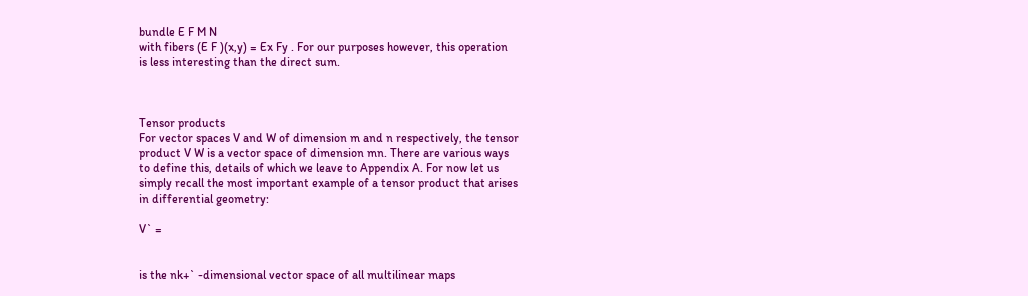bundle E F M N
with fibers (E F )(x,y) = Ex Fy . For our purposes however, this operation
is less interesting than the direct sum.



Tensor products
For vector spaces V and W of dimension m and n respectively, the tensor
product V W is a vector space of dimension mn. There are various ways
to define this, details of which we leave to Appendix A. For now let us
simply recall the most important example of a tensor product that arises
in differential geometry:

V` =


is the nk+` -dimensional vector space of all multilinear maps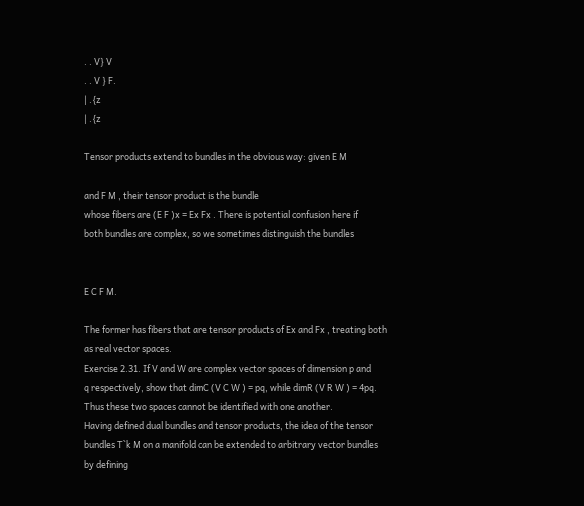. . V} V
. . V } F.
| .{z
| .{z

Tensor products extend to bundles in the obvious way: given E M

and F M , their tensor product is the bundle
whose fibers are (E F )x = Ex Fx . There is potential confusion here if
both bundles are complex, so we sometimes distinguish the bundles


E C F M.

The former has fibers that are tensor products of Ex and Fx , treating both
as real vector spaces.
Exercise 2.31. If V and W are complex vector spaces of dimension p and
q respectively, show that dimC (V C W ) = pq, while dimR (V R W ) = 4pq.
Thus these two spaces cannot be identified with one another.
Having defined dual bundles and tensor products, the idea of the tensor
bundles T`k M on a manifold can be extended to arbitrary vector bundles
by defining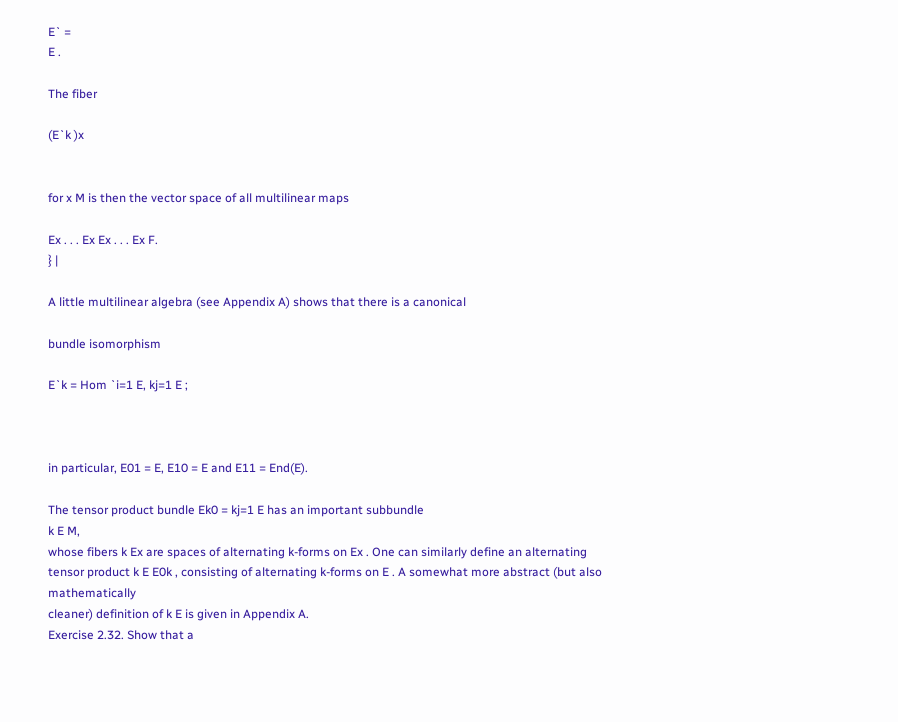E` =
E .

The fiber

(E`k )x


for x M is then the vector space of all multilinear maps

Ex . . . Ex Ex . . . Ex F.
} |

A little multilinear algebra (see Appendix A) shows that there is a canonical

bundle isomorphism

E`k = Hom `i=1 E, kj=1 E ;



in particular, E01 = E, E10 = E and E11 = End(E).

The tensor product bundle Ek0 = kj=1 E has an important subbundle
k E M,
whose fibers k Ex are spaces of alternating k-forms on Ex . One can similarly define an alternating tensor product k E E0k , consisting of alternating k-forms on E . A somewhat more abstract (but also mathematically
cleaner) definition of k E is given in Appendix A.
Exercise 2.32. Show that a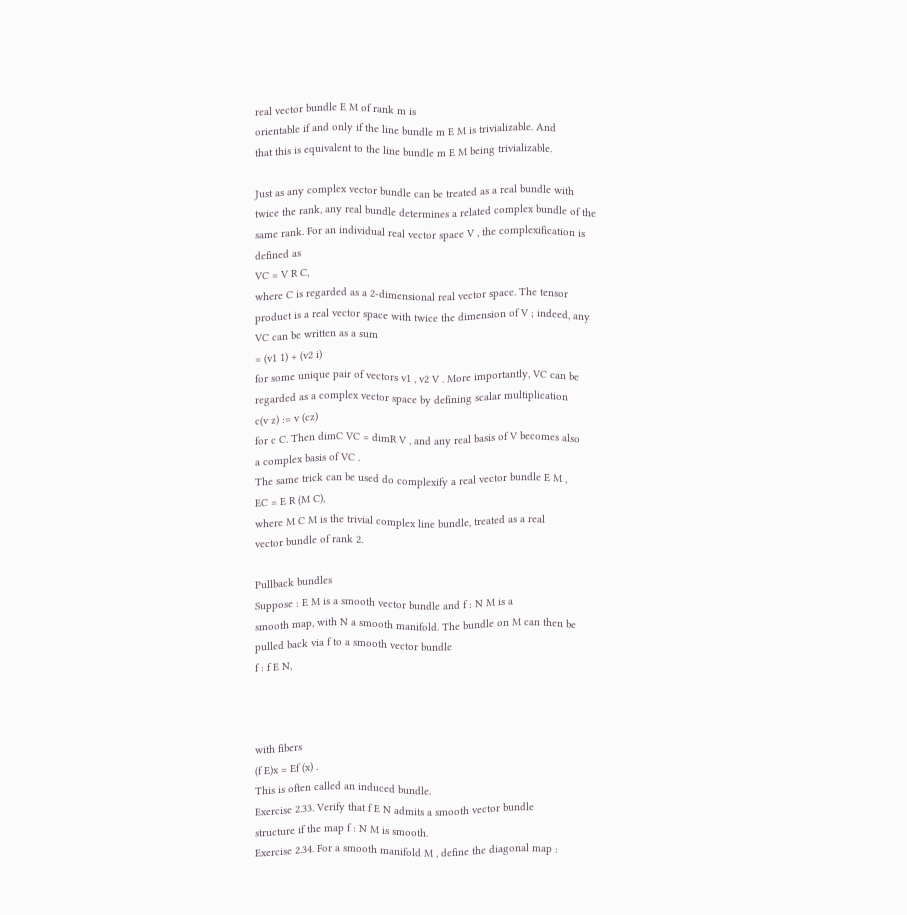real vector bundle E M of rank m is
orientable if and only if the line bundle m E M is trivializable. And
that this is equivalent to the line bundle m E M being trivializable.

Just as any complex vector bundle can be treated as a real bundle with
twice the rank, any real bundle determines a related complex bundle of the
same rank. For an individual real vector space V , the complexification is
defined as
VC = V R C,
where C is regarded as a 2-dimensional real vector space. The tensor
product is a real vector space with twice the dimension of V ; indeed, any
VC can be written as a sum
= (v1 1) + (v2 i)
for some unique pair of vectors v1 , v2 V . More importantly, VC can be
regarded as a complex vector space by defining scalar multiplication
c(v z) := v (cz)
for c C. Then dimC VC = dimR V , and any real basis of V becomes also
a complex basis of VC .
The same trick can be used do complexify a real vector bundle E M ,
EC = E R (M C),
where M C M is the trivial complex line bundle, treated as a real
vector bundle of rank 2.

Pullback bundles
Suppose : E M is a smooth vector bundle and f : N M is a
smooth map, with N a smooth manifold. The bundle on M can then be
pulled back via f to a smooth vector bundle
f : f E N,



with fibers
(f E)x = Ef (x) .
This is often called an induced bundle.
Exercise 2.33. Verify that f E N admits a smooth vector bundle
structure if the map f : N M is smooth.
Exercise 2.34. For a smooth manifold M , define the diagonal map :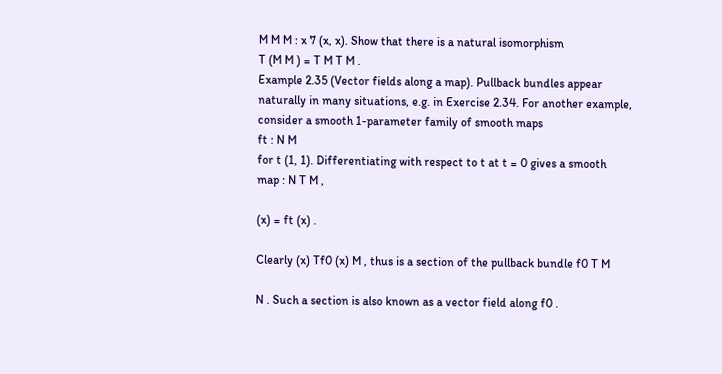M M M : x 7 (x, x). Show that there is a natural isomorphism
T (M M ) = T M T M .
Example 2.35 (Vector fields along a map). Pullback bundles appear
naturally in many situations, e.g. in Exercise 2.34. For another example,
consider a smooth 1-parameter family of smooth maps
ft : N M
for t (1, 1). Differentiating with respect to t at t = 0 gives a smooth
map : N T M ,

(x) = ft (x) .

Clearly (x) Tf0 (x) M , thus is a section of the pullback bundle f0 T M

N . Such a section is also known as a vector field along f0 .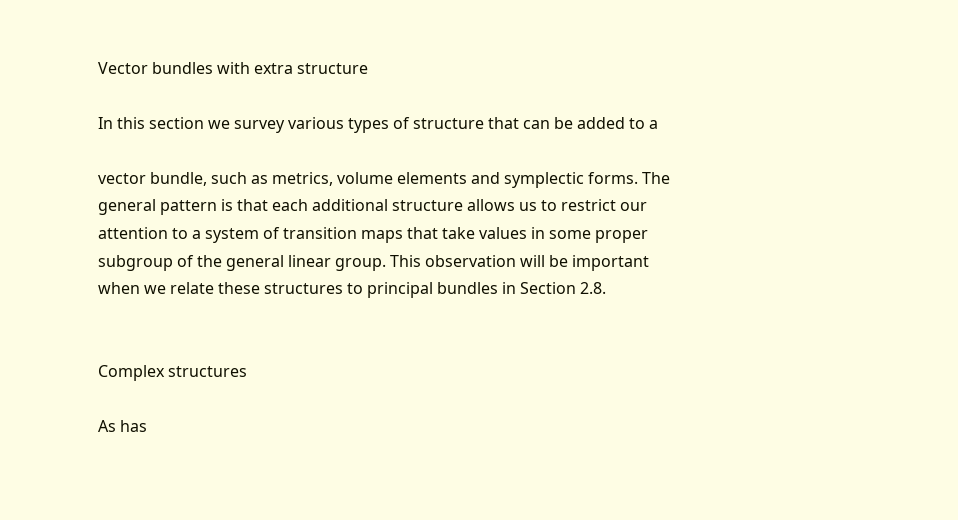Vector bundles with extra structure

In this section we survey various types of structure that can be added to a

vector bundle, such as metrics, volume elements and symplectic forms. The
general pattern is that each additional structure allows us to restrict our
attention to a system of transition maps that take values in some proper
subgroup of the general linear group. This observation will be important
when we relate these structures to principal bundles in Section 2.8.


Complex structures

As has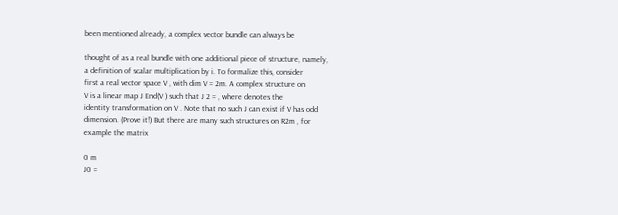been mentioned already, a complex vector bundle can always be

thought of as a real bundle with one additional piece of structure, namely,
a definition of scalar multiplication by i. To formalize this, consider
first a real vector space V , with dim V = 2m. A complex structure on
V is a linear map J End(V ) such that J 2 = , where denotes the
identity transformation on V . Note that no such J can exist if V has odd
dimension. (Prove it!) But there are many such structures on R2m , for
example the matrix

0 m
J0 =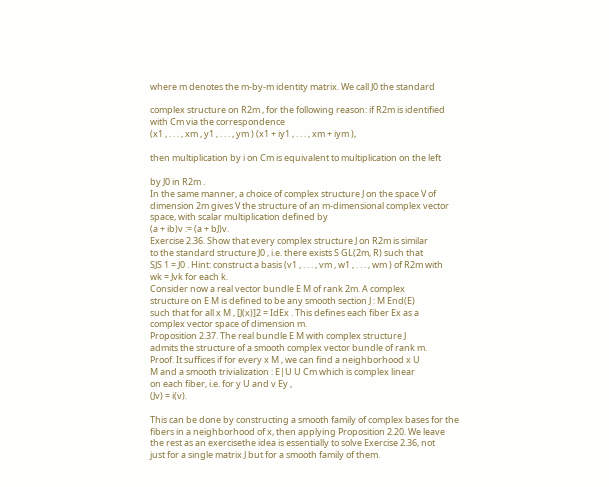where m denotes the m-by-m identity matrix. We call J0 the standard

complex structure on R2m , for the following reason: if R2m is identified
with Cm via the correspondence
(x1 , . . . , xm , y1 , . . . , ym ) (x1 + iy1 , . . . , xm + iym ),

then multiplication by i on Cm is equivalent to multiplication on the left

by J0 in R2m .
In the same manner, a choice of complex structure J on the space V of
dimension 2m gives V the structure of an m-dimensional complex vector
space, with scalar multiplication defined by
(a + ib)v := (a + bJ)v.
Exercise 2.36. Show that every complex structure J on R2m is similar
to the standard structure J0 , i.e. there exists S GL(2m, R) such that
SJS 1 = J0 . Hint: construct a basis (v1 , . . . , vm , w1 , . . . , wm ) of R2m with
wk = Jvk for each k.
Consider now a real vector bundle E M of rank 2m. A complex
structure on E M is defined to be any smooth section J : M End(E)
such that for all x M , [J(x)]2 = IdEx . This defines each fiber Ex as a
complex vector space of dimension m.
Proposition 2.37. The real bundle E M with complex structure J
admits the structure of a smooth complex vector bundle of rank m.
Proof. It suffices if for every x M , we can find a neighborhood x U
M and a smooth trivialization : E|U U Cm which is complex linear
on each fiber, i.e. for y U and v Ey ,
(Jv) = i(v).

This can be done by constructing a smooth family of complex bases for the
fibers in a neighborhood of x, then applying Proposition 2.20. We leave
the rest as an exercisethe idea is essentially to solve Exercise 2.36, not
just for a single matrix J but for a smooth family of them.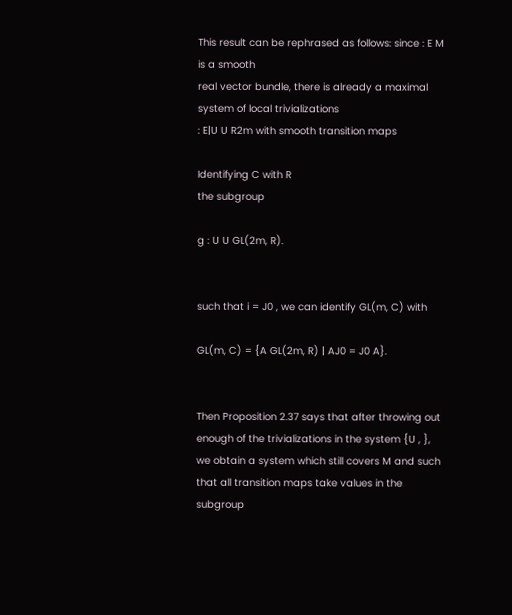This result can be rephrased as follows: since : E M is a smooth
real vector bundle, there is already a maximal system of local trivializations
: E|U U R2m with smooth transition maps

Identifying C with R
the subgroup

g : U U GL(2m, R).


such that i = J0 , we can identify GL(m, C) with

GL(m, C) = {A GL(2m, R) | AJ0 = J0 A}.


Then Proposition 2.37 says that after throwing out enough of the trivializations in the system {U , }, we obtain a system which still covers M and such that all transition maps take values in the subgroup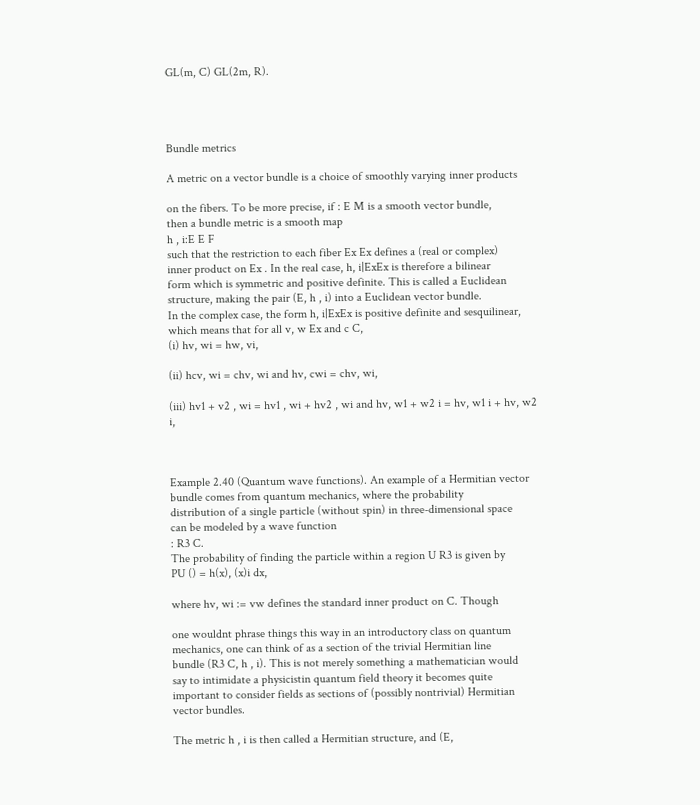GL(m, C) GL(2m, R).




Bundle metrics

A metric on a vector bundle is a choice of smoothly varying inner products

on the fibers. To be more precise, if : E M is a smooth vector bundle,
then a bundle metric is a smooth map
h , i:E E F
such that the restriction to each fiber Ex Ex defines a (real or complex)
inner product on Ex . In the real case, h, i|ExEx is therefore a bilinear
form which is symmetric and positive definite. This is called a Euclidean
structure, making the pair (E, h , i) into a Euclidean vector bundle.
In the complex case, the form h, i|ExEx is positive definite and sesquilinear, which means that for all v, w Ex and c C,
(i) hv, wi = hw, vi,

(ii) hcv, wi = chv, wi and hv, cwi = chv, wi,

(iii) hv1 + v2 , wi = hv1 , wi + hv2 , wi and hv, w1 + w2 i = hv, w1 i + hv, w2 i,



Example 2.40 (Quantum wave functions). An example of a Hermitian vector bundle comes from quantum mechanics, where the probability
distribution of a single particle (without spin) in three-dimensional space
can be modeled by a wave function
: R3 C.
The probability of finding the particle within a region U R3 is given by
PU () = h(x), (x)i dx,

where hv, wi := vw defines the standard inner product on C. Though

one wouldnt phrase things this way in an introductory class on quantum
mechanics, one can think of as a section of the trivial Hermitian line
bundle (R3 C, h , i). This is not merely something a mathematician would
say to intimidate a physicistin quantum field theory it becomes quite
important to consider fields as sections of (possibly nontrivial) Hermitian
vector bundles.

The metric h , i is then called a Hermitian structure, and (E,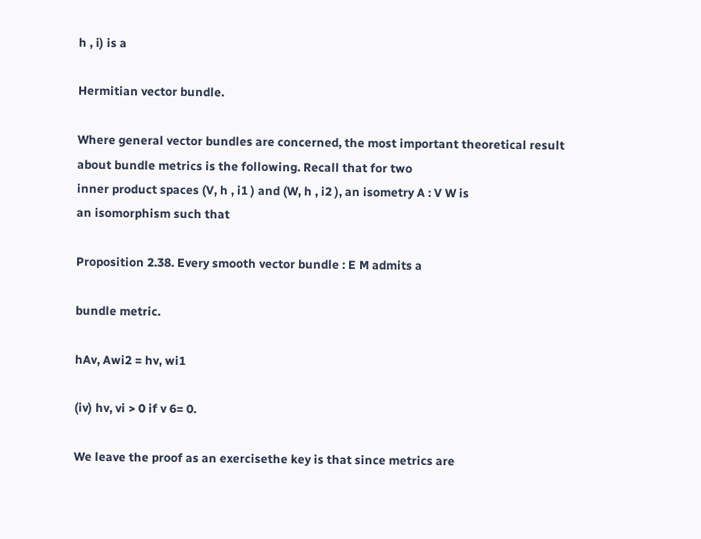h , i) is a

Hermitian vector bundle.

Where general vector bundles are concerned, the most important theoretical result about bundle metrics is the following. Recall that for two
inner product spaces (V, h , i1 ) and (W, h , i2 ), an isometry A : V W is
an isomorphism such that

Proposition 2.38. Every smooth vector bundle : E M admits a

bundle metric.

hAv, Awi2 = hv, wi1

(iv) hv, vi > 0 if v 6= 0.

We leave the proof as an exercisethe key is that since metrics are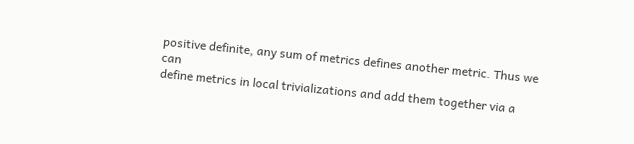positive definite, any sum of metrics defines another metric. Thus we can
define metrics in local trivializations and add them together via a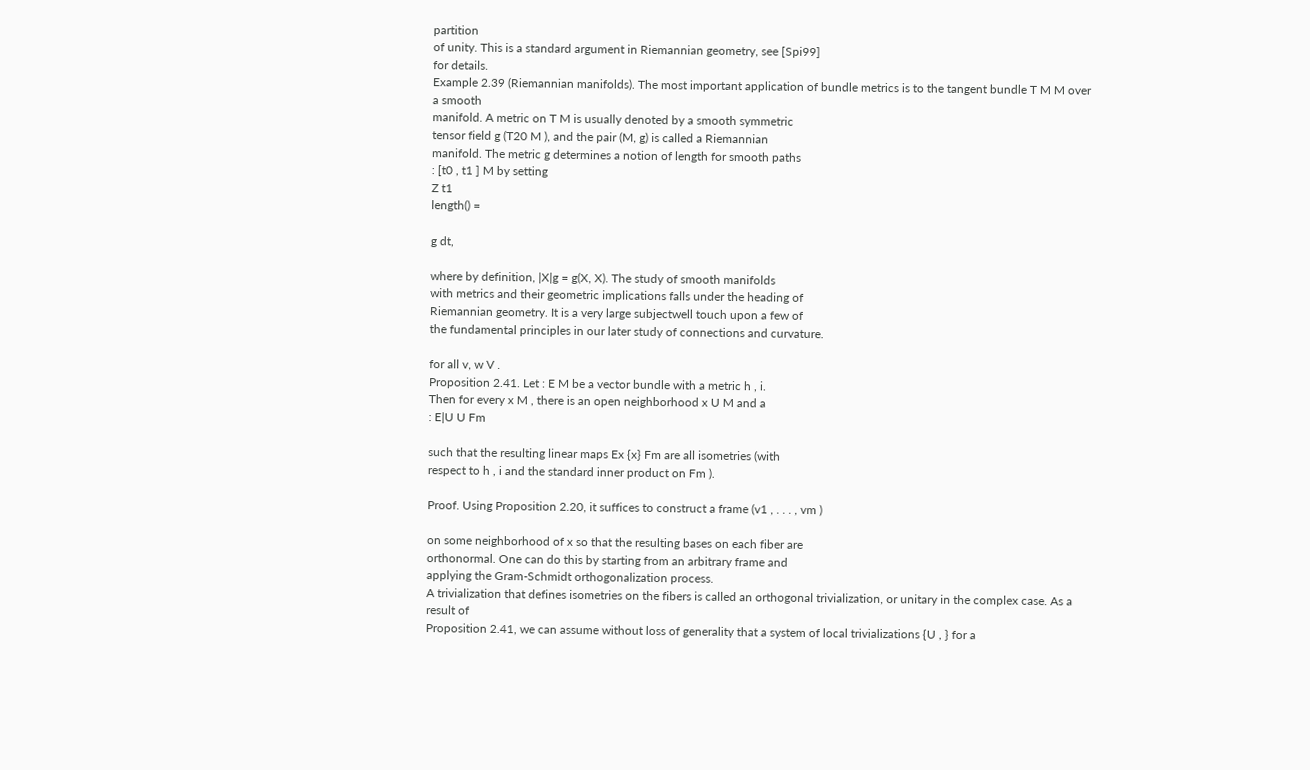partition
of unity. This is a standard argument in Riemannian geometry, see [Spi99]
for details.
Example 2.39 (Riemannian manifolds). The most important application of bundle metrics is to the tangent bundle T M M over a smooth
manifold. A metric on T M is usually denoted by a smooth symmetric
tensor field g (T20 M ), and the pair (M, g) is called a Riemannian
manifold. The metric g determines a notion of length for smooth paths
: [t0 , t1 ] M by setting
Z t1
length() =

g dt,

where by definition, |X|g = g(X, X). The study of smooth manifolds
with metrics and their geometric implications falls under the heading of
Riemannian geometry. It is a very large subjectwell touch upon a few of
the fundamental principles in our later study of connections and curvature.

for all v, w V .
Proposition 2.41. Let : E M be a vector bundle with a metric h , i.
Then for every x M , there is an open neighborhood x U M and a
: E|U U Fm

such that the resulting linear maps Ex {x} Fm are all isometries (with
respect to h , i and the standard inner product on Fm ).

Proof. Using Proposition 2.20, it suffices to construct a frame (v1 , . . . , vm )

on some neighborhood of x so that the resulting bases on each fiber are
orthonormal. One can do this by starting from an arbitrary frame and
applying the Gram-Schmidt orthogonalization process.
A trivialization that defines isometries on the fibers is called an orthogonal trivialization, or unitary in the complex case. As a result of
Proposition 2.41, we can assume without loss of generality that a system of local trivializations {U , } for a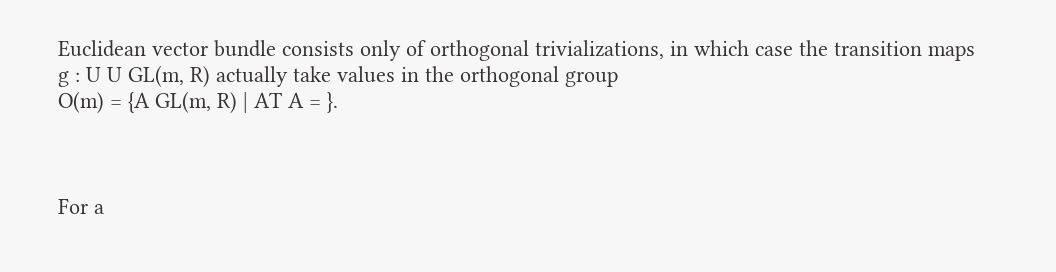Euclidean vector bundle consists only of orthogonal trivializations, in which case the transition maps
g : U U GL(m, R) actually take values in the orthogonal group
O(m) = {A GL(m, R) | AT A = }.



For a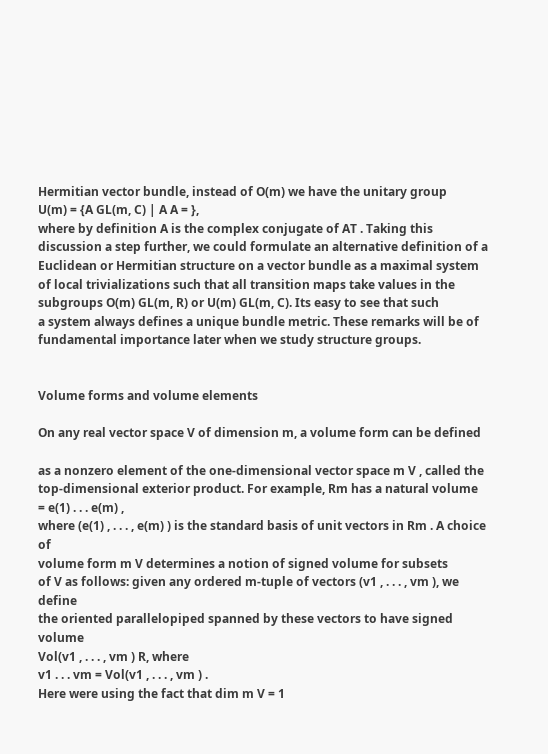Hermitian vector bundle, instead of O(m) we have the unitary group
U(m) = {A GL(m, C) | A A = },
where by definition A is the complex conjugate of AT . Taking this discussion a step further, we could formulate an alternative definition of a
Euclidean or Hermitian structure on a vector bundle as a maximal system
of local trivializations such that all transition maps take values in the subgroups O(m) GL(m, R) or U(m) GL(m, C). Its easy to see that such
a system always defines a unique bundle metric. These remarks will be of
fundamental importance later when we study structure groups.


Volume forms and volume elements

On any real vector space V of dimension m, a volume form can be defined

as a nonzero element of the one-dimensional vector space m V , called the
top-dimensional exterior product. For example, Rm has a natural volume
= e(1) . . . e(m) ,
where (e(1) , . . . , e(m) ) is the standard basis of unit vectors in Rm . A choice of
volume form m V determines a notion of signed volume for subsets
of V as follows: given any ordered m-tuple of vectors (v1 , . . . , vm ), we define
the oriented parallelopiped spanned by these vectors to have signed volume
Vol(v1 , . . . , vm ) R, where
v1 . . . vm = Vol(v1 , . . . , vm ) .
Here were using the fact that dim m V = 1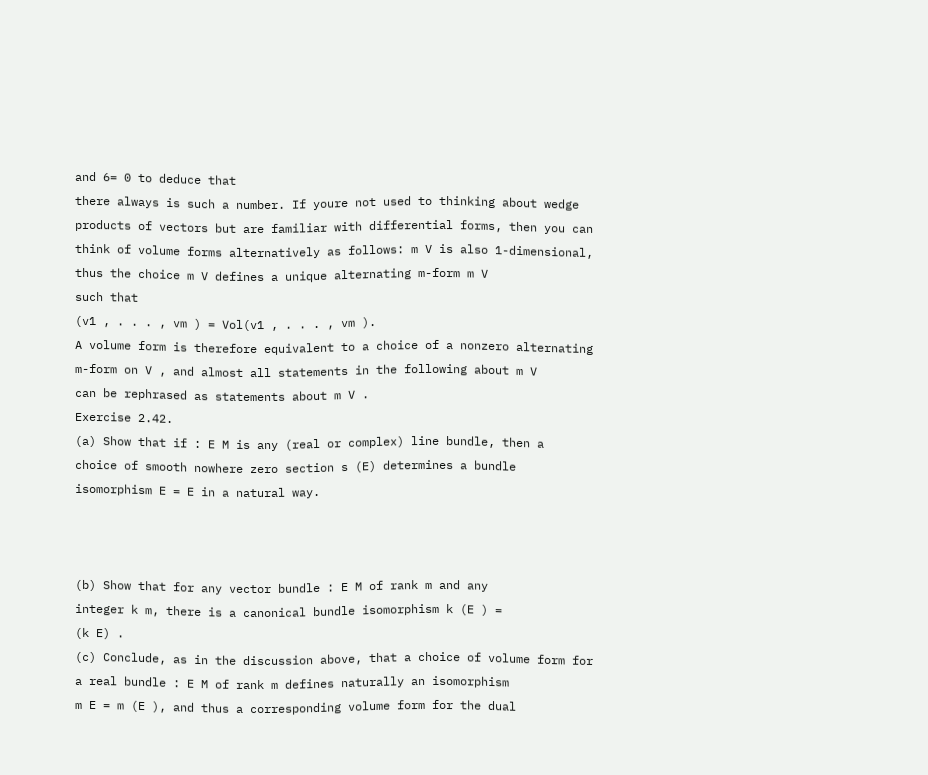and 6= 0 to deduce that
there always is such a number. If youre not used to thinking about wedge
products of vectors but are familiar with differential forms, then you can
think of volume forms alternatively as follows: m V is also 1-dimensional,
thus the choice m V defines a unique alternating m-form m V
such that
(v1 , . . . , vm ) = Vol(v1 , . . . , vm ).
A volume form is therefore equivalent to a choice of a nonzero alternating
m-form on V , and almost all statements in the following about m V
can be rephrased as statements about m V .
Exercise 2.42.
(a) Show that if : E M is any (real or complex) line bundle, then a
choice of smooth nowhere zero section s (E) determines a bundle
isomorphism E = E in a natural way.



(b) Show that for any vector bundle : E M of rank m and any
integer k m, there is a canonical bundle isomorphism k (E ) =
(k E) .
(c) Conclude, as in the discussion above, that a choice of volume form for
a real bundle : E M of rank m defines naturally an isomorphism
m E = m (E ), and thus a corresponding volume form for the dual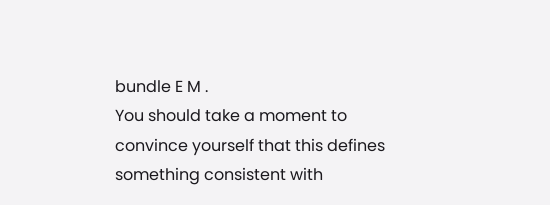bundle E M .
You should take a moment to convince yourself that this defines something consistent with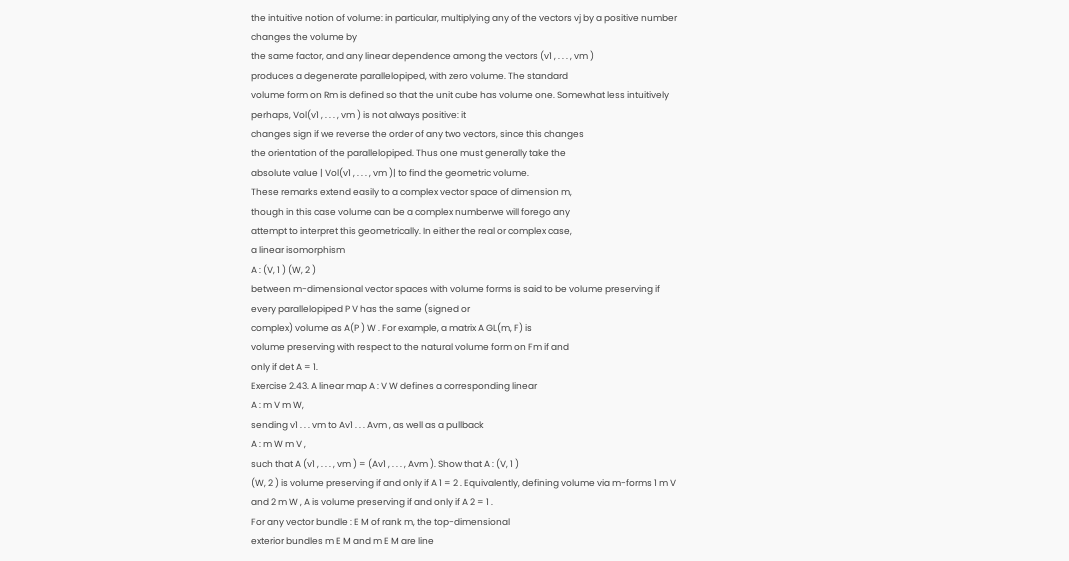the intuitive notion of volume: in particular, multiplying any of the vectors vj by a positive number changes the volume by
the same factor, and any linear dependence among the vectors (v1 , . . . , vm )
produces a degenerate parallelopiped, with zero volume. The standard
volume form on Rm is defined so that the unit cube has volume one. Somewhat less intuitively perhaps, Vol(v1 , . . . , vm ) is not always positive: it
changes sign if we reverse the order of any two vectors, since this changes
the orientation of the parallelopiped. Thus one must generally take the
absolute value | Vol(v1 , . . . , vm )| to find the geometric volume.
These remarks extend easily to a complex vector space of dimension m,
though in this case volume can be a complex numberwe will forego any
attempt to interpret this geometrically. In either the real or complex case,
a linear isomorphism
A : (V, 1 ) (W, 2 )
between m-dimensional vector spaces with volume forms is said to be volume preserving if every parallelopiped P V has the same (signed or
complex) volume as A(P ) W . For example, a matrix A GL(m, F) is
volume preserving with respect to the natural volume form on Fm if and
only if det A = 1.
Exercise 2.43. A linear map A : V W defines a corresponding linear
A : m V m W,
sending v1 . . . vm to Av1 . . . Avm , as well as a pullback
A : m W m V ,
such that A (v1 , . . . , vm ) = (Av1 , . . . , Avm ). Show that A : (V, 1 )
(W, 2 ) is volume preserving if and only if A 1 = 2 . Equivalently, defining volume via m-forms 1 m V and 2 m W , A is volume preserving if and only if A 2 = 1 .
For any vector bundle : E M of rank m, the top-dimensional
exterior bundles m E M and m E M are line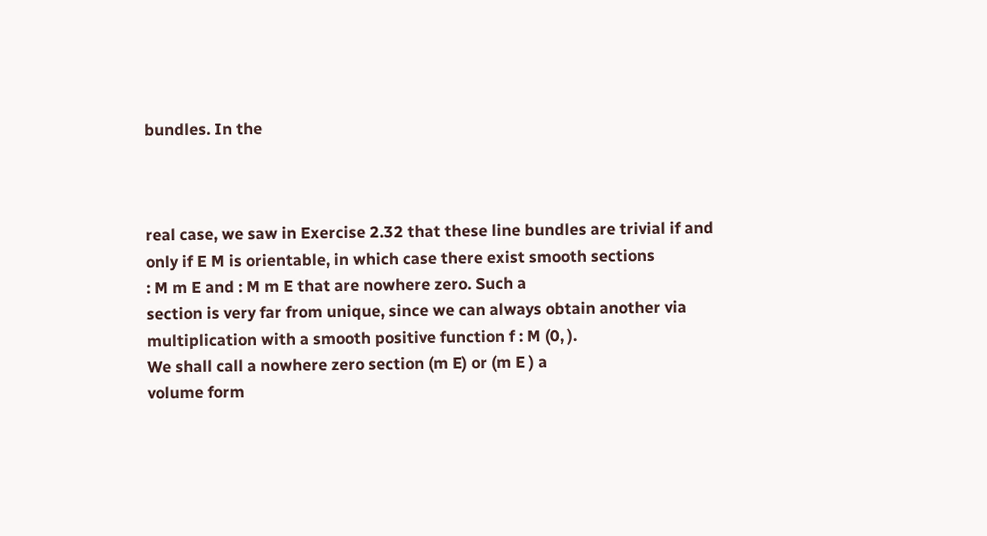bundles. In the



real case, we saw in Exercise 2.32 that these line bundles are trivial if and
only if E M is orientable, in which case there exist smooth sections
: M m E and : M m E that are nowhere zero. Such a
section is very far from unique, since we can always obtain another via
multiplication with a smooth positive function f : M (0, ).
We shall call a nowhere zero section (m E) or (m E ) a
volume form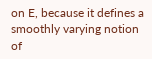on E, because it defines a smoothly varying notion of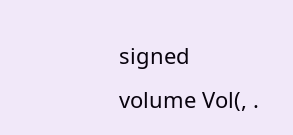signed
volume Vol(, .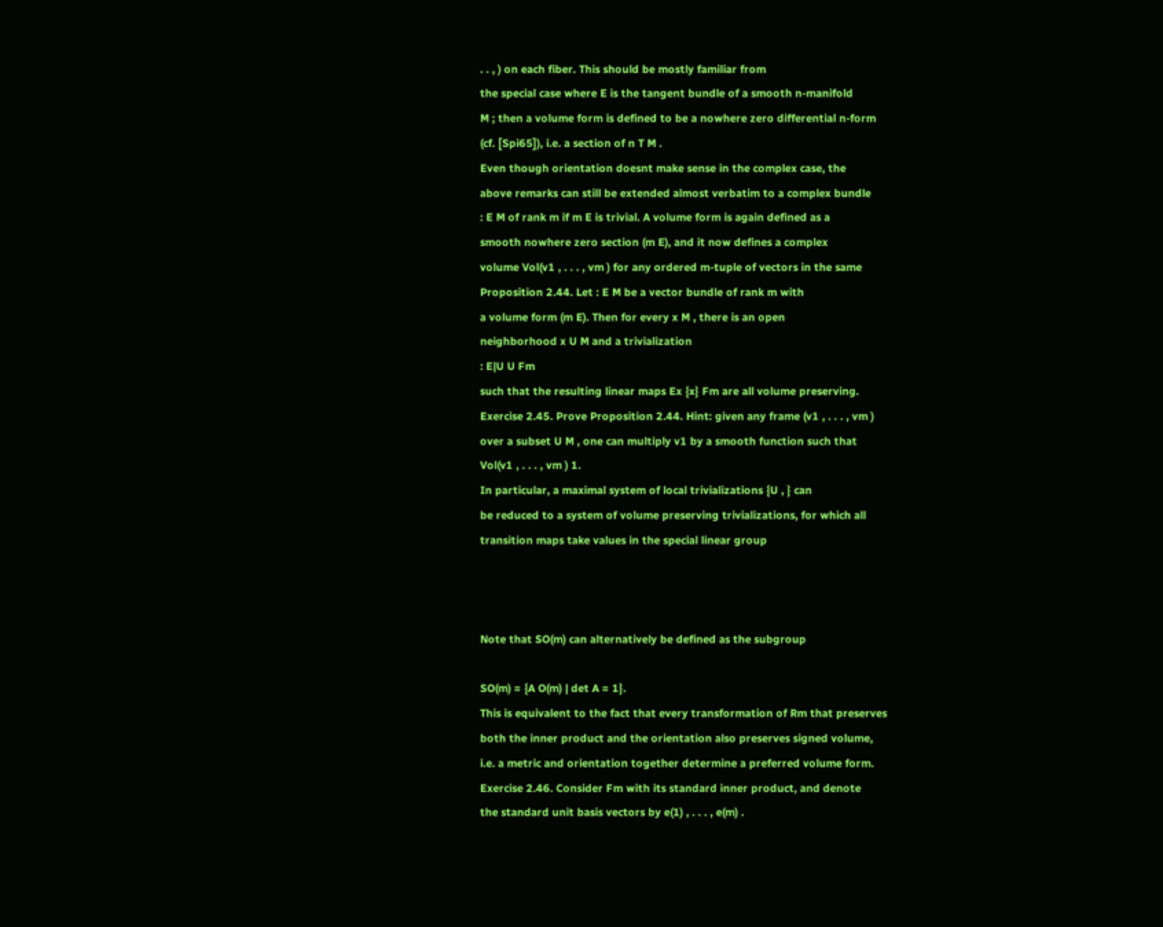. . , ) on each fiber. This should be mostly familiar from
the special case where E is the tangent bundle of a smooth n-manifold
M ; then a volume form is defined to be a nowhere zero differential n-form
(cf. [Spi65]), i.e. a section of n T M .
Even though orientation doesnt make sense in the complex case, the
above remarks can still be extended almost verbatim to a complex bundle
: E M of rank m if m E is trivial. A volume form is again defined as a
smooth nowhere zero section (m E), and it now defines a complex
volume Vol(v1 , . . . , vm ) for any ordered m-tuple of vectors in the same
Proposition 2.44. Let : E M be a vector bundle of rank m with
a volume form (m E). Then for every x M , there is an open
neighborhood x U M and a trivialization
: E|U U Fm
such that the resulting linear maps Ex {x} Fm are all volume preserving.
Exercise 2.45. Prove Proposition 2.44. Hint: given any frame (v1 , . . . , vm )
over a subset U M , one can multiply v1 by a smooth function such that
Vol(v1 , . . . , vm ) 1.
In particular, a maximal system of local trivializations {U , } can
be reduced to a system of volume preserving trivializations, for which all
transition maps take values in the special linear group



Note that SO(m) can alternatively be defined as the subgroup

SO(m) = {A O(m) | det A = 1}.
This is equivalent to the fact that every transformation of Rm that preserves
both the inner product and the orientation also preserves signed volume,
i.e. a metric and orientation together determine a preferred volume form.
Exercise 2.46. Consider Fm with its standard inner product, and denote
the standard unit basis vectors by e(1) , . . . , e(m) .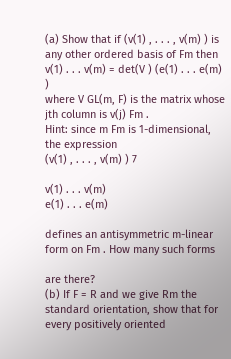(a) Show that if (v(1) , . . . , v(m) ) is any other ordered basis of Fm then
v(1) . . . v(m) = det(V ) (e(1) . . . e(m) )
where V GL(m, F) is the matrix whose jth column is v(j) Fm .
Hint: since m Fm is 1-dimensional, the expression
(v(1) , . . . , v(m) ) 7

v(1) . . . v(m)
e(1) . . . e(m)

defines an antisymmetric m-linear form on Fm . How many such forms

are there?
(b) If F = R and we give Rm the standard orientation, show that for
every positively oriented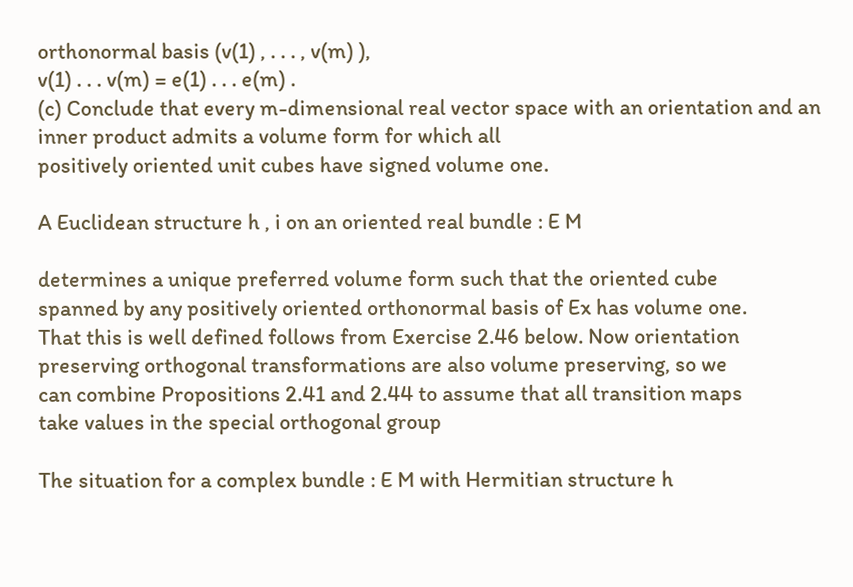orthonormal basis (v(1) , . . . , v(m) ),
v(1) . . . v(m) = e(1) . . . e(m) .
(c) Conclude that every m-dimensional real vector space with an orientation and an inner product admits a volume form for which all
positively oriented unit cubes have signed volume one.

A Euclidean structure h , i on an oriented real bundle : E M

determines a unique preferred volume form such that the oriented cube
spanned by any positively oriented orthonormal basis of Ex has volume one.
That this is well defined follows from Exercise 2.46 below. Now orientation
preserving orthogonal transformations are also volume preserving, so we
can combine Propositions 2.41 and 2.44 to assume that all transition maps
take values in the special orthogonal group

The situation for a complex bundle : E M with Hermitian structure h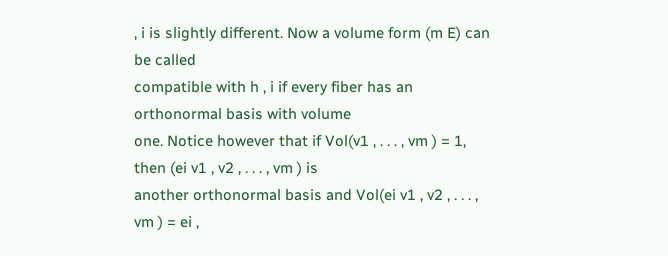, i is slightly different. Now a volume form (m E) can be called
compatible with h , i if every fiber has an orthonormal basis with volume
one. Notice however that if Vol(v1 , . . . , vm ) = 1, then (ei v1 , v2 , . . . , vm ) is
another orthonormal basis and Vol(ei v1 , v2 , . . . , vm ) = ei ,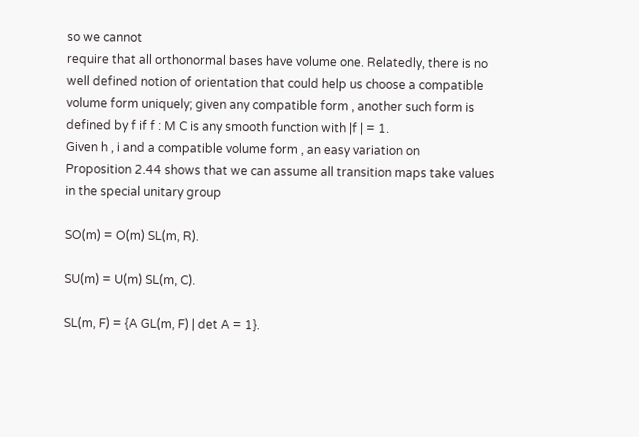so we cannot
require that all orthonormal bases have volume one. Relatedly, there is no
well defined notion of orientation that could help us choose a compatible
volume form uniquely; given any compatible form , another such form is
defined by f if f : M C is any smooth function with |f | = 1.
Given h , i and a compatible volume form , an easy variation on
Proposition 2.44 shows that we can assume all transition maps take values
in the special unitary group

SO(m) = O(m) SL(m, R).

SU(m) = U(m) SL(m, C).

SL(m, F) = {A GL(m, F) | det A = 1}.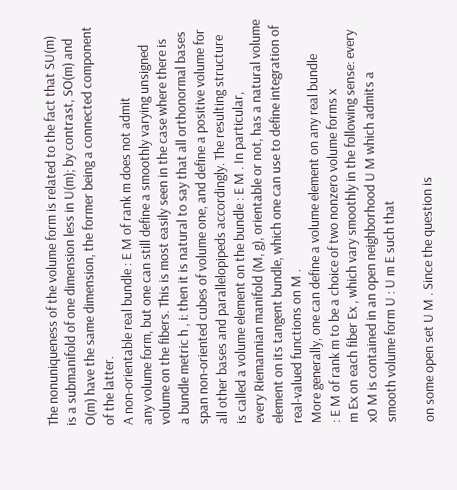The nonuniqueness of the volume form is related to the fact that SU(m)
is a submanifold of one dimension less in U(m); by contrast, SO(m) and
O(m) have the same dimension, the former being a connected component
of the latter.
A non-orientable real bundle : E M of rank m does not admit
any volume form, but one can still define a smoothly varying unsigned
volume on the fibers. This is most easily seen in the case where there is
a bundle metric h , i: then it is natural to say that all orthonormal bases
span non-oriented cubes of volume one, and define a positive volume for
all other bases and parallelopipeds accordingly. The resulting structure
is called a volume element on the bundle : E M . In particular,
every Riemannian manifold (M, g), orientable or not, has a natural volume
element on its tangent bundle, which one can use to define integration of
real-valued functions on M .
More generally, one can define a volume element on any real bundle
: E M of rank m to be a choice of two nonzero volume forms x
m Ex on each fiber Ex , which vary smoothly in the following sense: every
x0 M is contained in an open neighborhood U M which admits a
smooth volume form U : U m E such that

on some open set U M . Since the question is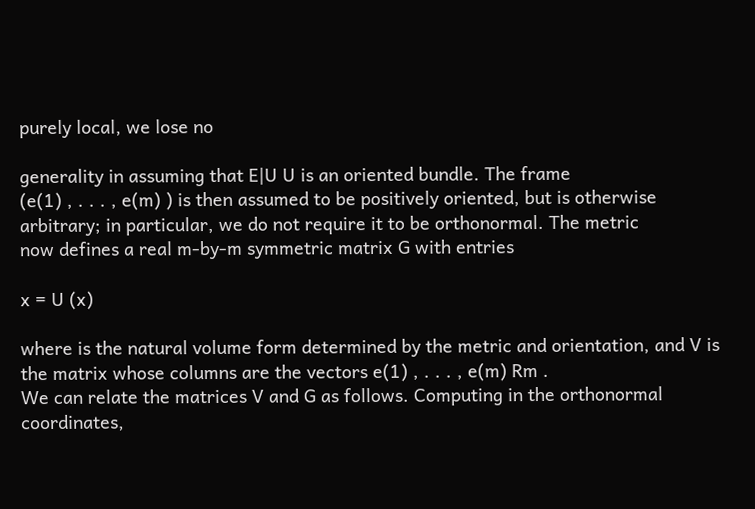purely local, we lose no

generality in assuming that E|U U is an oriented bundle. The frame
(e(1) , . . . , e(m) ) is then assumed to be positively oriented, but is otherwise
arbitrary; in particular, we do not require it to be orthonormal. The metric
now defines a real m-by-m symmetric matrix G with entries

x = U (x)

where is the natural volume form determined by the metric and orientation, and V is the matrix whose columns are the vectors e(1) , . . . , e(m) Rm .
We can relate the matrices V and G as follows. Computing in the orthonormal coordinates,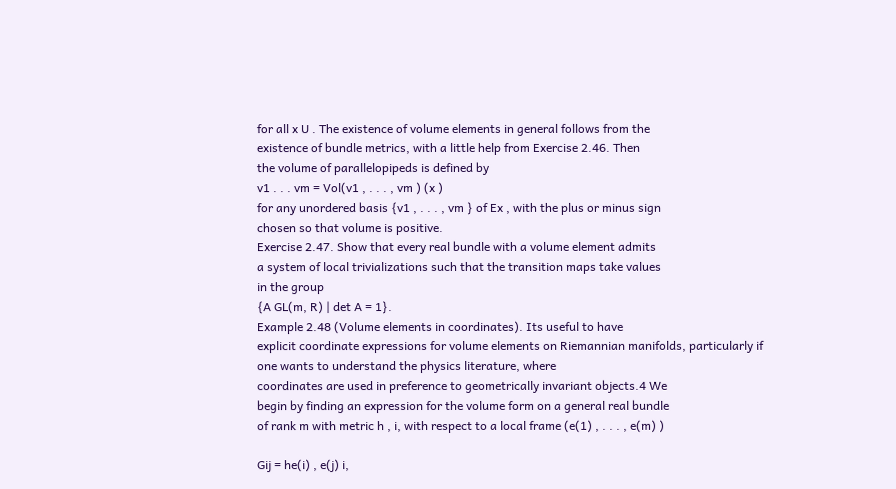for all x U . The existence of volume elements in general follows from the
existence of bundle metrics, with a little help from Exercise 2.46. Then
the volume of parallelopipeds is defined by
v1 . . . vm = Vol(v1 , . . . , vm ) (x )
for any unordered basis {v1 , . . . , vm } of Ex , with the plus or minus sign
chosen so that volume is positive.
Exercise 2.47. Show that every real bundle with a volume element admits
a system of local trivializations such that the transition maps take values
in the group
{A GL(m, R) | det A = 1}.
Example 2.48 (Volume elements in coordinates). Its useful to have
explicit coordinate expressions for volume elements on Riemannian manifolds, particularly if one wants to understand the physics literature, where
coordinates are used in preference to geometrically invariant objects.4 We
begin by finding an expression for the volume form on a general real bundle
of rank m with metric h , i, with respect to a local frame (e(1) , . . . , e(m) )

Gij = he(i) , e(j) i,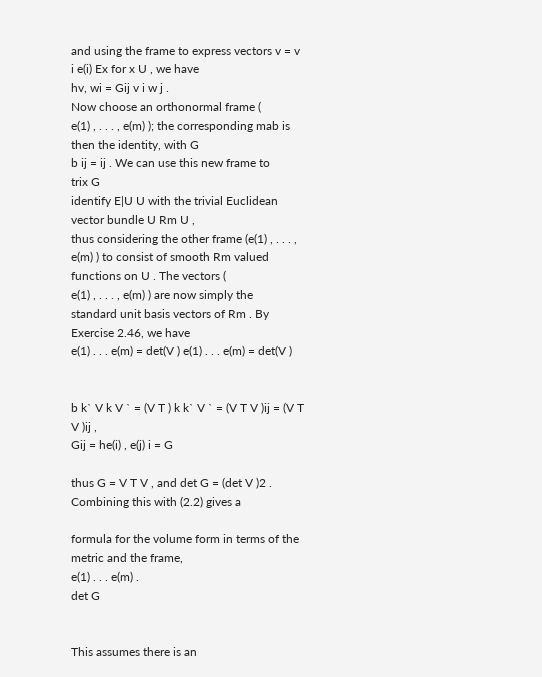and using the frame to express vectors v = v i e(i) Ex for x U , we have
hv, wi = Gij v i w j .
Now choose an orthonormal frame (
e(1) , . . . , e(m) ); the corresponding mab is then the identity, with G
b ij = ij . We can use this new frame to
trix G
identify E|U U with the trivial Euclidean vector bundle U Rm U ,
thus considering the other frame (e(1) , . . . , e(m) ) to consist of smooth Rm valued functions on U . The vectors (
e(1) , . . . , e(m) ) are now simply the
standard unit basis vectors of Rm . By Exercise 2.46, we have
e(1) . . . e(m) = det(V ) e(1) . . . e(m) = det(V )


b k` V k V ` = (V T ) k k` V ` = (V T V )ij = (V T V )ij ,
Gij = he(i) , e(j) i = G

thus G = V T V , and det G = (det V )2 . Combining this with (2.2) gives a

formula for the volume form in terms of the metric and the frame,
e(1) . . . e(m) .
det G


This assumes there is an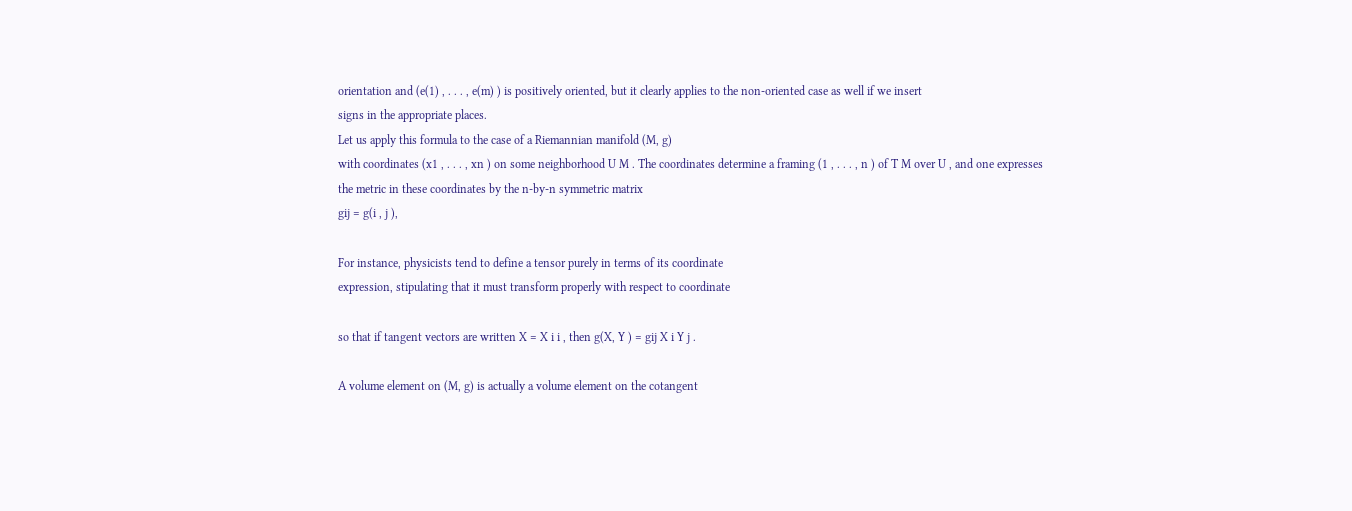orientation and (e(1) , . . . , e(m) ) is positively oriented, but it clearly applies to the non-oriented case as well if we insert
signs in the appropriate places.
Let us apply this formula to the case of a Riemannian manifold (M, g)
with coordinates (x1 , . . . , xn ) on some neighborhood U M . The coordinates determine a framing (1 , . . . , n ) of T M over U , and one expresses
the metric in these coordinates by the n-by-n symmetric matrix
gij = g(i , j ),

For instance, physicists tend to define a tensor purely in terms of its coordinate
expression, stipulating that it must transform properly with respect to coordinate

so that if tangent vectors are written X = X i i , then g(X, Y ) = gij X i Y j .

A volume element on (M, g) is actually a volume element on the cotangent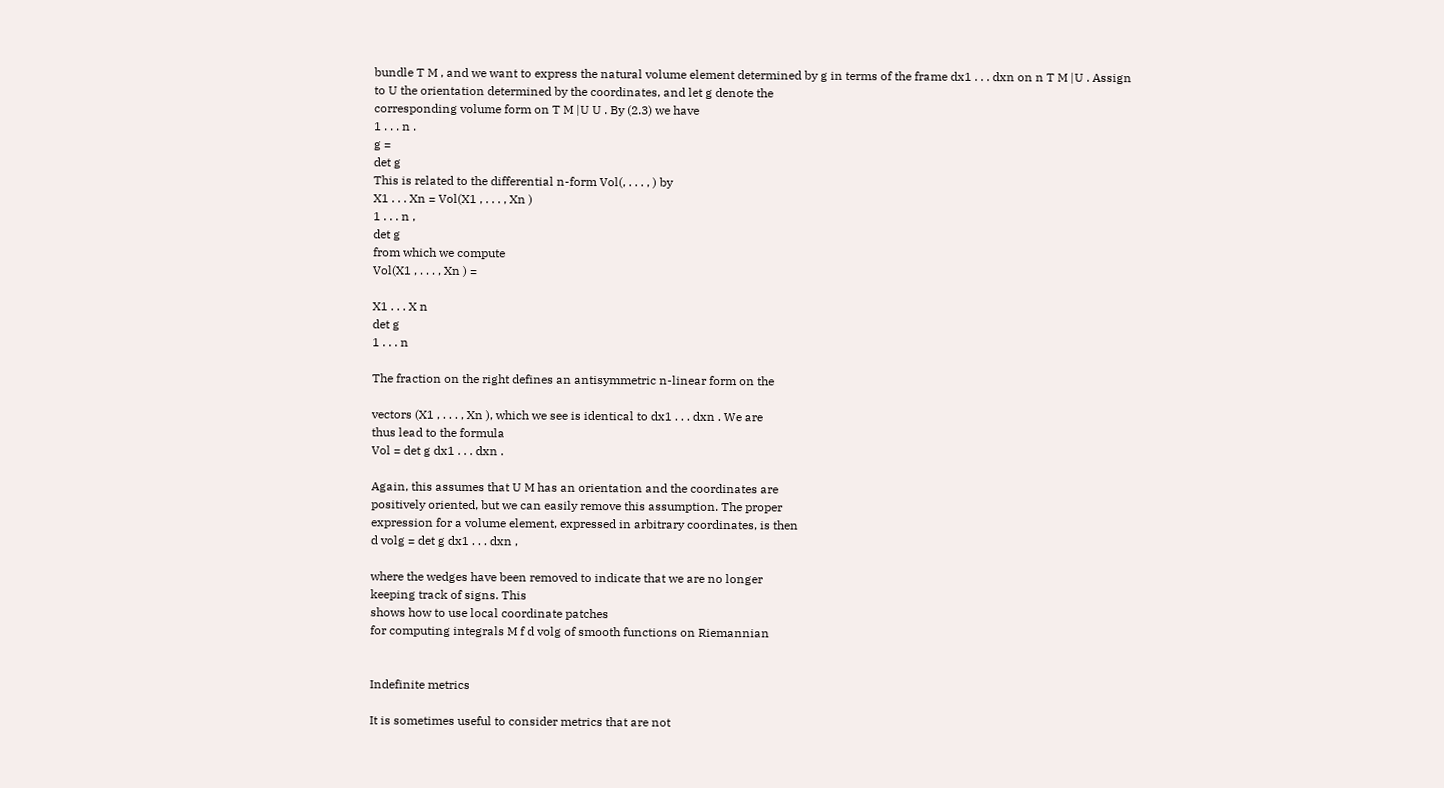bundle T M , and we want to express the natural volume element determined by g in terms of the frame dx1 . . . dxn on n T M |U . Assign
to U the orientation determined by the coordinates, and let g denote the
corresponding volume form on T M |U U . By (2.3) we have
1 . . . n .
g =
det g
This is related to the differential n-form Vol(, . . . , ) by
X1 . . . Xn = Vol(X1 , . . . , Xn )
1 . . . n ,
det g
from which we compute
Vol(X1 , . . . , Xn ) =

X1 . . . X n
det g
1 . . . n

The fraction on the right defines an antisymmetric n-linear form on the

vectors (X1 , . . . , Xn ), which we see is identical to dx1 . . . dxn . We are
thus lead to the formula
Vol = det g dx1 . . . dxn .

Again, this assumes that U M has an orientation and the coordinates are
positively oriented, but we can easily remove this assumption. The proper
expression for a volume element, expressed in arbitrary coordinates, is then
d volg = det g dx1 . . . dxn ,

where the wedges have been removed to indicate that we are no longer
keeping track of signs. This
shows how to use local coordinate patches
for computing integrals M f d volg of smooth functions on Riemannian


Indefinite metrics

It is sometimes useful to consider metrics that are not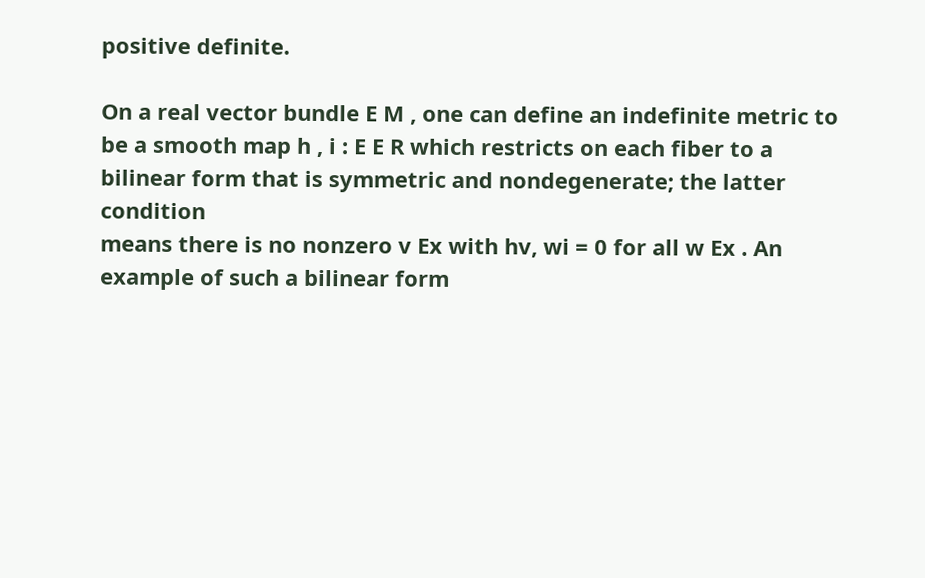positive definite.

On a real vector bundle E M , one can define an indefinite metric to
be a smooth map h , i : E E R which restricts on each fiber to a
bilinear form that is symmetric and nondegenerate; the latter condition
means there is no nonzero v Ex with hv, wi = 0 for all w Ex . An
example of such a bilinear form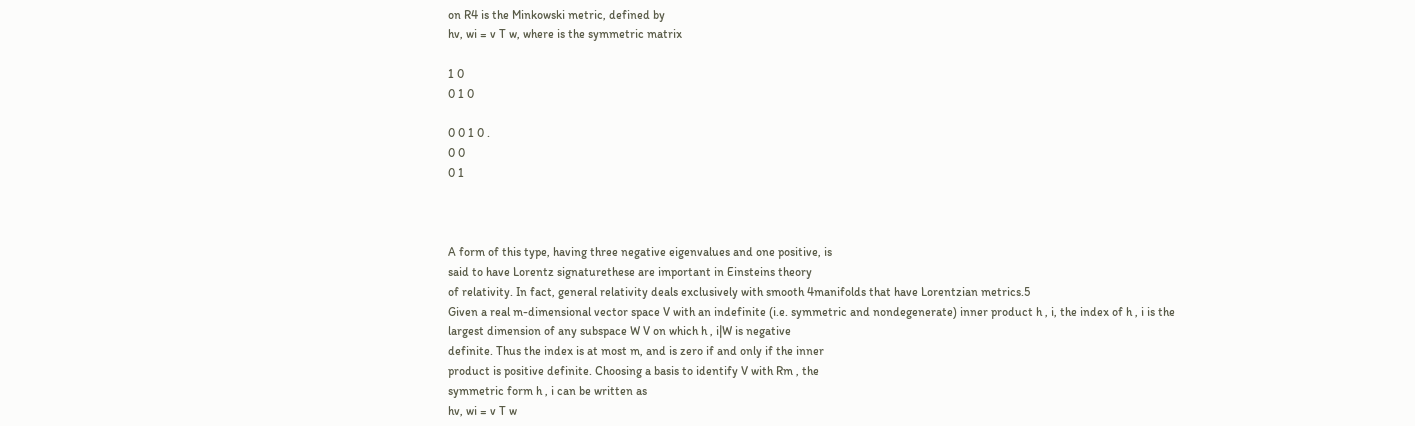on R4 is the Minkowski metric, defined by
hv, wi = v T w, where is the symmetric matrix

1 0
0 1 0

0 0 1 0 .
0 0
0 1



A form of this type, having three negative eigenvalues and one positive, is
said to have Lorentz signaturethese are important in Einsteins theory
of relativity. In fact, general relativity deals exclusively with smooth 4manifolds that have Lorentzian metrics.5
Given a real m-dimensional vector space V with an indefinite (i.e. symmetric and nondegenerate) inner product h , i, the index of h , i is the
largest dimension of any subspace W V on which h , i|W is negative
definite. Thus the index is at most m, and is zero if and only if the inner
product is positive definite. Choosing a basis to identify V with Rm , the
symmetric form h , i can be written as
hv, wi = v T w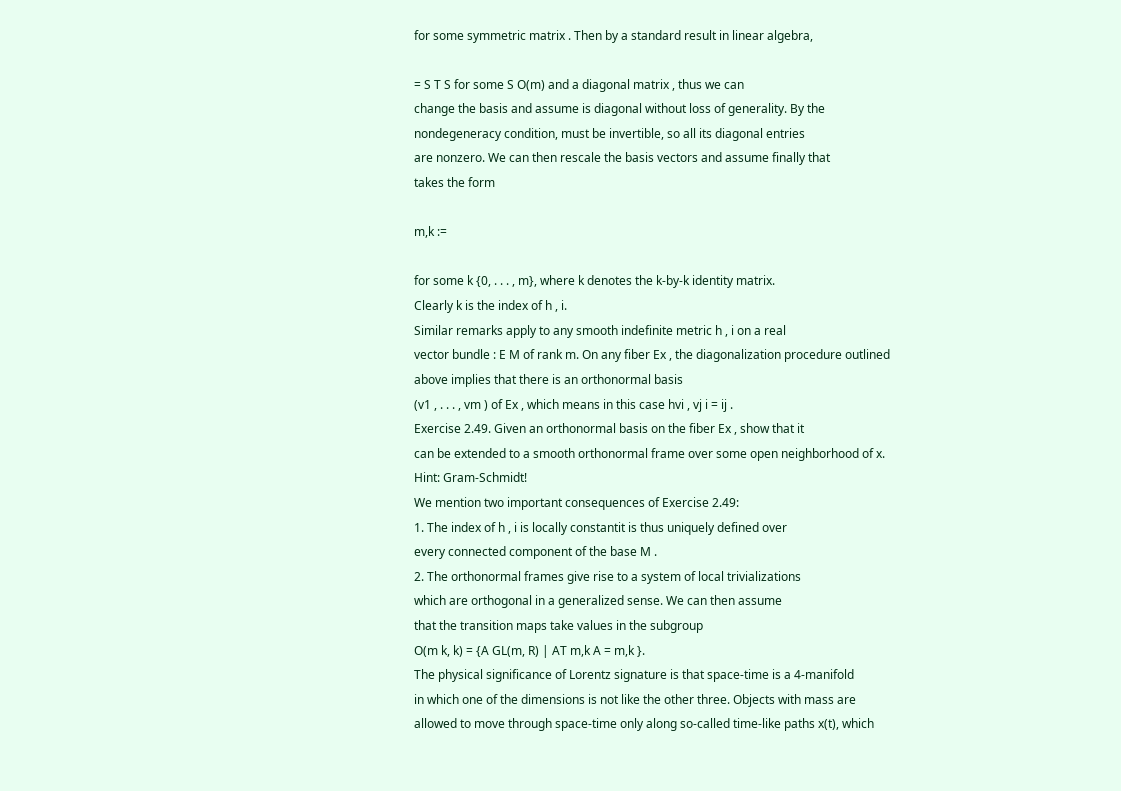for some symmetric matrix . Then by a standard result in linear algebra,

= S T S for some S O(m) and a diagonal matrix , thus we can
change the basis and assume is diagonal without loss of generality. By the
nondegeneracy condition, must be invertible, so all its diagonal entries
are nonzero. We can then rescale the basis vectors and assume finally that
takes the form

m,k :=

for some k {0, . . . , m}, where k denotes the k-by-k identity matrix.
Clearly k is the index of h , i.
Similar remarks apply to any smooth indefinite metric h , i on a real
vector bundle : E M of rank m. On any fiber Ex , the diagonalization procedure outlined above implies that there is an orthonormal basis
(v1 , . . . , vm ) of Ex , which means in this case hvi , vj i = ij .
Exercise 2.49. Given an orthonormal basis on the fiber Ex , show that it
can be extended to a smooth orthonormal frame over some open neighborhood of x. Hint: Gram-Schmidt!
We mention two important consequences of Exercise 2.49:
1. The index of h , i is locally constantit is thus uniquely defined over
every connected component of the base M .
2. The orthonormal frames give rise to a system of local trivializations
which are orthogonal in a generalized sense. We can then assume
that the transition maps take values in the subgroup
O(m k, k) = {A GL(m, R) | AT m,k A = m,k }.
The physical significance of Lorentz signature is that space-time is a 4-manifold
in which one of the dimensions is not like the other three. Objects with mass are
allowed to move through space-time only along so-called time-like paths x(t), which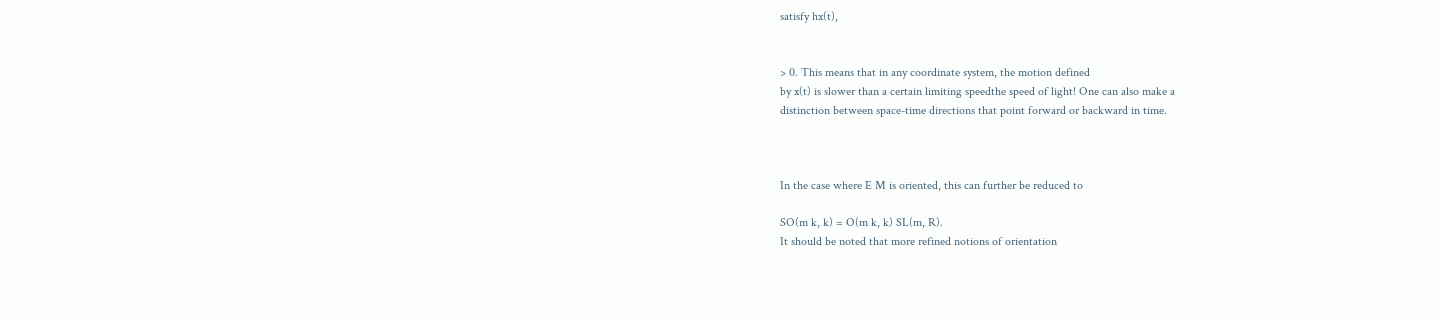satisfy hx(t),


> 0. This means that in any coordinate system, the motion defined
by x(t) is slower than a certain limiting speedthe speed of light! One can also make a
distinction between space-time directions that point forward or backward in time.



In the case where E M is oriented, this can further be reduced to

SO(m k, k) = O(m k, k) SL(m, R).
It should be noted that more refined notions of orientation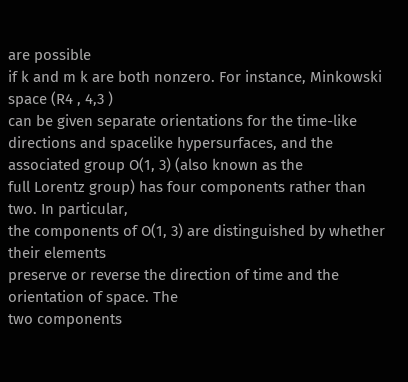are possible
if k and m k are both nonzero. For instance, Minkowski space (R4 , 4,3 )
can be given separate orientations for the time-like directions and spacelike hypersurfaces, and the associated group O(1, 3) (also known as the
full Lorentz group) has four components rather than two. In particular,
the components of O(1, 3) are distinguished by whether their elements
preserve or reverse the direction of time and the orientation of space. The
two components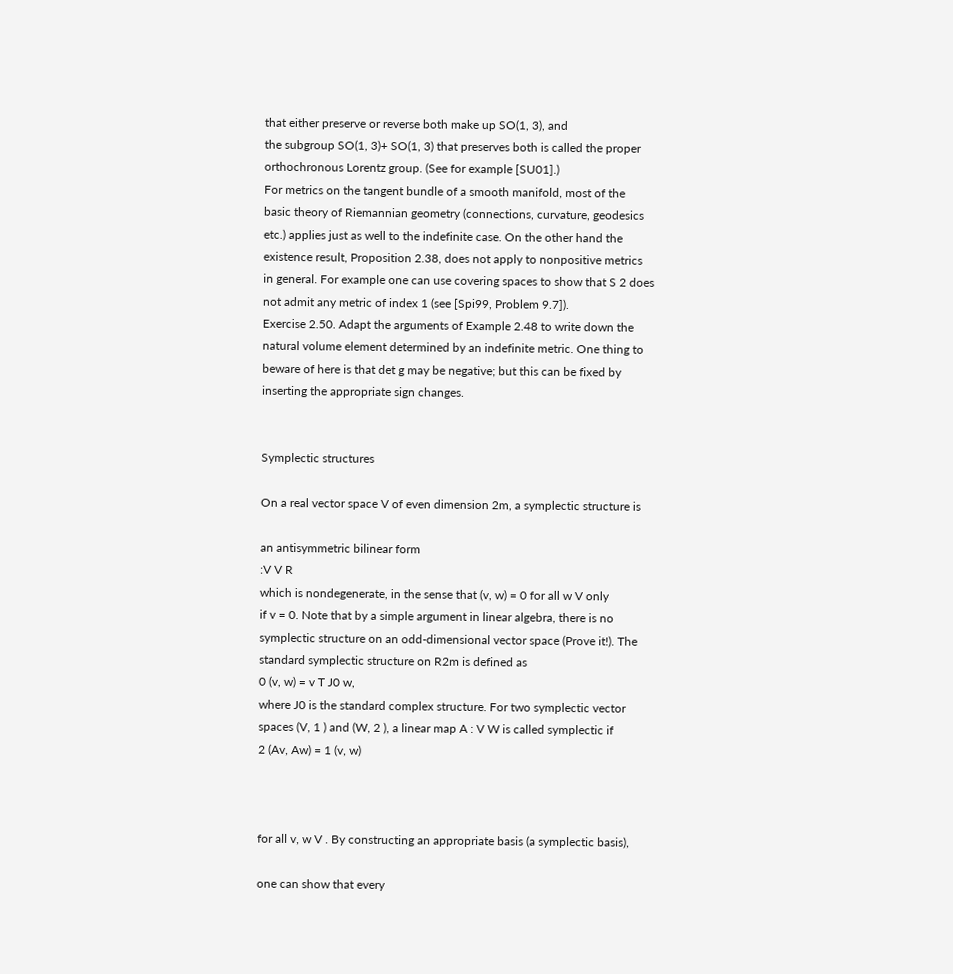that either preserve or reverse both make up SO(1, 3), and
the subgroup SO(1, 3)+ SO(1, 3) that preserves both is called the proper
orthochronous Lorentz group. (See for example [SU01].)
For metrics on the tangent bundle of a smooth manifold, most of the
basic theory of Riemannian geometry (connections, curvature, geodesics
etc.) applies just as well to the indefinite case. On the other hand the
existence result, Proposition 2.38, does not apply to nonpositive metrics
in general. For example one can use covering spaces to show that S 2 does
not admit any metric of index 1 (see [Spi99, Problem 9.7]).
Exercise 2.50. Adapt the arguments of Example 2.48 to write down the
natural volume element determined by an indefinite metric. One thing to
beware of here is that det g may be negative; but this can be fixed by
inserting the appropriate sign changes.


Symplectic structures

On a real vector space V of even dimension 2m, a symplectic structure is

an antisymmetric bilinear form
:V V R
which is nondegenerate, in the sense that (v, w) = 0 for all w V only
if v = 0. Note that by a simple argument in linear algebra, there is no
symplectic structure on an odd-dimensional vector space (Prove it!). The
standard symplectic structure on R2m is defined as
0 (v, w) = v T J0 w,
where J0 is the standard complex structure. For two symplectic vector
spaces (V, 1 ) and (W, 2 ), a linear map A : V W is called symplectic if
2 (Av, Aw) = 1 (v, w)



for all v, w V . By constructing an appropriate basis (a symplectic basis),

one can show that every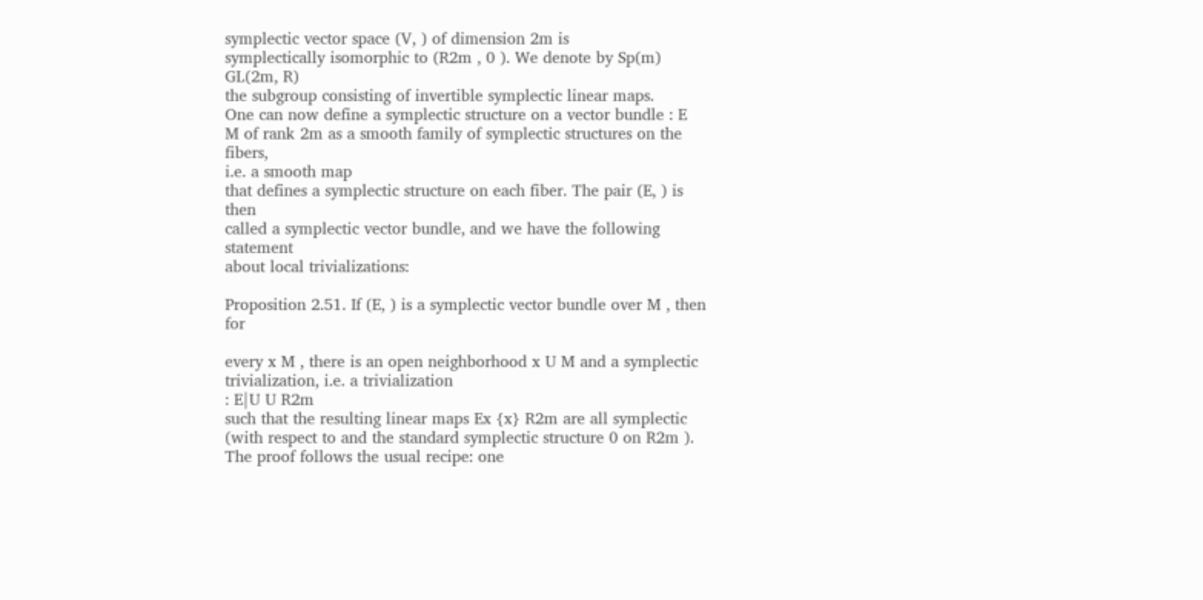symplectic vector space (V, ) of dimension 2m is
symplectically isomorphic to (R2m , 0 ). We denote by Sp(m) GL(2m, R)
the subgroup consisting of invertible symplectic linear maps.
One can now define a symplectic structure on a vector bundle : E
M of rank 2m as a smooth family of symplectic structures on the fibers,
i.e. a smooth map
that defines a symplectic structure on each fiber. The pair (E, ) is then
called a symplectic vector bundle, and we have the following statement
about local trivializations:

Proposition 2.51. If (E, ) is a symplectic vector bundle over M , then for

every x M , there is an open neighborhood x U M and a symplectic
trivialization, i.e. a trivialization
: E|U U R2m
such that the resulting linear maps Ex {x} R2m are all symplectic
(with respect to and the standard symplectic structure 0 on R2m ).
The proof follows the usual recipe: one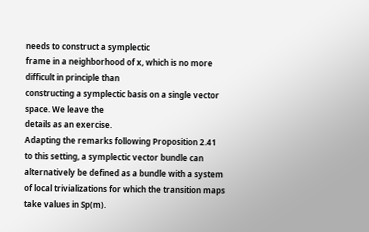needs to construct a symplectic
frame in a neighborhood of x, which is no more difficult in principle than
constructing a symplectic basis on a single vector space. We leave the
details as an exercise.
Adapting the remarks following Proposition 2.41 to this setting, a symplectic vector bundle can alternatively be defined as a bundle with a system
of local trivializations for which the transition maps take values in Sp(m).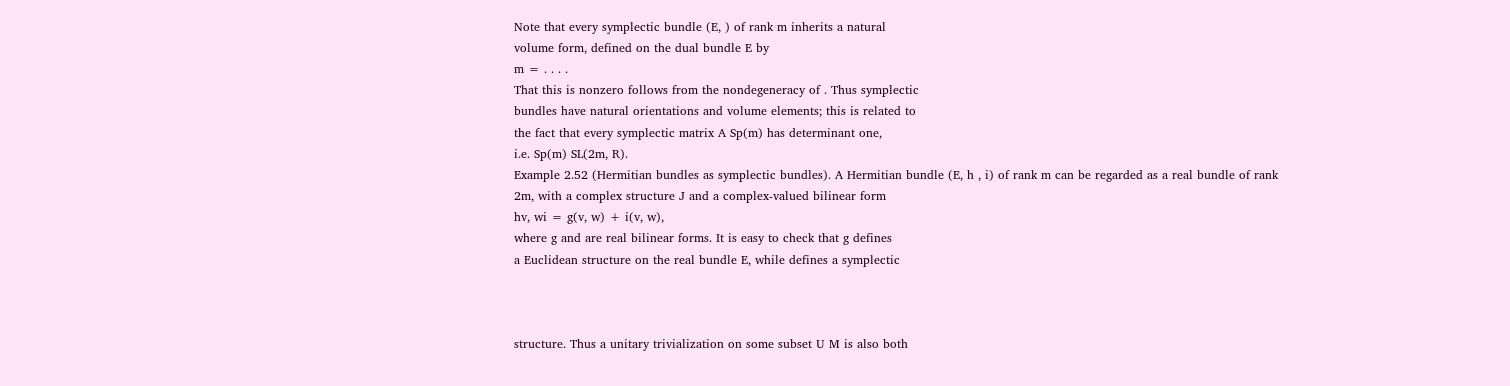Note that every symplectic bundle (E, ) of rank m inherits a natural
volume form, defined on the dual bundle E by
m = . . . .
That this is nonzero follows from the nondegeneracy of . Thus symplectic
bundles have natural orientations and volume elements; this is related to
the fact that every symplectic matrix A Sp(m) has determinant one,
i.e. Sp(m) SL(2m, R).
Example 2.52 (Hermitian bundles as symplectic bundles). A Hermitian bundle (E, h , i) of rank m can be regarded as a real bundle of rank
2m, with a complex structure J and a complex-valued bilinear form
hv, wi = g(v, w) + i(v, w),
where g and are real bilinear forms. It is easy to check that g defines
a Euclidean structure on the real bundle E, while defines a symplectic



structure. Thus a unitary trivialization on some subset U M is also both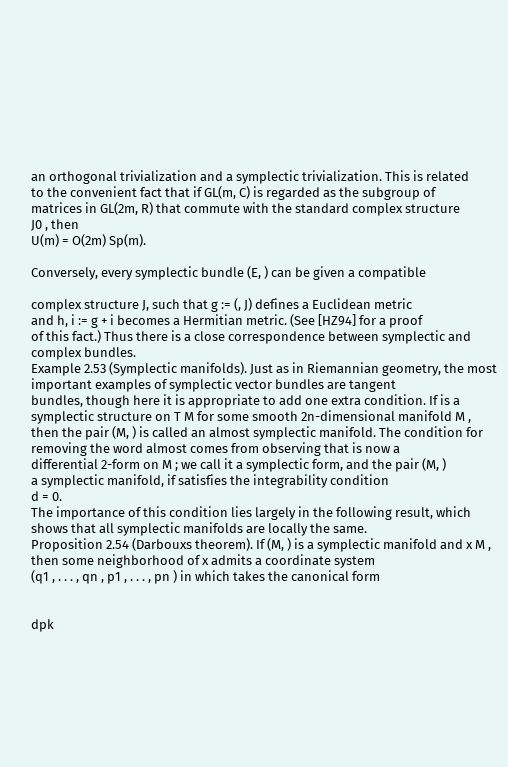an orthogonal trivialization and a symplectic trivialization. This is related
to the convenient fact that if GL(m, C) is regarded as the subgroup of
matrices in GL(2m, R) that commute with the standard complex structure
J0 , then
U(m) = O(2m) Sp(m).

Conversely, every symplectic bundle (E, ) can be given a compatible

complex structure J, such that g := (, J) defines a Euclidean metric
and h, i := g + i becomes a Hermitian metric. (See [HZ94] for a proof
of this fact.) Thus there is a close correspondence between symplectic and
complex bundles.
Example 2.53 (Symplectic manifolds). Just as in Riemannian geometry, the most important examples of symplectic vector bundles are tangent
bundles, though here it is appropriate to add one extra condition. If is a
symplectic structure on T M for some smooth 2n-dimensional manifold M ,
then the pair (M, ) is called an almost symplectic manifold. The condition for removing the word almost comes from observing that is now a
differential 2-form on M ; we call it a symplectic form, and the pair (M, )
a symplectic manifold, if satisfies the integrability condition
d = 0.
The importance of this condition lies largely in the following result, which
shows that all symplectic manifolds are locally the same.
Proposition 2.54 (Darbouxs theorem). If (M, ) is a symplectic manifold and x M , then some neighborhood of x admits a coordinate system
(q1 , . . . , qn , p1 , . . . , pn ) in which takes the canonical form


dpk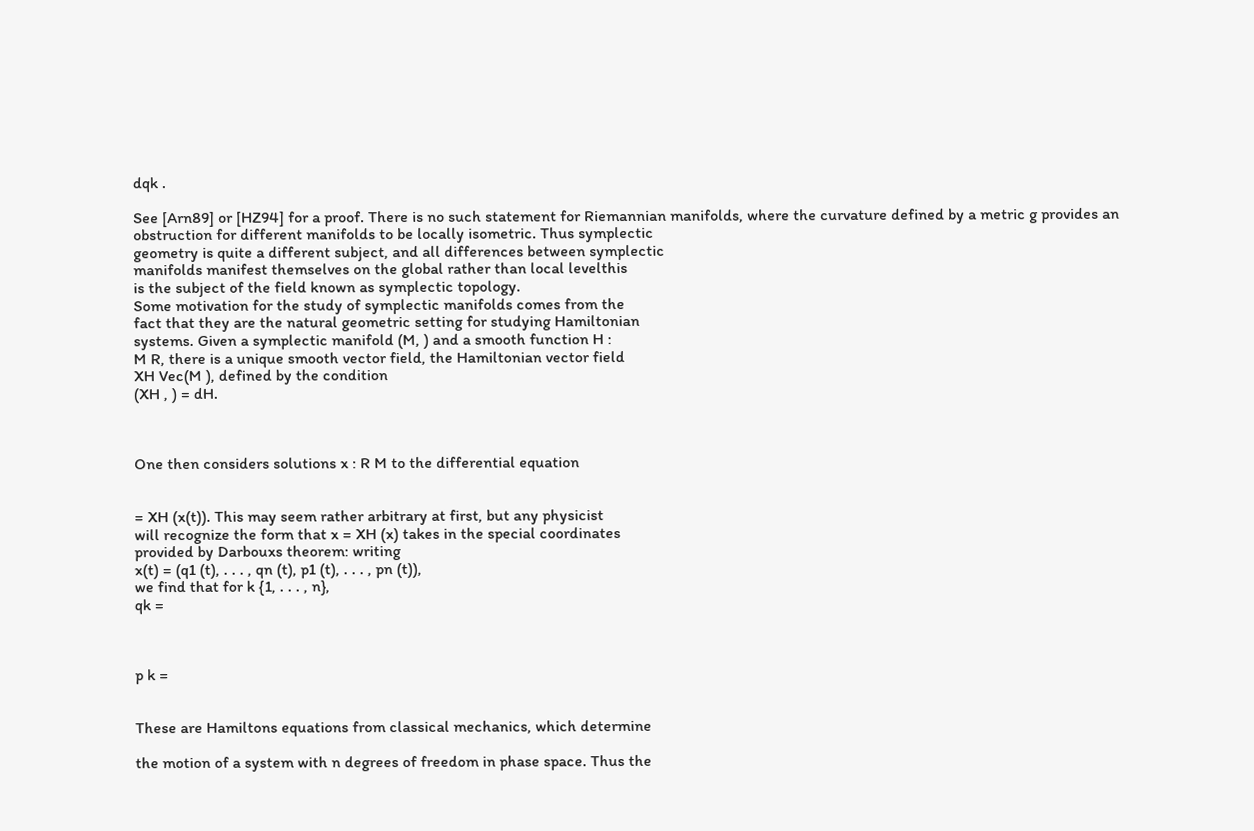dqk .

See [Arn89] or [HZ94] for a proof. There is no such statement for Riemannian manifolds, where the curvature defined by a metric g provides an
obstruction for different manifolds to be locally isometric. Thus symplectic
geometry is quite a different subject, and all differences between symplectic
manifolds manifest themselves on the global rather than local levelthis
is the subject of the field known as symplectic topology.
Some motivation for the study of symplectic manifolds comes from the
fact that they are the natural geometric setting for studying Hamiltonian
systems. Given a symplectic manifold (M, ) and a smooth function H :
M R, there is a unique smooth vector field, the Hamiltonian vector field
XH Vec(M ), defined by the condition
(XH , ) = dH.



One then considers solutions x : R M to the differential equation


= XH (x(t)). This may seem rather arbitrary at first, but any physicist
will recognize the form that x = XH (x) takes in the special coordinates
provided by Darbouxs theorem: writing
x(t) = (q1 (t), . . . , qn (t), p1 (t), . . . , pn (t)),
we find that for k {1, . . . , n},
qk =



p k =


These are Hamiltons equations from classical mechanics, which determine

the motion of a system with n degrees of freedom in phase space. Thus the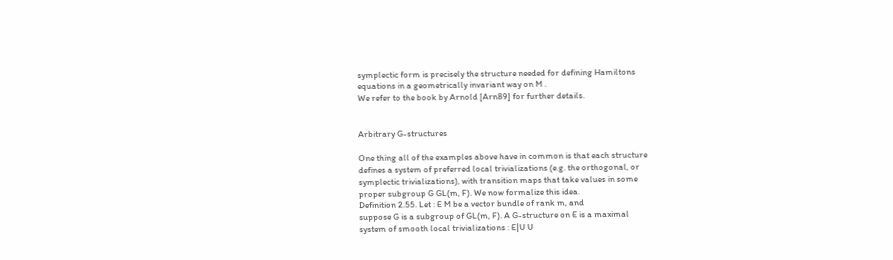symplectic form is precisely the structure needed for defining Hamiltons
equations in a geometrically invariant way on M .
We refer to the book by Arnold [Arn89] for further details.


Arbitrary G-structures

One thing all of the examples above have in common is that each structure
defines a system of preferred local trivializations (e.g. the orthogonal, or
symplectic trivializations), with transition maps that take values in some
proper subgroup G GL(m, F). We now formalize this idea.
Definition 2.55. Let : E M be a vector bundle of rank m, and
suppose G is a subgroup of GL(m, F). A G-structure on E is a maximal
system of smooth local trivializations : E|U U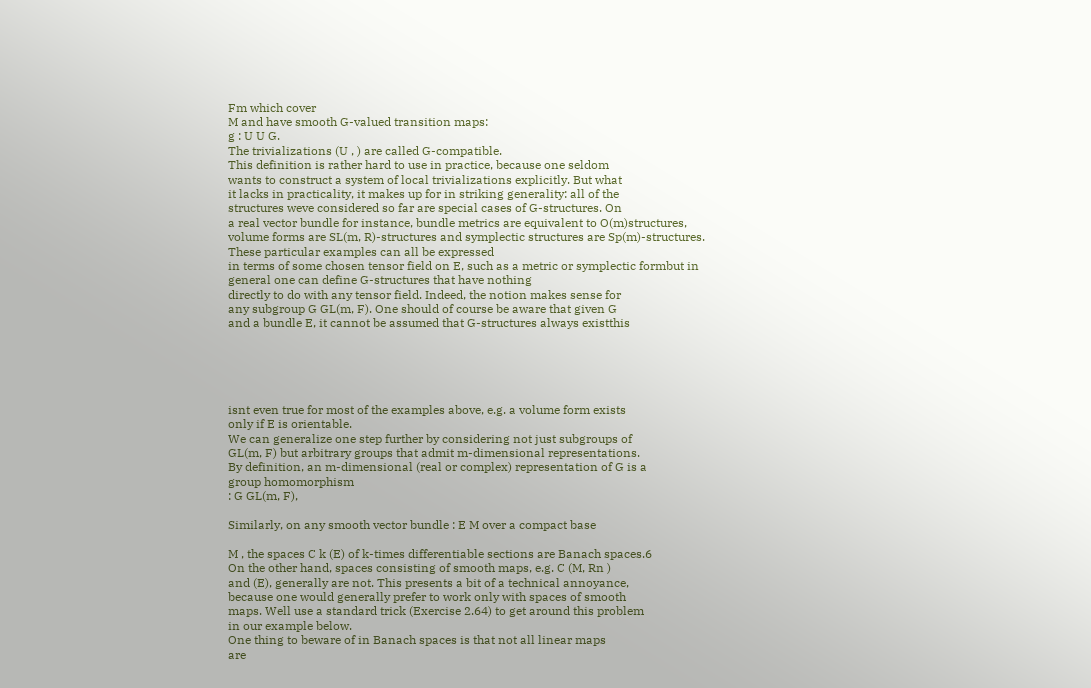Fm which cover
M and have smooth G-valued transition maps:
g : U U G.
The trivializations (U , ) are called G-compatible.
This definition is rather hard to use in practice, because one seldom
wants to construct a system of local trivializations explicitly. But what
it lacks in practicality, it makes up for in striking generality: all of the
structures weve considered so far are special cases of G-structures. On
a real vector bundle for instance, bundle metrics are equivalent to O(m)structures, volume forms are SL(m, R)-structures and symplectic structures are Sp(m)-structures. These particular examples can all be expressed
in terms of some chosen tensor field on E, such as a metric or symplectic formbut in general one can define G-structures that have nothing
directly to do with any tensor field. Indeed, the notion makes sense for
any subgroup G GL(m, F). One should of course be aware that given G
and a bundle E, it cannot be assumed that G-structures always existthis





isnt even true for most of the examples above, e.g. a volume form exists
only if E is orientable.
We can generalize one step further by considering not just subgroups of
GL(m, F) but arbitrary groups that admit m-dimensional representations.
By definition, an m-dimensional (real or complex) representation of G is a
group homomorphism
: G GL(m, F),

Similarly, on any smooth vector bundle : E M over a compact base

M , the spaces C k (E) of k-times differentiable sections are Banach spaces.6
On the other hand, spaces consisting of smooth maps, e.g. C (M, Rn )
and (E), generally are not. This presents a bit of a technical annoyance,
because one would generally prefer to work only with spaces of smooth
maps. Well use a standard trick (Exercise 2.64) to get around this problem
in our example below.
One thing to beware of in Banach spaces is that not all linear maps
are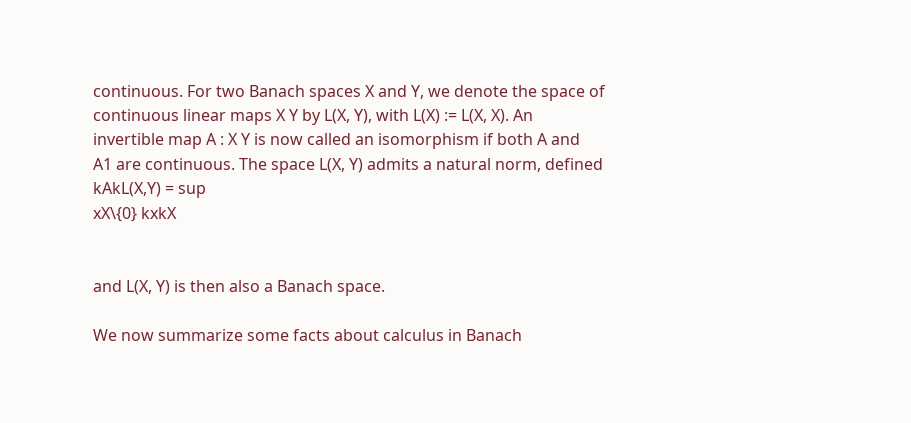continuous. For two Banach spaces X and Y, we denote the space of
continuous linear maps X Y by L(X, Y), with L(X) := L(X, X). An
invertible map A : X Y is now called an isomorphism if both A and
A1 are continuous. The space L(X, Y) admits a natural norm, defined
kAkL(X,Y) = sup
xX\{0} kxkX


and L(X, Y) is then also a Banach space.

We now summarize some facts about calculus in Banach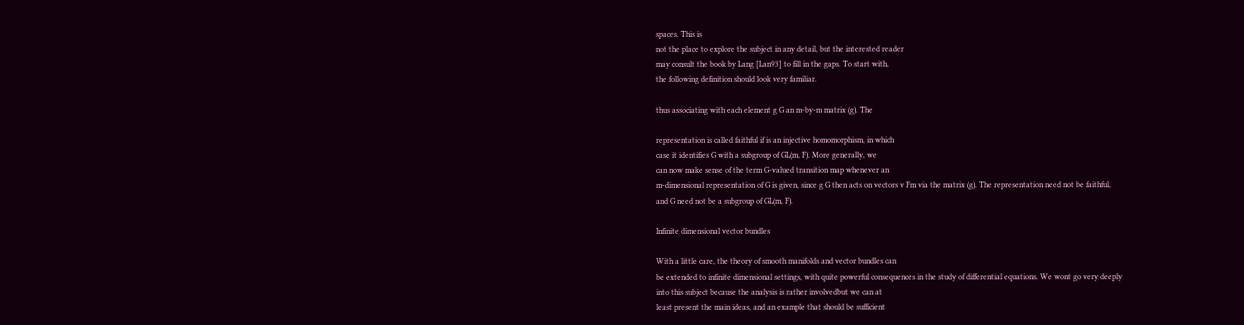spaces. This is
not the place to explore the subject in any detail, but the interested reader
may consult the book by Lang [Lan93] to fill in the gaps. To start with,
the following definition should look very familiar.

thus associating with each element g G an m-by-m matrix (g). The

representation is called faithful if is an injective homomorphism, in which
case it identifies G with a subgroup of GL(m, F). More generally, we
can now make sense of the term G-valued transition map whenever an
m-dimensional representation of G is given, since g G then acts on vectors v Fm via the matrix (g). The representation need not be faithful,
and G need not be a subgroup of GL(m, F).

Infinite dimensional vector bundles

With a little care, the theory of smooth manifolds and vector bundles can
be extended to infinite dimensional settings, with quite powerful consequences in the study of differential equations. We wont go very deeply
into this subject because the analysis is rather involvedbut we can at
least present the main ideas, and an example that should be sufficient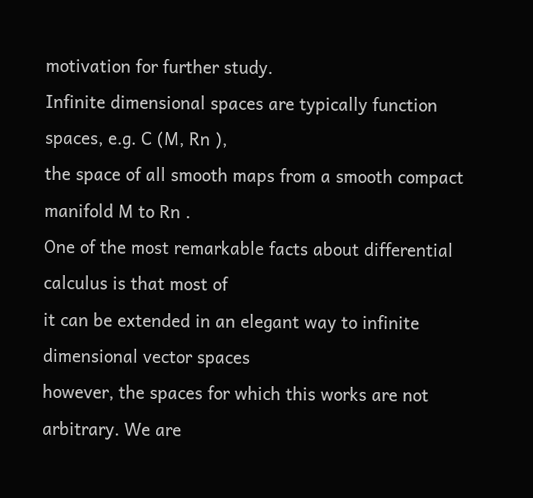motivation for further study.
Infinite dimensional spaces are typically function spaces, e.g. C (M, Rn ),
the space of all smooth maps from a smooth compact manifold M to Rn .
One of the most remarkable facts about differential calculus is that most of
it can be extended in an elegant way to infinite dimensional vector spaces
however, the spaces for which this works are not arbitrary. We are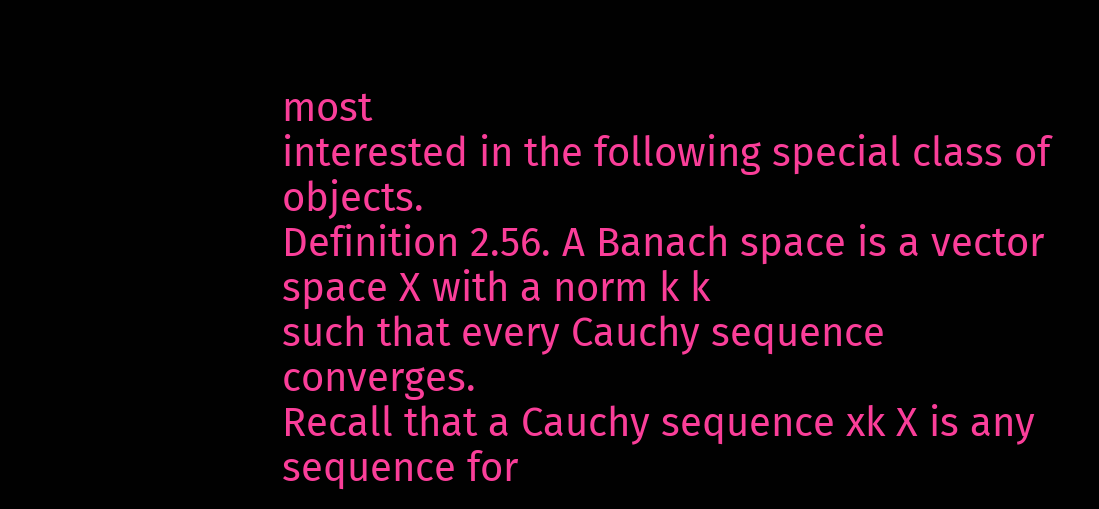most
interested in the following special class of objects.
Definition 2.56. A Banach space is a vector space X with a norm k k
such that every Cauchy sequence converges.
Recall that a Cauchy sequence xk X is any sequence for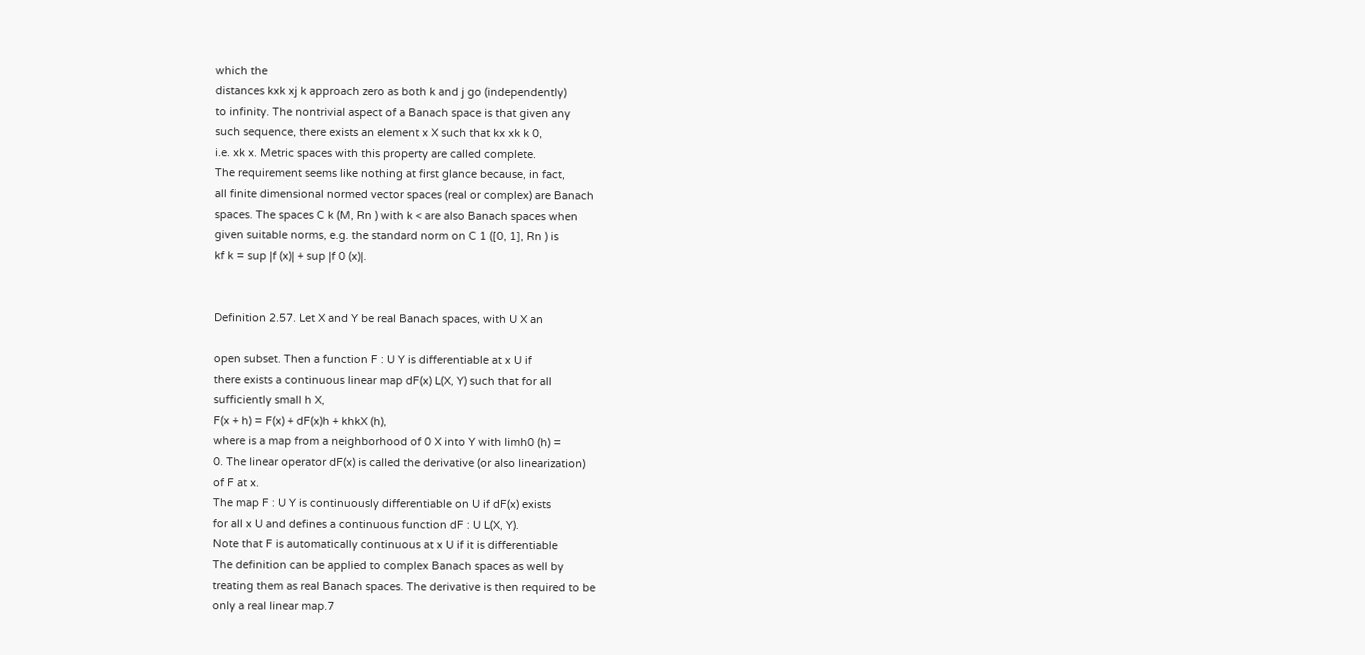which the
distances kxk xj k approach zero as both k and j go (independently)
to infinity. The nontrivial aspect of a Banach space is that given any
such sequence, there exists an element x X such that kx xk k 0,
i.e. xk x. Metric spaces with this property are called complete.
The requirement seems like nothing at first glance because, in fact,
all finite dimensional normed vector spaces (real or complex) are Banach
spaces. The spaces C k (M, Rn ) with k < are also Banach spaces when
given suitable norms, e.g. the standard norm on C 1 ([0, 1], Rn ) is
kf k = sup |f (x)| + sup |f 0 (x)|.


Definition 2.57. Let X and Y be real Banach spaces, with U X an

open subset. Then a function F : U Y is differentiable at x U if
there exists a continuous linear map dF(x) L(X, Y) such that for all
sufficiently small h X,
F(x + h) = F(x) + dF(x)h + khkX (h),
where is a map from a neighborhood of 0 X into Y with limh0 (h) =
0. The linear operator dF(x) is called the derivative (or also linearization)
of F at x.
The map F : U Y is continuously differentiable on U if dF(x) exists
for all x U and defines a continuous function dF : U L(X, Y).
Note that F is automatically continuous at x U if it is differentiable
The definition can be applied to complex Banach spaces as well by
treating them as real Banach spaces. The derivative is then required to be
only a real linear map.7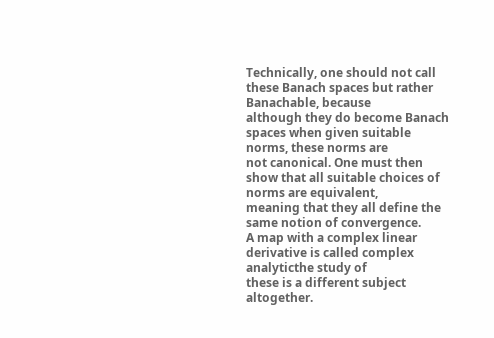Technically, one should not call these Banach spaces but rather Banachable, because
although they do become Banach spaces when given suitable norms, these norms are
not canonical. One must then show that all suitable choices of norms are equivalent,
meaning that they all define the same notion of convergence.
A map with a complex linear derivative is called complex analyticthe study of
these is a different subject altogether.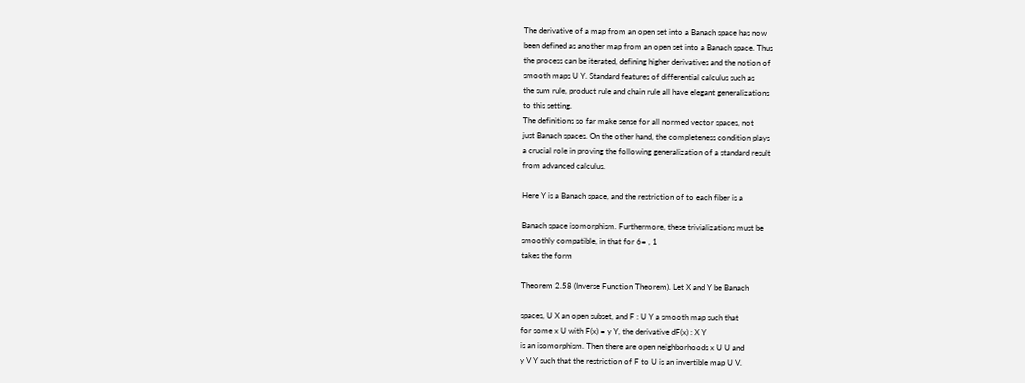The derivative of a map from an open set into a Banach space has now
been defined as another map from an open set into a Banach space. Thus
the process can be iterated, defining higher derivatives and the notion of
smooth maps U Y. Standard features of differential calculus such as
the sum rule, product rule and chain rule all have elegant generalizations
to this setting.
The definitions so far make sense for all normed vector spaces, not
just Banach spaces. On the other hand, the completeness condition plays
a crucial role in proving the following generalization of a standard result
from advanced calculus.

Here Y is a Banach space, and the restriction of to each fiber is a

Banach space isomorphism. Furthermore, these trivializations must be
smoothly compatible, in that for 6= , 1
takes the form

Theorem 2.58 (Inverse Function Theorem). Let X and Y be Banach

spaces, U X an open subset, and F : U Y a smooth map such that
for some x U with F(x) = y Y, the derivative dF(x) : X Y
is an isomorphism. Then there are open neighborhoods x U U and
y V Y such that the restriction of F to U is an invertible map U V.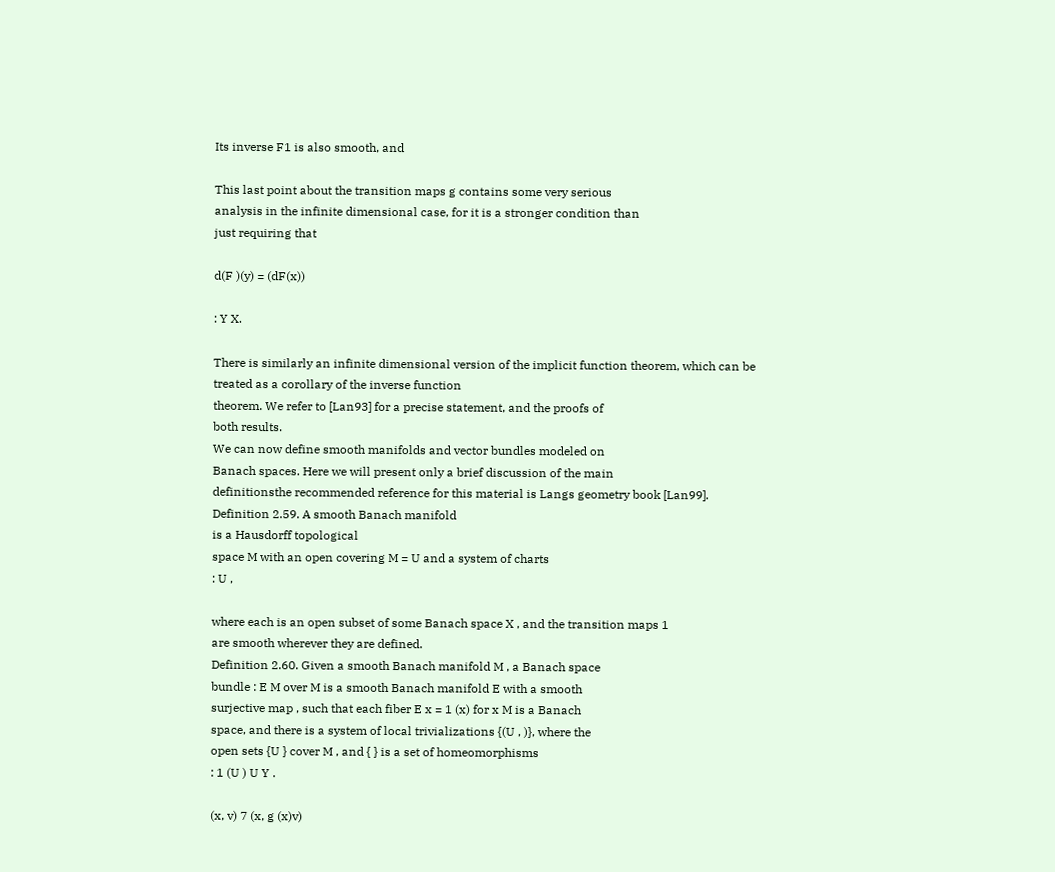Its inverse F1 is also smooth, and

This last point about the transition maps g contains some very serious
analysis in the infinite dimensional case, for it is a stronger condition than
just requiring that

d(F )(y) = (dF(x))

: Y X.

There is similarly an infinite dimensional version of the implicit function theorem, which can be treated as a corollary of the inverse function
theorem. We refer to [Lan93] for a precise statement, and the proofs of
both results.
We can now define smooth manifolds and vector bundles modeled on
Banach spaces. Here we will present only a brief discussion of the main
definitionsthe recommended reference for this material is Langs geometry book [Lan99].
Definition 2.59. A smooth Banach manifold
is a Hausdorff topological
space M with an open covering M = U and a system of charts
: U ,

where each is an open subset of some Banach space X , and the transition maps 1
are smooth wherever they are defined.
Definition 2.60. Given a smooth Banach manifold M , a Banach space
bundle : E M over M is a smooth Banach manifold E with a smooth
surjective map , such that each fiber E x = 1 (x) for x M is a Banach
space, and there is a system of local trivializations {(U , )}, where the
open sets {U } cover M , and { } is a set of homeomorphisms
: 1 (U ) U Y .

(x, v) 7 (x, g (x)v)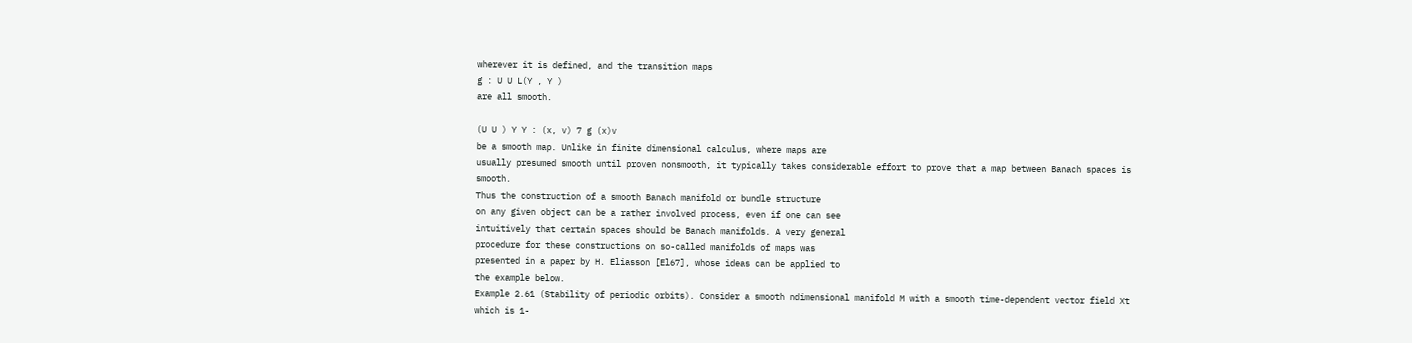wherever it is defined, and the transition maps
g : U U L(Y , Y )
are all smooth.

(U U ) Y Y : (x, v) 7 g (x)v
be a smooth map. Unlike in finite dimensional calculus, where maps are
usually presumed smooth until proven nonsmooth, it typically takes considerable effort to prove that a map between Banach spaces is smooth.
Thus the construction of a smooth Banach manifold or bundle structure
on any given object can be a rather involved process, even if one can see
intuitively that certain spaces should be Banach manifolds. A very general
procedure for these constructions on so-called manifolds of maps was
presented in a paper by H. Eliasson [El67], whose ideas can be applied to
the example below.
Example 2.61 (Stability of periodic orbits). Consider a smooth ndimensional manifold M with a smooth time-dependent vector field Xt
which is 1-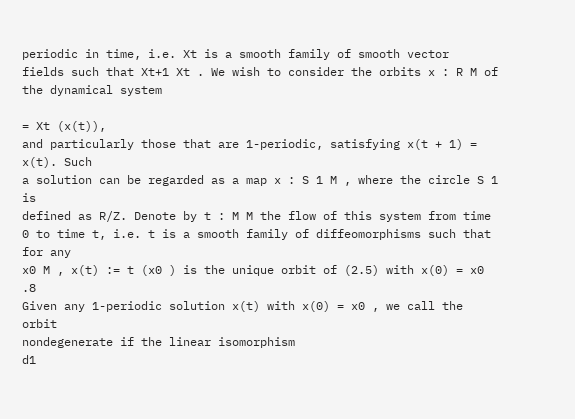periodic in time, i.e. Xt is a smooth family of smooth vector
fields such that Xt+1 Xt . We wish to consider the orbits x : R M of
the dynamical system

= Xt (x(t)),
and particularly those that are 1-periodic, satisfying x(t + 1) = x(t). Such
a solution can be regarded as a map x : S 1 M , where the circle S 1 is
defined as R/Z. Denote by t : M M the flow of this system from time
0 to time t, i.e. t is a smooth family of diffeomorphisms such that for any
x0 M , x(t) := t (x0 ) is the unique orbit of (2.5) with x(0) = x0 .8
Given any 1-periodic solution x(t) with x(0) = x0 , we call the orbit
nondegenerate if the linear isomorphism
d1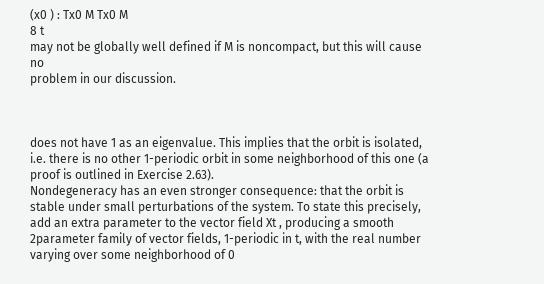(x0 ) : Tx0 M Tx0 M
8 t
may not be globally well defined if M is noncompact, but this will cause no
problem in our discussion.



does not have 1 as an eigenvalue. This implies that the orbit is isolated,
i.e. there is no other 1-periodic orbit in some neighborhood of this one (a
proof is outlined in Exercise 2.63).
Nondegeneracy has an even stronger consequence: that the orbit is
stable under small perturbations of the system. To state this precisely,
add an extra parameter to the vector field Xt , producing a smooth 2parameter family of vector fields, 1-periodic in t, with the real number
varying over some neighborhood of 0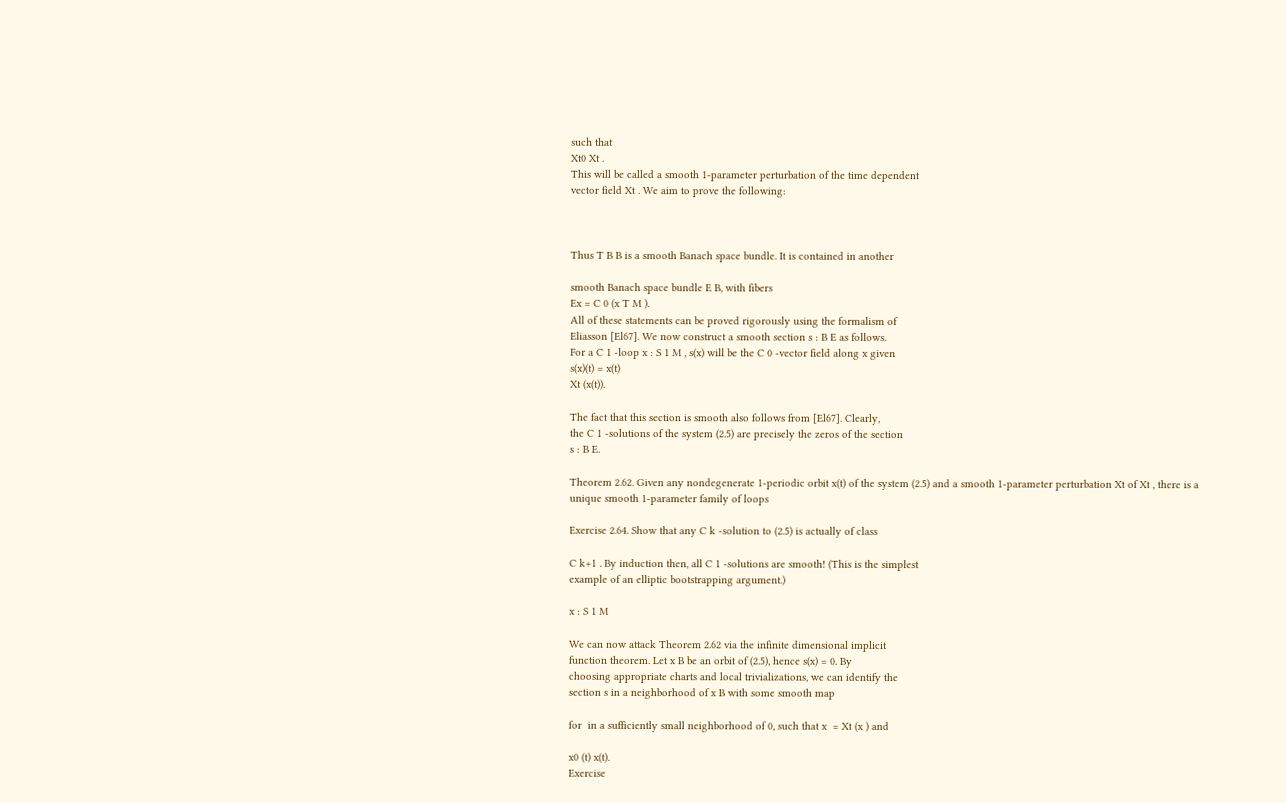such that
Xt0 Xt .
This will be called a smooth 1-parameter perturbation of the time dependent
vector field Xt . We aim to prove the following:



Thus T B B is a smooth Banach space bundle. It is contained in another

smooth Banach space bundle E B, with fibers
Ex = C 0 (x T M ).
All of these statements can be proved rigorously using the formalism of
Eliasson [El67]. We now construct a smooth section s : B E as follows.
For a C 1 -loop x : S 1 M , s(x) will be the C 0 -vector field along x given
s(x)(t) = x(t)
Xt (x(t)).

The fact that this section is smooth also follows from [El67]. Clearly,
the C 1 -solutions of the system (2.5) are precisely the zeros of the section
s : B E.

Theorem 2.62. Given any nondegenerate 1-periodic orbit x(t) of the system (2.5) and a smooth 1-parameter perturbation Xt of Xt , there is a
unique smooth 1-parameter family of loops

Exercise 2.64. Show that any C k -solution to (2.5) is actually of class

C k+1 . By induction then, all C 1 -solutions are smooth! (This is the simplest
example of an elliptic bootstrapping argument.)

x : S 1 M

We can now attack Theorem 2.62 via the infinite dimensional implicit
function theorem. Let x B be an orbit of (2.5), hence s(x) = 0. By
choosing appropriate charts and local trivializations, we can identify the
section s in a neighborhood of x B with some smooth map

for  in a sufficiently small neighborhood of 0, such that x  = Xt (x ) and

x0 (t) x(t).
Exercise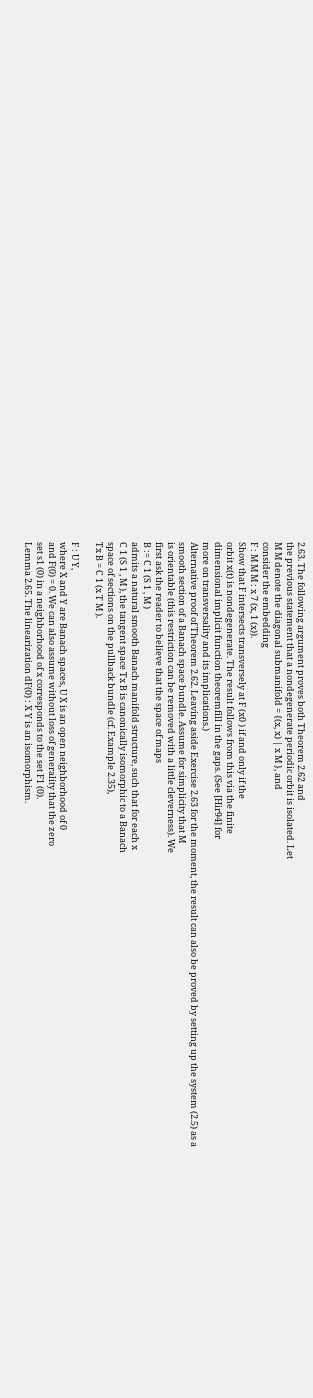2.63. The following argument proves both Theorem 2.62 and
the previous statement that a nondegenerate periodic orbit is isolated. Let
M M denote the diagonal submanifold = {(x, x) | x M }, and
consider the embedding
F : M M M : x 7 (x, 1 (x)).
Show that F intersects transversely at F (x0 ) if and only if the
orbit x(t) is nondegenerate. The result follows from this via the finite
dimensional implicit function theoremfill in the gaps. (See [Hir94] for
more on transversality and its implications.)
Alternative proof of Theorem 2.62. Leaving aside Exercise 2.63 for the moment, the result can also be proved by setting up the system (2.5) as a
smooth section of a Banach space bundle. Assume for simplicity that M
is orientable (this restriction can be removed with a little cleverness). We
first ask the reader to believe that the space of maps
B := C 1 (S 1 , M )
admits a natural smooth Banach manifold structure, such that for each x
C 1 (S 1 , M ), the tangent space Tx B is canonically isomorphic to a Banach
space of sections on the pullback bundle (cf. Example 2.35),
Tx B = C 1 (x T M ).

F : U Y,
where X and Y are Banach spaces, U X is an open neighborhood of 0
and F(0) = 0. We can also assume without loss of generality that the zero
set s1 (0) in a neighborhood of x corresponds to the set F1 (0).
Lemma 2.65. The linearization dF(0) : X Y is an isomorphism.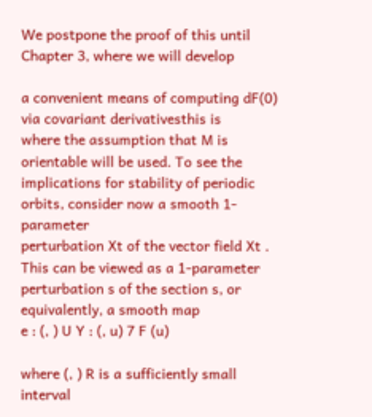We postpone the proof of this until Chapter 3, where we will develop

a convenient means of computing dF(0) via covariant derivativesthis is
where the assumption that M is orientable will be used. To see the implications for stability of periodic orbits, consider now a smooth 1-parameter
perturbation Xt of the vector field Xt . This can be viewed as a 1-parameter
perturbation s of the section s, or equivalently, a smooth map
e : (, ) U Y : (, u) 7 F (u)

where (, ) R is a sufficiently small interval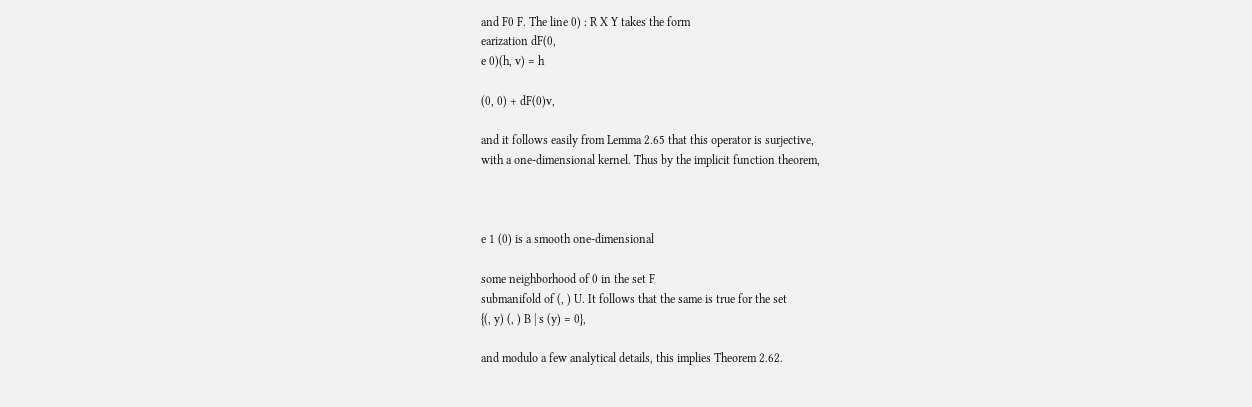and F0 F. The line 0) : R X Y takes the form
earization dF(0,
e 0)(h, v) = h

(0, 0) + dF(0)v,

and it follows easily from Lemma 2.65 that this operator is surjective,
with a one-dimensional kernel. Thus by the implicit function theorem,



e 1 (0) is a smooth one-dimensional

some neighborhood of 0 in the set F
submanifold of (, ) U. It follows that the same is true for the set
{(, y) (, ) B | s (y) = 0},

and modulo a few analytical details, this implies Theorem 2.62.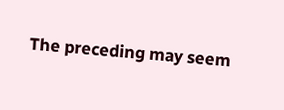The preceding may seem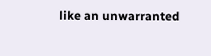like an unwarranted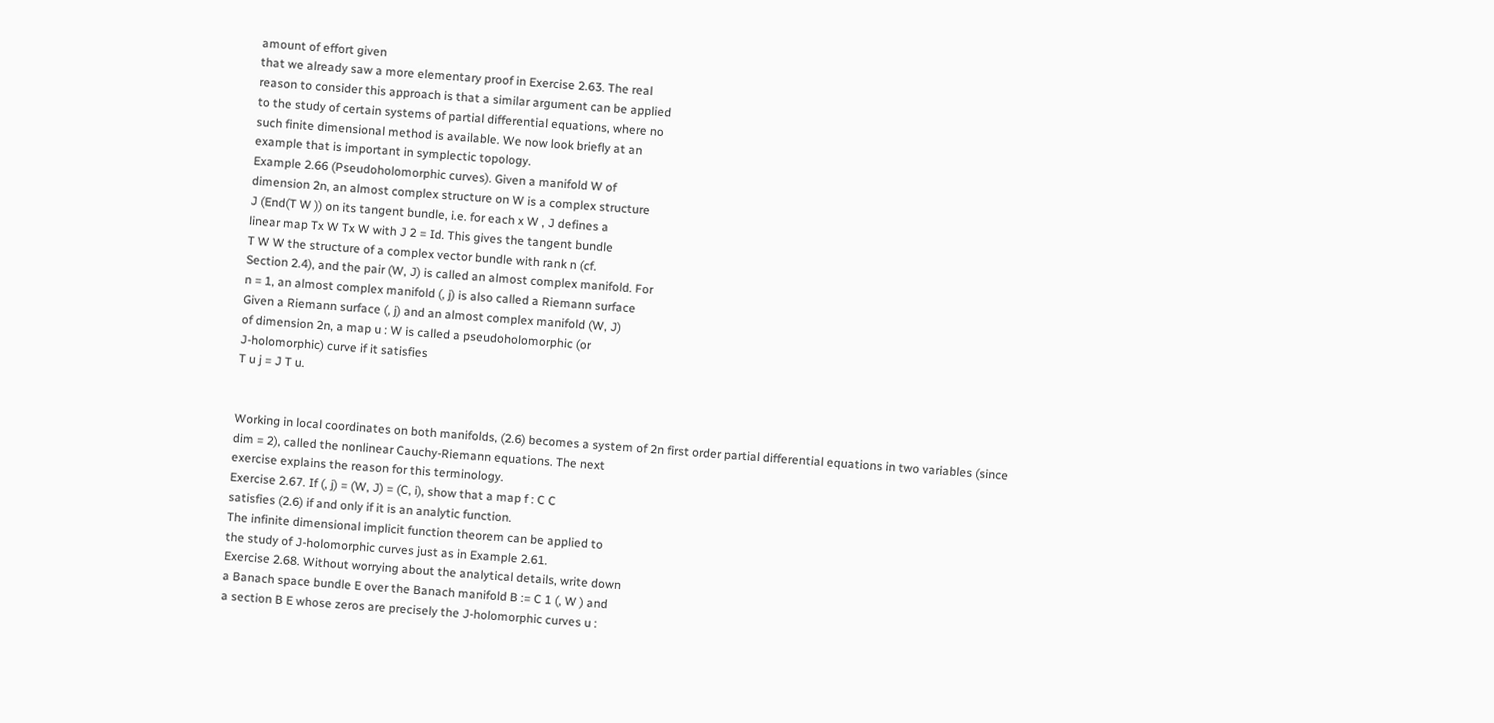amount of effort given
that we already saw a more elementary proof in Exercise 2.63. The real
reason to consider this approach is that a similar argument can be applied
to the study of certain systems of partial differential equations, where no
such finite dimensional method is available. We now look briefly at an
example that is important in symplectic topology.
Example 2.66 (Pseudoholomorphic curves). Given a manifold W of
dimension 2n, an almost complex structure on W is a complex structure
J (End(T W )) on its tangent bundle, i.e. for each x W , J defines a
linear map Tx W Tx W with J 2 = Id. This gives the tangent bundle
T W W the structure of a complex vector bundle with rank n (cf.
Section 2.4), and the pair (W, J) is called an almost complex manifold. For
n = 1, an almost complex manifold (, j) is also called a Riemann surface
Given a Riemann surface (, j) and an almost complex manifold (W, J)
of dimension 2n, a map u : W is called a pseudoholomorphic (or
J-holomorphic) curve if it satisfies
T u j = J T u.


Working in local coordinates on both manifolds, (2.6) becomes a system of 2n first order partial differential equations in two variables (since
dim = 2), called the nonlinear Cauchy-Riemann equations. The next
exercise explains the reason for this terminology.
Exercise 2.67. If (, j) = (W, J) = (C, i), show that a map f : C C
satisfies (2.6) if and only if it is an analytic function.
The infinite dimensional implicit function theorem can be applied to
the study of J-holomorphic curves just as in Example 2.61.
Exercise 2.68. Without worrying about the analytical details, write down
a Banach space bundle E over the Banach manifold B := C 1 (, W ) and
a section B E whose zeros are precisely the J-holomorphic curves u :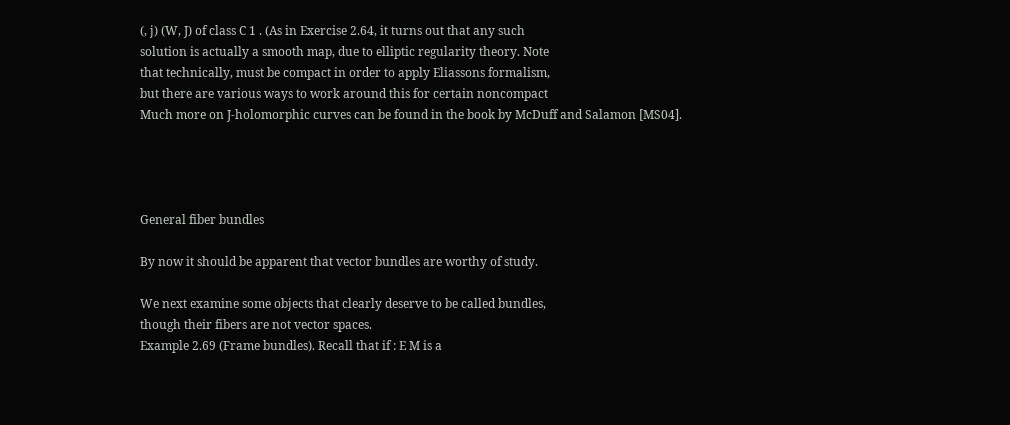(, j) (W, J) of class C 1 . (As in Exercise 2.64, it turns out that any such
solution is actually a smooth map, due to elliptic regularity theory. Note
that technically, must be compact in order to apply Eliassons formalism,
but there are various ways to work around this for certain noncompact
Much more on J-holomorphic curves can be found in the book by McDuff and Salamon [MS04].




General fiber bundles

By now it should be apparent that vector bundles are worthy of study.

We next examine some objects that clearly deserve to be called bundles,
though their fibers are not vector spaces.
Example 2.69 (Frame bundles). Recall that if : E M is a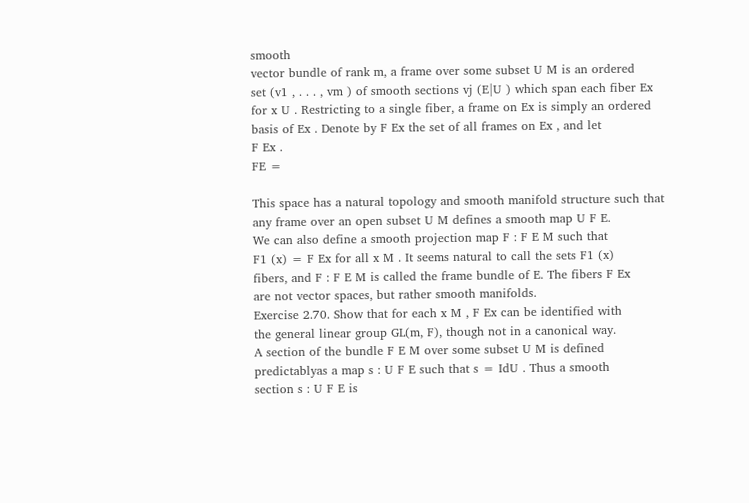smooth
vector bundle of rank m, a frame over some subset U M is an ordered
set (v1 , . . . , vm ) of smooth sections vj (E|U ) which span each fiber Ex
for x U . Restricting to a single fiber, a frame on Ex is simply an ordered
basis of Ex . Denote by F Ex the set of all frames on Ex , and let
F Ex .
FE =

This space has a natural topology and smooth manifold structure such that
any frame over an open subset U M defines a smooth map U F E.
We can also define a smooth projection map F : F E M such that
F1 (x) = F Ex for all x M . It seems natural to call the sets F1 (x)
fibers, and F : F E M is called the frame bundle of E. The fibers F Ex
are not vector spaces, but rather smooth manifolds.
Exercise 2.70. Show that for each x M , F Ex can be identified with
the general linear group GL(m, F), though not in a canonical way.
A section of the bundle F E M over some subset U M is defined
predictablyas a map s : U F E such that s = IdU . Thus a smooth
section s : U F E is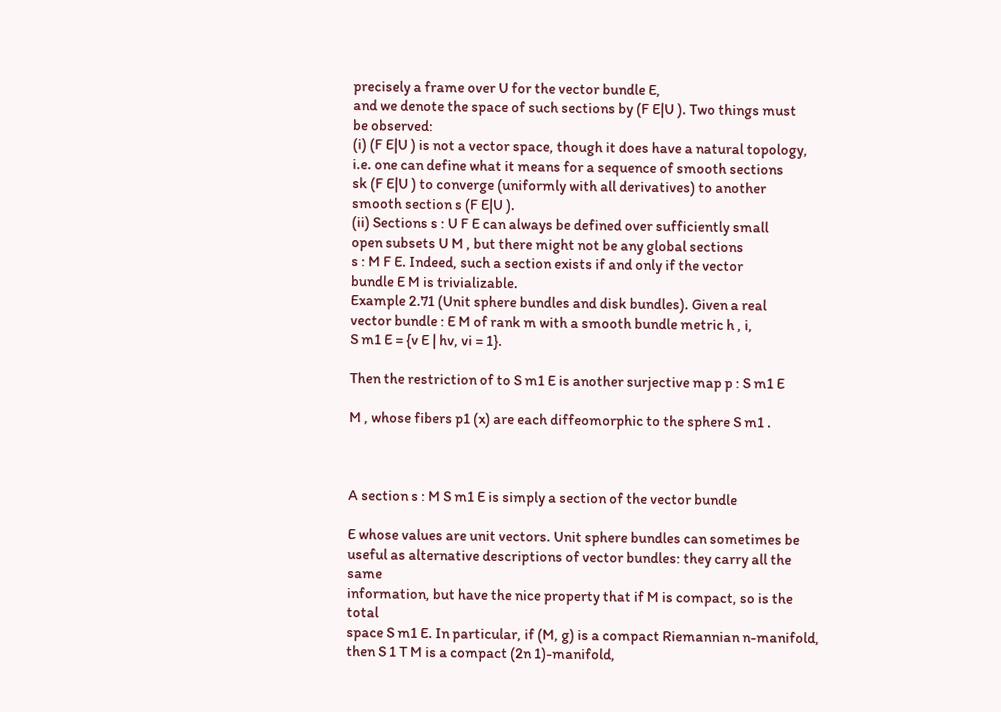precisely a frame over U for the vector bundle E,
and we denote the space of such sections by (F E|U ). Two things must
be observed:
(i) (F E|U ) is not a vector space, though it does have a natural topology,
i.e. one can define what it means for a sequence of smooth sections
sk (F E|U ) to converge (uniformly with all derivatives) to another
smooth section s (F E|U ).
(ii) Sections s : U F E can always be defined over sufficiently small
open subsets U M , but there might not be any global sections
s : M F E. Indeed, such a section exists if and only if the vector
bundle E M is trivializable.
Example 2.71 (Unit sphere bundles and disk bundles). Given a real
vector bundle : E M of rank m with a smooth bundle metric h , i,
S m1 E = {v E | hv, vi = 1}.

Then the restriction of to S m1 E is another surjective map p : S m1 E

M , whose fibers p1 (x) are each diffeomorphic to the sphere S m1 .



A section s : M S m1 E is simply a section of the vector bundle

E whose values are unit vectors. Unit sphere bundles can sometimes be
useful as alternative descriptions of vector bundles: they carry all the same
information, but have the nice property that if M is compact, so is the total
space S m1 E. In particular, if (M, g) is a compact Riemannian n-manifold,
then S 1 T M is a compact (2n 1)-manifold,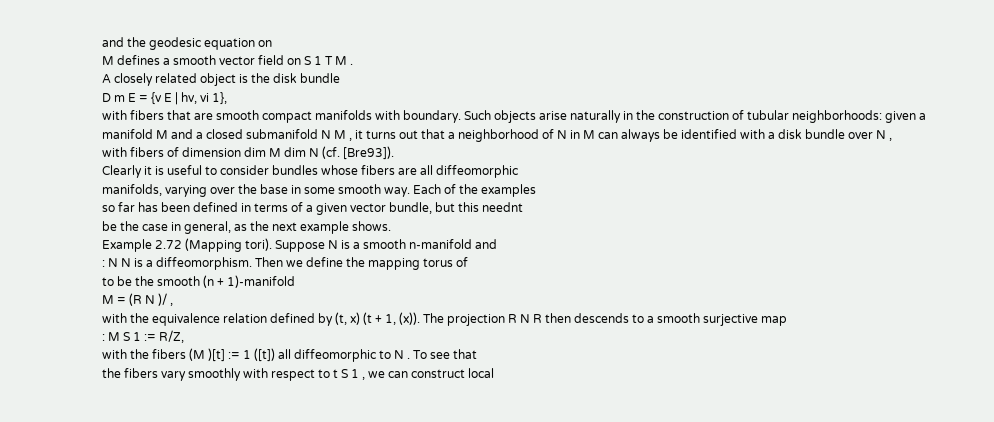and the geodesic equation on
M defines a smooth vector field on S 1 T M .
A closely related object is the disk bundle
D m E = {v E | hv, vi 1},
with fibers that are smooth compact manifolds with boundary. Such objects arise naturally in the construction of tubular neighborhoods: given a
manifold M and a closed submanifold N M , it turns out that a neighborhood of N in M can always be identified with a disk bundle over N ,
with fibers of dimension dim M dim N (cf. [Bre93]).
Clearly it is useful to consider bundles whose fibers are all diffeomorphic
manifolds, varying over the base in some smooth way. Each of the examples
so far has been defined in terms of a given vector bundle, but this neednt
be the case in general, as the next example shows.
Example 2.72 (Mapping tori). Suppose N is a smooth n-manifold and
: N N is a diffeomorphism. Then we define the mapping torus of
to be the smooth (n + 1)-manifold
M = (R N )/ ,
with the equivalence relation defined by (t, x) (t + 1, (x)). The projection R N R then descends to a smooth surjective map
: M S 1 := R/Z,
with the fibers (M )[t] := 1 ([t]) all diffeomorphic to N . To see that
the fibers vary smoothly with respect to t S 1 , we can construct local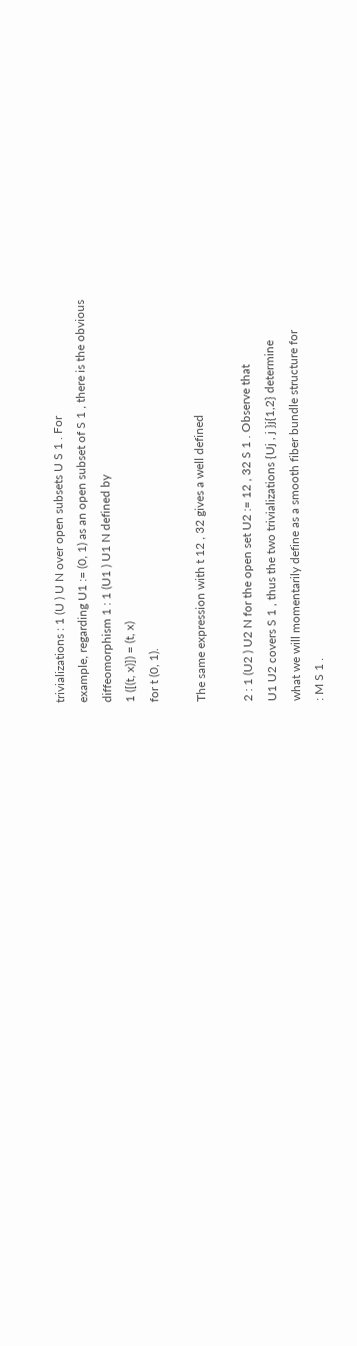trivializations : 1 (U ) U N over open subsets U S 1 . For
example, regarding U1 := (0, 1) as an open subset of S 1 , there is the obvious
diffeomorphism 1 : 1 (U1 ) U1 N defined by
1 ([(t, x)]) = (t, x)
for t (0, 1).

The same expression with t 12 , 32 gives a well defined

2 : 1 (U2 ) U2 N for the open set U2 := 12 , 32 S 1 . Observe that
U1 U2 covers S 1 , thus the two trivializations {Uj , j }j{1,2} determine
what we will momentarily define as a smooth fiber bundle structure for
: M S 1 .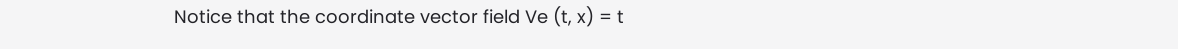Notice that the coordinate vector field Ve (t, x) = t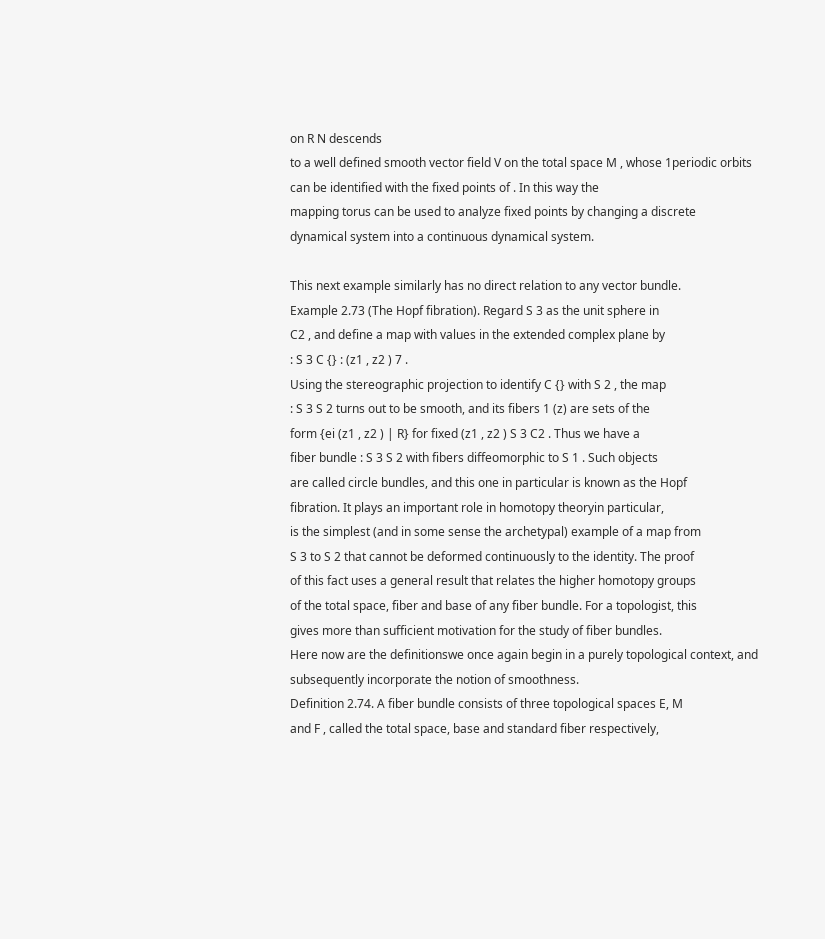on R N descends
to a well defined smooth vector field V on the total space M , whose 1periodic orbits can be identified with the fixed points of . In this way the
mapping torus can be used to analyze fixed points by changing a discrete
dynamical system into a continuous dynamical system.

This next example similarly has no direct relation to any vector bundle.
Example 2.73 (The Hopf fibration). Regard S 3 as the unit sphere in
C2 , and define a map with values in the extended complex plane by
: S 3 C {} : (z1 , z2 ) 7 .
Using the stereographic projection to identify C {} with S 2 , the map
: S 3 S 2 turns out to be smooth, and its fibers 1 (z) are sets of the
form {ei (z1 , z2 ) | R} for fixed (z1 , z2 ) S 3 C2 . Thus we have a
fiber bundle : S 3 S 2 with fibers diffeomorphic to S 1 . Such objects
are called circle bundles, and this one in particular is known as the Hopf
fibration. It plays an important role in homotopy theoryin particular,
is the simplest (and in some sense the archetypal) example of a map from
S 3 to S 2 that cannot be deformed continuously to the identity. The proof
of this fact uses a general result that relates the higher homotopy groups
of the total space, fiber and base of any fiber bundle. For a topologist, this
gives more than sufficient motivation for the study of fiber bundles.
Here now are the definitionswe once again begin in a purely topological context, and subsequently incorporate the notion of smoothness.
Definition 2.74. A fiber bundle consists of three topological spaces E, M
and F , called the total space, base and standard fiber respectively,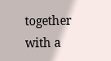together
with a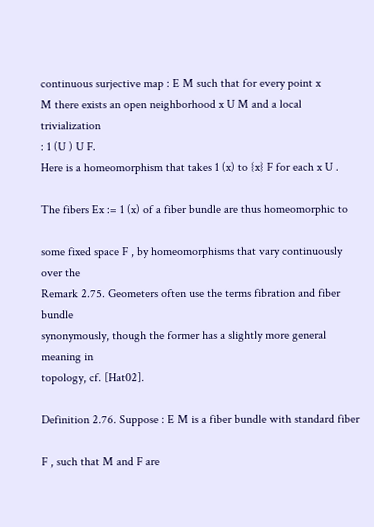continuous surjective map : E M such that for every point x
M there exists an open neighborhood x U M and a local trivialization
: 1 (U ) U F.
Here is a homeomorphism that takes 1 (x) to {x} F for each x U .

The fibers Ex := 1 (x) of a fiber bundle are thus homeomorphic to

some fixed space F , by homeomorphisms that vary continuously over the
Remark 2.75. Geometers often use the terms fibration and fiber bundle
synonymously, though the former has a slightly more general meaning in
topology, cf. [Hat02].

Definition 2.76. Suppose : E M is a fiber bundle with standard fiber

F , such that M and F are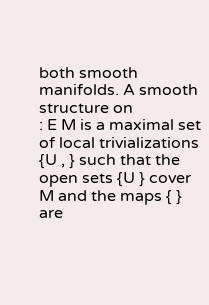both smooth manifolds. A smooth structure on
: E M is a maximal set of local trivializations {U , } such that the
open sets {U } cover M and the maps { } are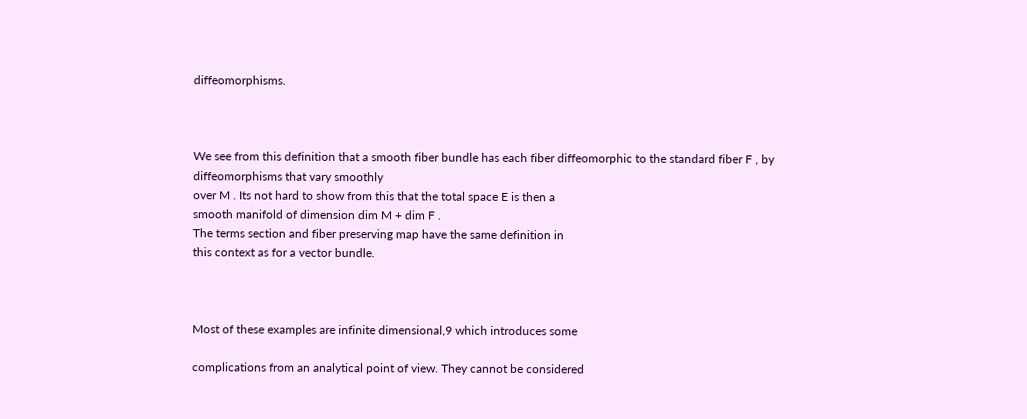diffeomorphisms.



We see from this definition that a smooth fiber bundle has each fiber diffeomorphic to the standard fiber F , by diffeomorphisms that vary smoothly
over M . Its not hard to show from this that the total space E is then a
smooth manifold of dimension dim M + dim F .
The terms section and fiber preserving map have the same definition in
this context as for a vector bundle.



Most of these examples are infinite dimensional,9 which introduces some

complications from an analytical point of view. They cannot be considered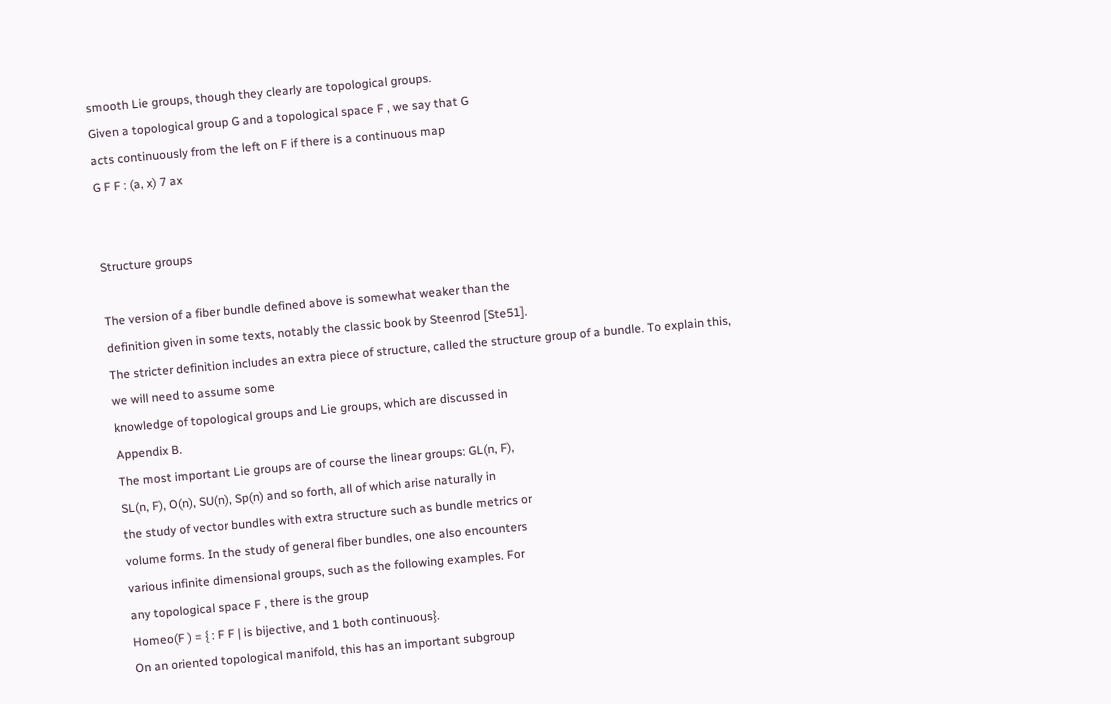smooth Lie groups, though they clearly are topological groups.
Given a topological group G and a topological space F , we say that G
acts continuously from the left on F if there is a continuous map
G F F : (a, x) 7 ax


Structure groups

The version of a fiber bundle defined above is somewhat weaker than the
definition given in some texts, notably the classic book by Steenrod [Ste51].
The stricter definition includes an extra piece of structure, called the structure group of a bundle. To explain this, we will need to assume some
knowledge of topological groups and Lie groups, which are discussed in
Appendix B.
The most important Lie groups are of course the linear groups: GL(n, F),
SL(n, F), O(n), SU(n), Sp(n) and so forth, all of which arise naturally in
the study of vector bundles with extra structure such as bundle metrics or
volume forms. In the study of general fiber bundles, one also encounters
various infinite dimensional groups, such as the following examples. For
any topological space F , there is the group
Homeo(F ) = { : F F | is bijective, and 1 both continuous}.
On an oriented topological manifold, this has an important subgroup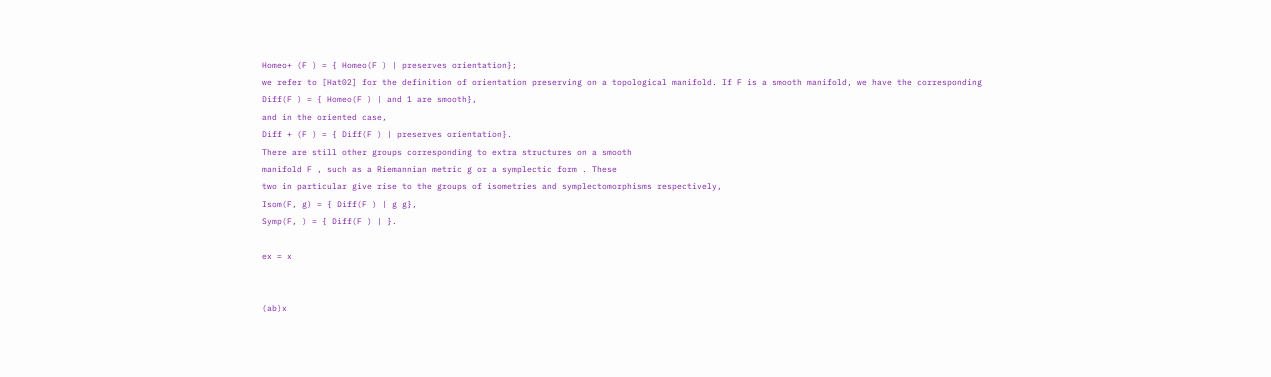Homeo+ (F ) = { Homeo(F ) | preserves orientation};
we refer to [Hat02] for the definition of orientation preserving on a topological manifold. If F is a smooth manifold, we have the corresponding
Diff(F ) = { Homeo(F ) | and 1 are smooth},
and in the oriented case,
Diff + (F ) = { Diff(F ) | preserves orientation}.
There are still other groups corresponding to extra structures on a smooth
manifold F , such as a Riemannian metric g or a symplectic form . These
two in particular give rise to the groups of isometries and symplectomorphisms respectively,
Isom(F, g) = { Diff(F ) | g g},
Symp(F, ) = { Diff(F ) | }.

ex = x


(ab)x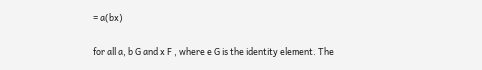= a(bx)

for all a, b G and x F , where e G is the identity element. The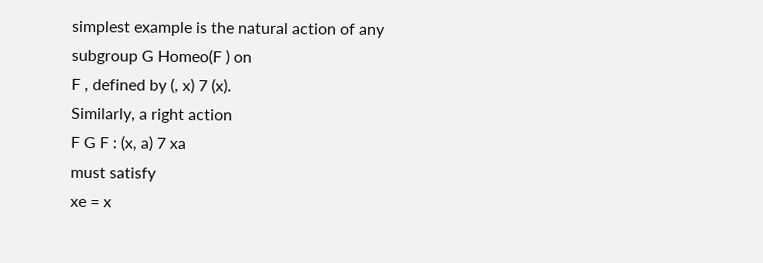simplest example is the natural action of any subgroup G Homeo(F ) on
F , defined by (, x) 7 (x).
Similarly, a right action
F G F : (x, a) 7 xa
must satisfy
xe = x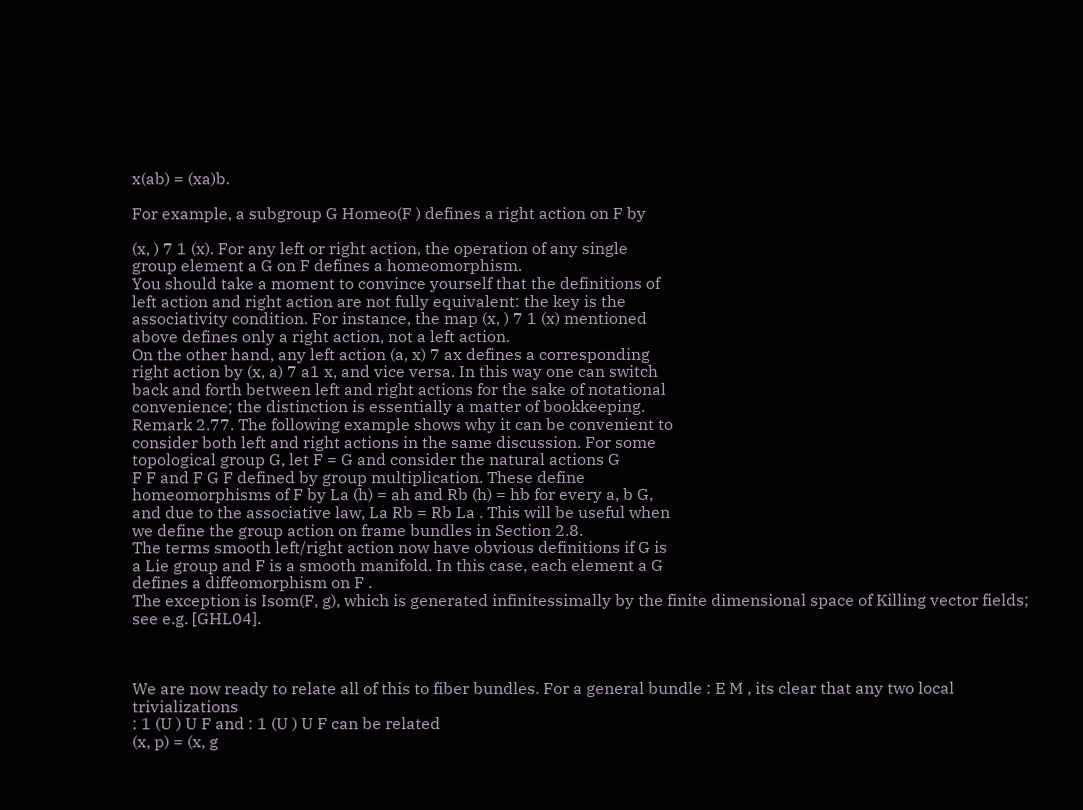x(ab) = (xa)b.

For example, a subgroup G Homeo(F ) defines a right action on F by

(x, ) 7 1 (x). For any left or right action, the operation of any single
group element a G on F defines a homeomorphism.
You should take a moment to convince yourself that the definitions of
left action and right action are not fully equivalent: the key is the
associativity condition. For instance, the map (x, ) 7 1 (x) mentioned
above defines only a right action, not a left action.
On the other hand, any left action (a, x) 7 ax defines a corresponding
right action by (x, a) 7 a1 x, and vice versa. In this way one can switch
back and forth between left and right actions for the sake of notational
convenience; the distinction is essentially a matter of bookkeeping.
Remark 2.77. The following example shows why it can be convenient to
consider both left and right actions in the same discussion. For some
topological group G, let F = G and consider the natural actions G
F F and F G F defined by group multiplication. These define
homeomorphisms of F by La (h) = ah and Rb (h) = hb for every a, b G,
and due to the associative law, La Rb = Rb La . This will be useful when
we define the group action on frame bundles in Section 2.8.
The terms smooth left/right action now have obvious definitions if G is
a Lie group and F is a smooth manifold. In this case, each element a G
defines a diffeomorphism on F .
The exception is Isom(F, g), which is generated infinitessimally by the finite dimensional space of Killing vector fields; see e.g. [GHL04].



We are now ready to relate all of this to fiber bundles. For a general bundle : E M , its clear that any two local trivializations
: 1 (U ) U F and : 1 (U ) U F can be related
(x, p) = (x, g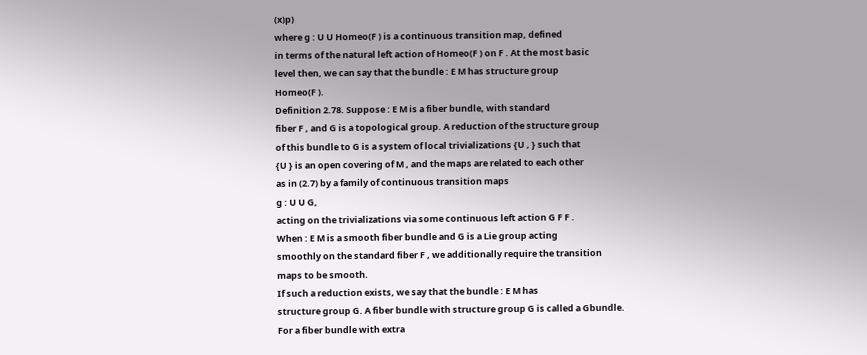(x)p)
where g : U U Homeo(F ) is a continuous transition map, defined
in terms of the natural left action of Homeo(F ) on F . At the most basic
level then, we can say that the bundle : E M has structure group
Homeo(F ).
Definition 2.78. Suppose : E M is a fiber bundle, with standard
fiber F , and G is a topological group. A reduction of the structure group
of this bundle to G is a system of local trivializations {U , } such that
{U } is an open covering of M , and the maps are related to each other
as in (2.7) by a family of continuous transition maps
g : U U G,
acting on the trivializations via some continuous left action G F F .
When : E M is a smooth fiber bundle and G is a Lie group acting
smoothly on the standard fiber F , we additionally require the transition
maps to be smooth.
If such a reduction exists, we say that the bundle : E M has
structure group G. A fiber bundle with structure group G is called a Gbundle.
For a fiber bundle with extra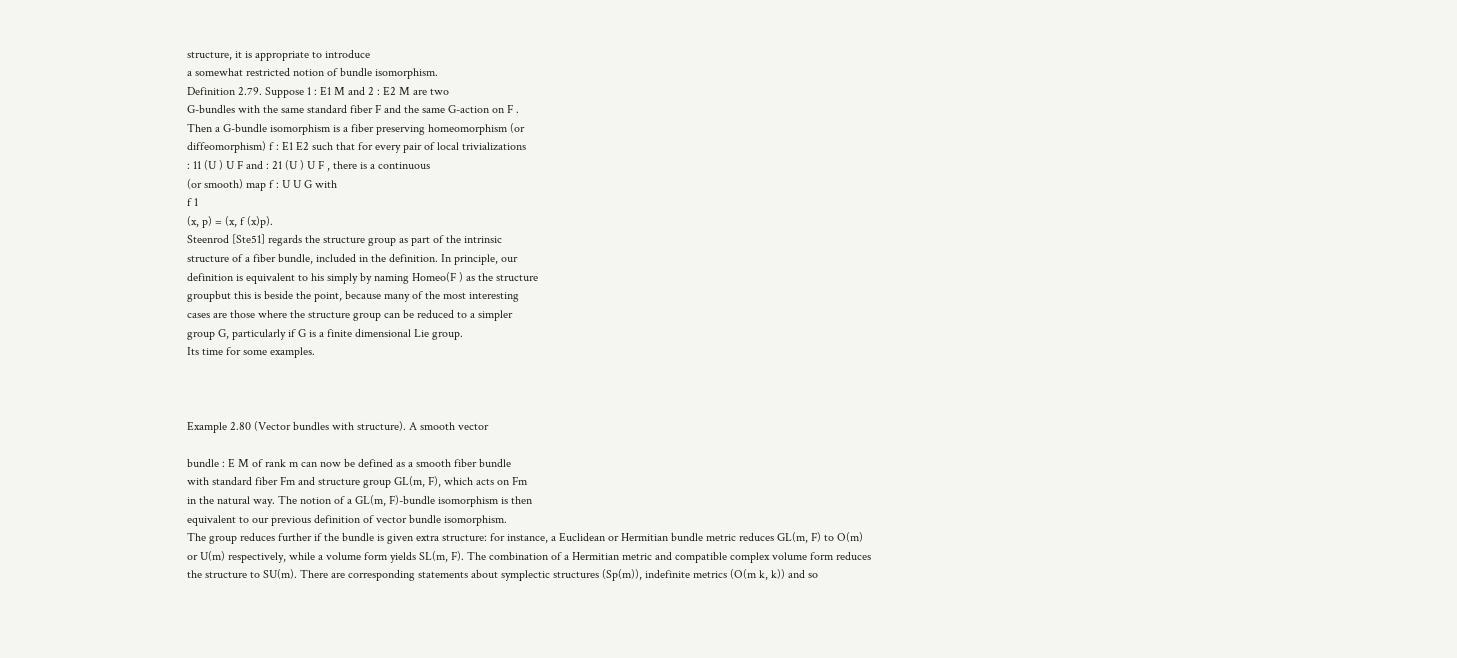structure, it is appropriate to introduce
a somewhat restricted notion of bundle isomorphism.
Definition 2.79. Suppose 1 : E1 M and 2 : E2 M are two
G-bundles with the same standard fiber F and the same G-action on F .
Then a G-bundle isomorphism is a fiber preserving homeomorphism (or
diffeomorphism) f : E1 E2 such that for every pair of local trivializations
: 11 (U ) U F and : 21 (U ) U F , there is a continuous
(or smooth) map f : U U G with
f 1
(x, p) = (x, f (x)p).
Steenrod [Ste51] regards the structure group as part of the intrinsic
structure of a fiber bundle, included in the definition. In principle, our
definition is equivalent to his simply by naming Homeo(F ) as the structure
groupbut this is beside the point, because many of the most interesting
cases are those where the structure group can be reduced to a simpler
group G, particularly if G is a finite dimensional Lie group.
Its time for some examples.



Example 2.80 (Vector bundles with structure). A smooth vector

bundle : E M of rank m can now be defined as a smooth fiber bundle
with standard fiber Fm and structure group GL(m, F), which acts on Fm
in the natural way. The notion of a GL(m, F)-bundle isomorphism is then
equivalent to our previous definition of vector bundle isomorphism.
The group reduces further if the bundle is given extra structure: for instance, a Euclidean or Hermitian bundle metric reduces GL(m, F) to O(m)
or U(m) respectively, while a volume form yields SL(m, F). The combination of a Hermitian metric and compatible complex volume form reduces
the structure to SU(m). There are corresponding statements about symplectic structures (Sp(m)), indefinite metrics (O(m k, k)) and so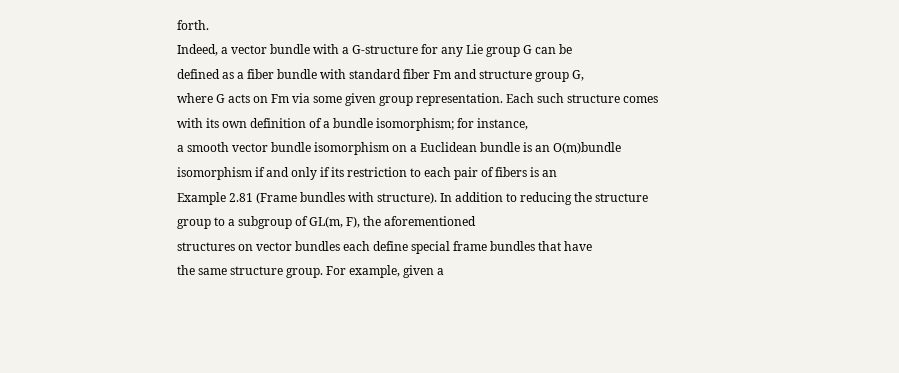forth.
Indeed, a vector bundle with a G-structure for any Lie group G can be
defined as a fiber bundle with standard fiber Fm and structure group G,
where G acts on Fm via some given group representation. Each such structure comes with its own definition of a bundle isomorphism; for instance,
a smooth vector bundle isomorphism on a Euclidean bundle is an O(m)bundle isomorphism if and only if its restriction to each pair of fibers is an
Example 2.81 (Frame bundles with structure). In addition to reducing the structure group to a subgroup of GL(m, F), the aforementioned
structures on vector bundles each define special frame bundles that have
the same structure group. For example, given a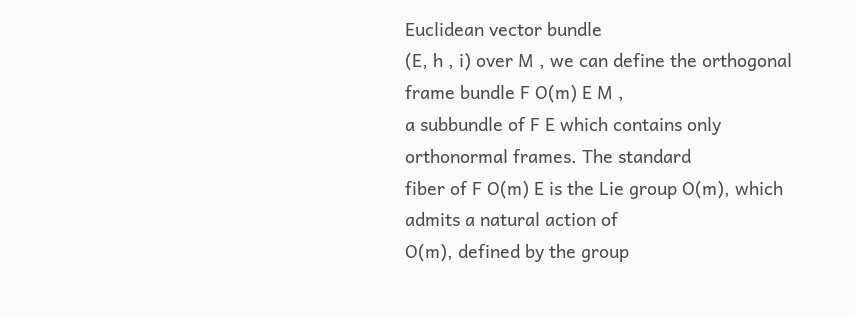Euclidean vector bundle
(E, h , i) over M , we can define the orthogonal frame bundle F O(m) E M ,
a subbundle of F E which contains only orthonormal frames. The standard
fiber of F O(m) E is the Lie group O(m), which admits a natural action of
O(m), defined by the group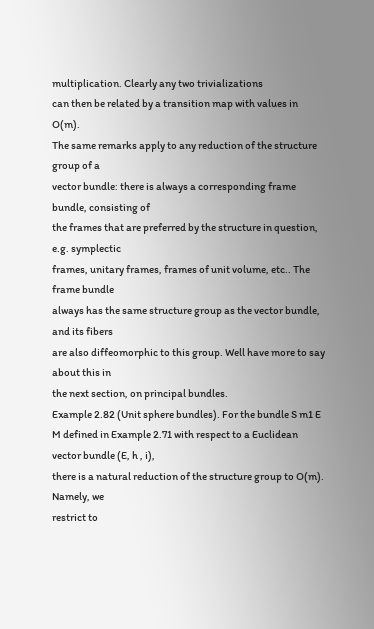multiplication. Clearly any two trivializations
can then be related by a transition map with values in O(m).
The same remarks apply to any reduction of the structure group of a
vector bundle: there is always a corresponding frame bundle, consisting of
the frames that are preferred by the structure in question, e.g. symplectic
frames, unitary frames, frames of unit volume, etc.. The frame bundle
always has the same structure group as the vector bundle, and its fibers
are also diffeomorphic to this group. Well have more to say about this in
the next section, on principal bundles.
Example 2.82 (Unit sphere bundles). For the bundle S m1 E M defined in Example 2.71 with respect to a Euclidean vector bundle (E, h , i),
there is a natural reduction of the structure group to O(m). Namely, we
restrict to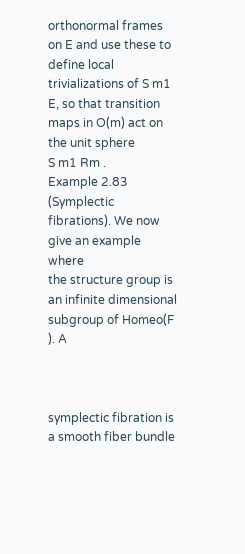orthonormal frames on E and use these to define local trivializations of S m1 E, so that transition maps in O(m) act on the unit sphere
S m1 Rm .
Example 2.83 (Symplectic fibrations). We now give an example where
the structure group is an infinite dimensional subgroup of Homeo(F ). A



symplectic fibration is a smooth fiber bundle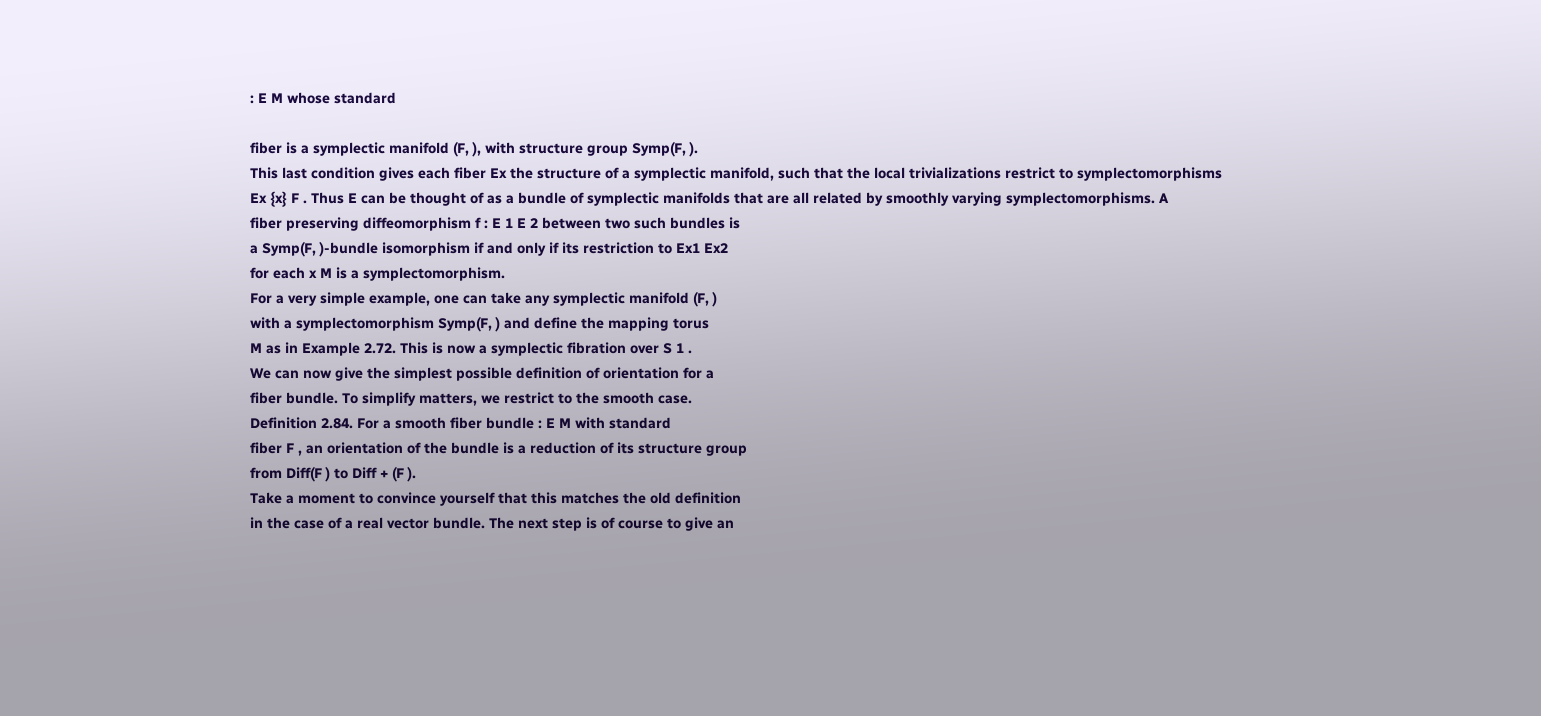: E M whose standard

fiber is a symplectic manifold (F, ), with structure group Symp(F, ).
This last condition gives each fiber Ex the structure of a symplectic manifold, such that the local trivializations restrict to symplectomorphisms
Ex {x} F . Thus E can be thought of as a bundle of symplectic manifolds that are all related by smoothly varying symplectomorphisms. A
fiber preserving diffeomorphism f : E 1 E 2 between two such bundles is
a Symp(F, )-bundle isomorphism if and only if its restriction to Ex1 Ex2
for each x M is a symplectomorphism.
For a very simple example, one can take any symplectic manifold (F, )
with a symplectomorphism Symp(F, ) and define the mapping torus
M as in Example 2.72. This is now a symplectic fibration over S 1 .
We can now give the simplest possible definition of orientation for a
fiber bundle. To simplify matters, we restrict to the smooth case.
Definition 2.84. For a smooth fiber bundle : E M with standard
fiber F , an orientation of the bundle is a reduction of its structure group
from Diff(F ) to Diff + (F ).
Take a moment to convince yourself that this matches the old definition
in the case of a real vector bundle. The next step is of course to give an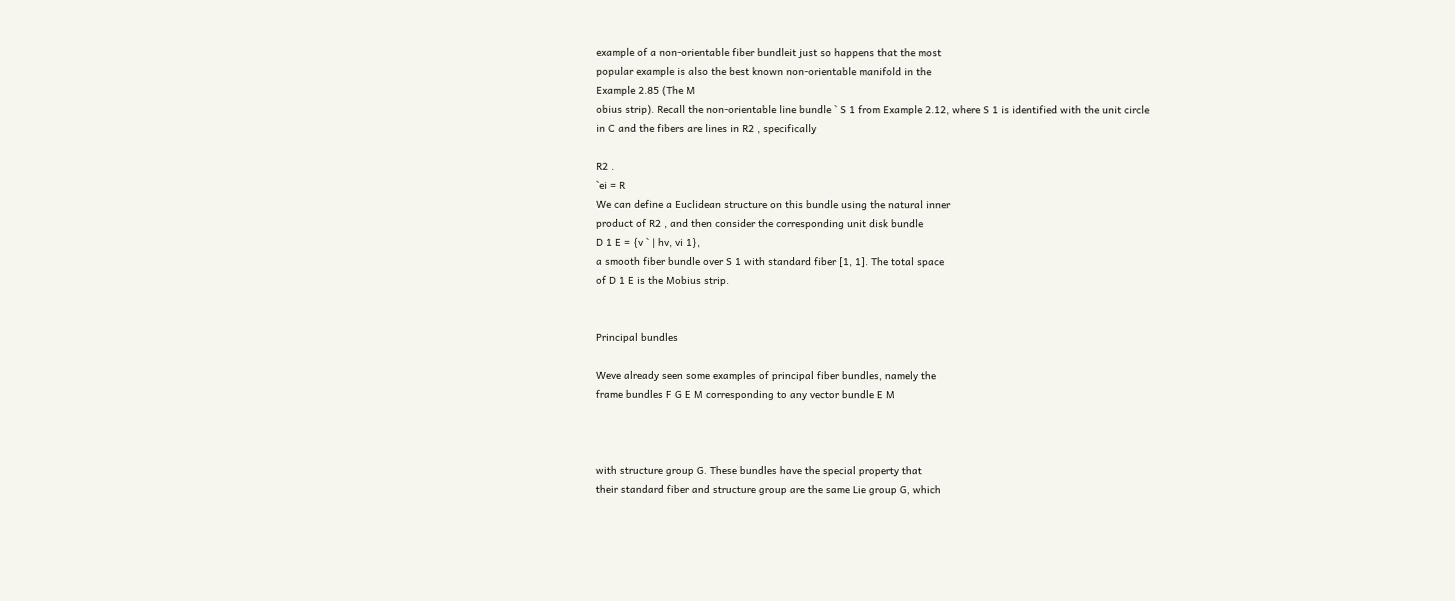example of a non-orientable fiber bundleit just so happens that the most
popular example is also the best known non-orientable manifold in the
Example 2.85 (The M
obius strip). Recall the non-orientable line bundle ` S 1 from Example 2.12, where S 1 is identified with the unit circle
in C and the fibers are lines in R2 , specifically

R2 .
`ei = R
We can define a Euclidean structure on this bundle using the natural inner
product of R2 , and then consider the corresponding unit disk bundle
D 1 E = {v ` | hv, vi 1},
a smooth fiber bundle over S 1 with standard fiber [1, 1]. The total space
of D 1 E is the Mobius strip.


Principal bundles

Weve already seen some examples of principal fiber bundles, namely the
frame bundles F G E M corresponding to any vector bundle E M



with structure group G. These bundles have the special property that
their standard fiber and structure group are the same Lie group G, which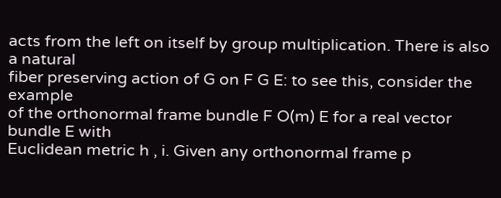acts from the left on itself by group multiplication. There is also a natural
fiber preserving action of G on F G E: to see this, consider the example
of the orthonormal frame bundle F O(m) E for a real vector bundle E with
Euclidean metric h , i. Given any orthonormal frame p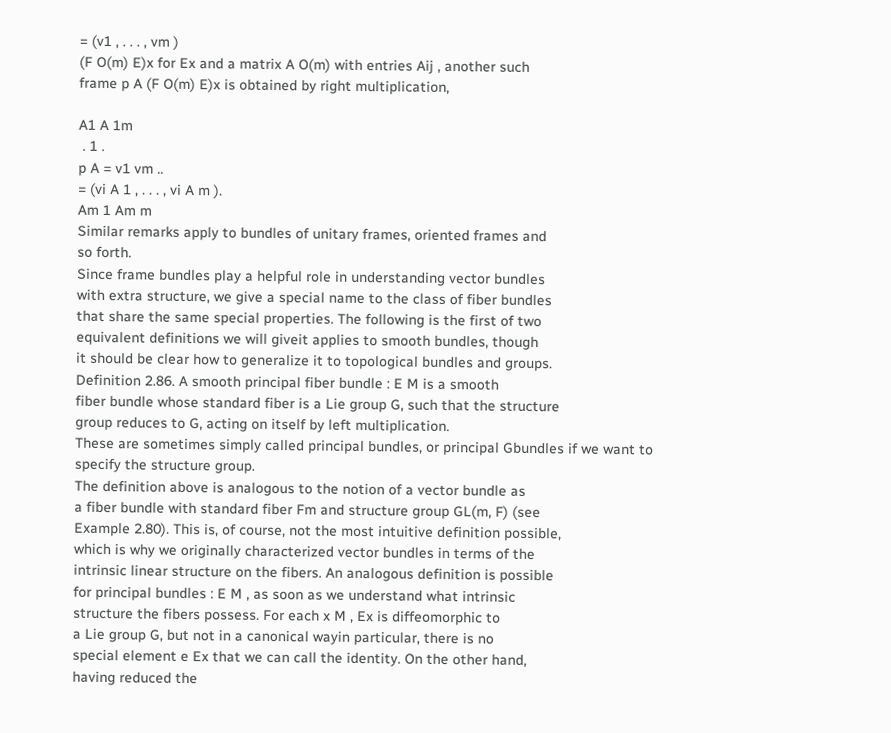= (v1 , . . . , vm )
(F O(m) E)x for Ex and a matrix A O(m) with entries Aij , another such
frame p A (F O(m) E)x is obtained by right multiplication,

A1 A 1m
 . 1 .
p A = v1 vm ..
= (vi A 1 , . . . , vi A m ).
Am 1 Am m
Similar remarks apply to bundles of unitary frames, oriented frames and
so forth.
Since frame bundles play a helpful role in understanding vector bundles
with extra structure, we give a special name to the class of fiber bundles
that share the same special properties. The following is the first of two
equivalent definitions we will giveit applies to smooth bundles, though
it should be clear how to generalize it to topological bundles and groups.
Definition 2.86. A smooth principal fiber bundle : E M is a smooth
fiber bundle whose standard fiber is a Lie group G, such that the structure
group reduces to G, acting on itself by left multiplication.
These are sometimes simply called principal bundles, or principal Gbundles if we want to specify the structure group.
The definition above is analogous to the notion of a vector bundle as
a fiber bundle with standard fiber Fm and structure group GL(m, F) (see
Example 2.80). This is, of course, not the most intuitive definition possible,
which is why we originally characterized vector bundles in terms of the
intrinsic linear structure on the fibers. An analogous definition is possible
for principal bundles : E M , as soon as we understand what intrinsic
structure the fibers possess. For each x M , Ex is diffeomorphic to
a Lie group G, but not in a canonical wayin particular, there is no
special element e Ex that we can call the identity. On the other hand,
having reduced the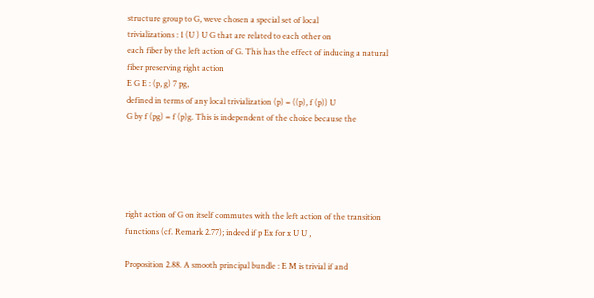structure group to G, weve chosen a special set of local
trivializations : 1 (U ) U G that are related to each other on
each fiber by the left action of G. This has the effect of inducing a natural
fiber preserving right action
E G E : (p, g) 7 pg,
defined in terms of any local trivialization (p) = ((p), f (p)) U
G by f (pg) = f (p)g. This is independent of the choice because the





right action of G on itself commutes with the left action of the transition
functions (cf. Remark 2.77); indeed if p Ex for x U U ,

Proposition 2.88. A smooth principal bundle : E M is trivial if and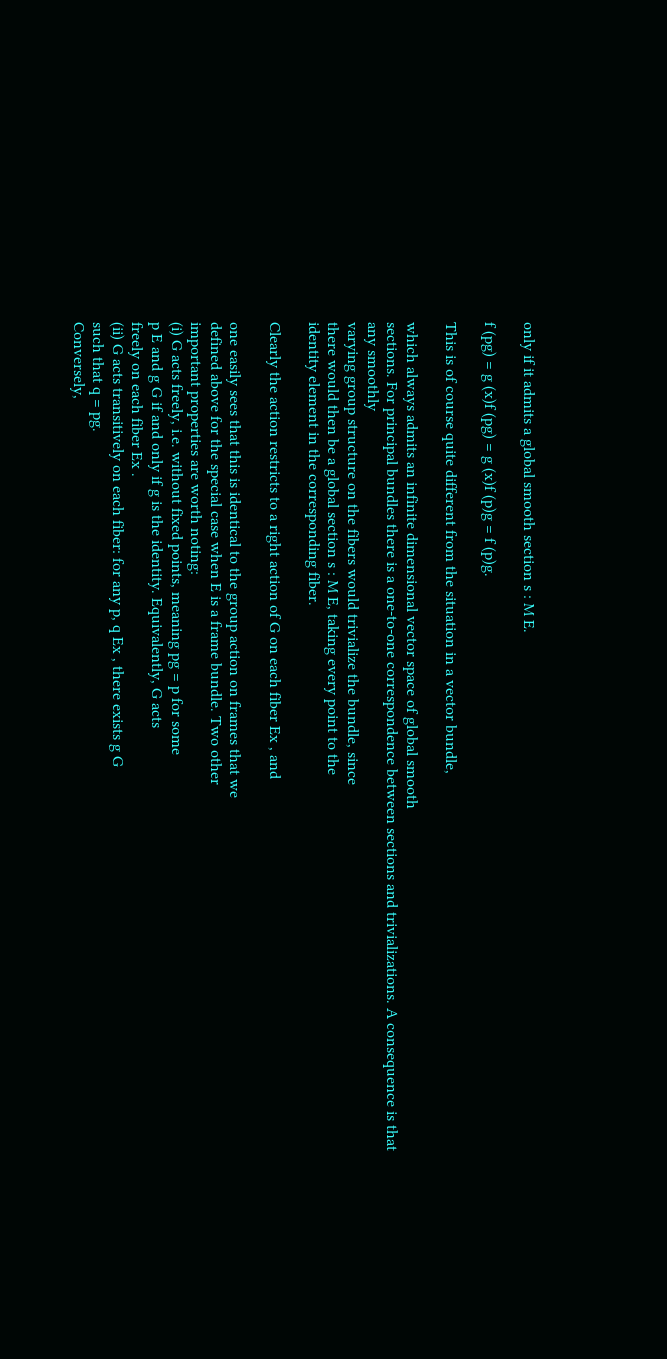only if it admits a global smooth section s : M E.

f (pg) = g (x)f (pg) = g (x)f (p)g = f (p)g.

This is of course quite different from the situation in a vector bundle,

which always admits an infinite dimensional vector space of global smooth
sections. For principal bundles there is a one-to-one correspondence between sections and trivializations. A consequence is that any smoothly
varying group structure on the fibers would trivialize the bundle, since
there would then be a global section s : M E, taking every point to the
identity element in the corresponding fiber.

Clearly the action restricts to a right action of G on each fiber Ex , and

one easily sees that this is identical to the group action on frames that we
defined above for the special case when E is a frame bundle. Two other
important properties are worth noting:
(i) G acts freely, i.e. without fixed points, meaning pg = p for some
p E and g G if and only if g is the identity. Equivalently, G acts
freely on each fiber Ex .
(ii) G acts transitively on each fiber: for any p, q Ex , there exists g G
such that q = pg.
Conversely,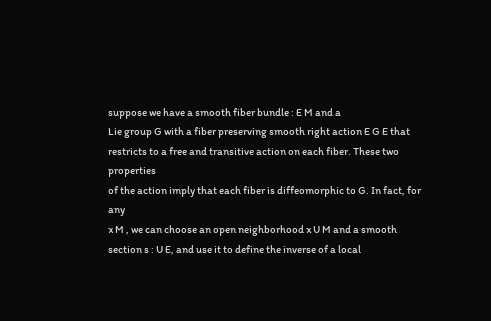suppose we have a smooth fiber bundle : E M and a
Lie group G with a fiber preserving smooth right action E G E that
restricts to a free and transitive action on each fiber. These two properties
of the action imply that each fiber is diffeomorphic to G. In fact, for any
x M , we can choose an open neighborhood x U M and a smooth
section s : U E, and use it to define the inverse of a local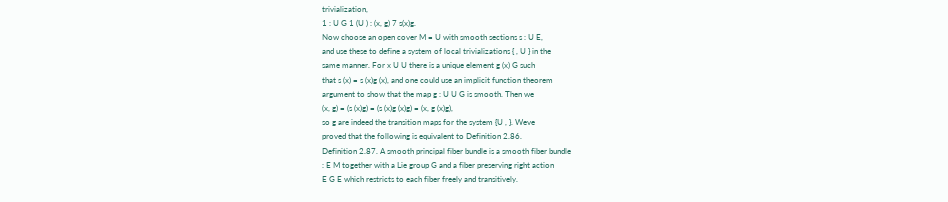trivialization,
1 : U G 1 (U ) : (x, g) 7 s(x)g.
Now choose an open cover M = U with smooth sections s : U E,
and use these to define a system of local trivializations { , U } in the
same manner. For x U U there is a unique element g (x) G such
that s (x) = s (x)g (x), and one could use an implicit function theorem
argument to show that the map g : U U G is smooth. Then we
(x, g) = (s (x)g) = (s (x)g (x)g) = (x, g (x)g),
so g are indeed the transition maps for the system {U , }. Weve
proved that the following is equivalent to Definition 2.86.
Definition 2.87. A smooth principal fiber bundle is a smooth fiber bundle
: E M together with a Lie group G and a fiber preserving right action
E G E which restricts to each fiber freely and transitively.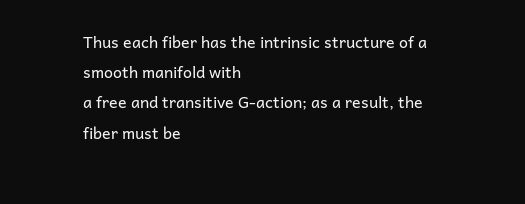Thus each fiber has the intrinsic structure of a smooth manifold with
a free and transitive G-action; as a result, the fiber must be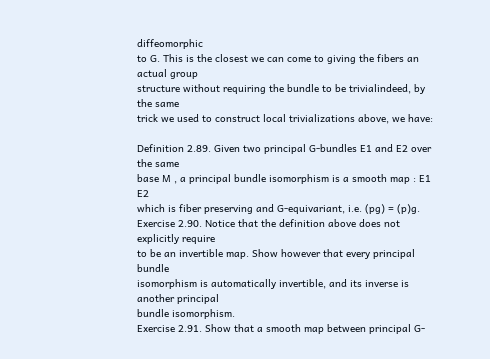diffeomorphic
to G. This is the closest we can come to giving the fibers an actual group
structure without requiring the bundle to be trivialindeed, by the same
trick we used to construct local trivializations above, we have:

Definition 2.89. Given two principal G-bundles E1 and E2 over the same
base M , a principal bundle isomorphism is a smooth map : E1 E2
which is fiber preserving and G-equivariant, i.e. (pg) = (p)g.
Exercise 2.90. Notice that the definition above does not explicitly require
to be an invertible map. Show however that every principal bundle
isomorphism is automatically invertible, and its inverse is another principal
bundle isomorphism.
Exercise 2.91. Show that a smooth map between principal G-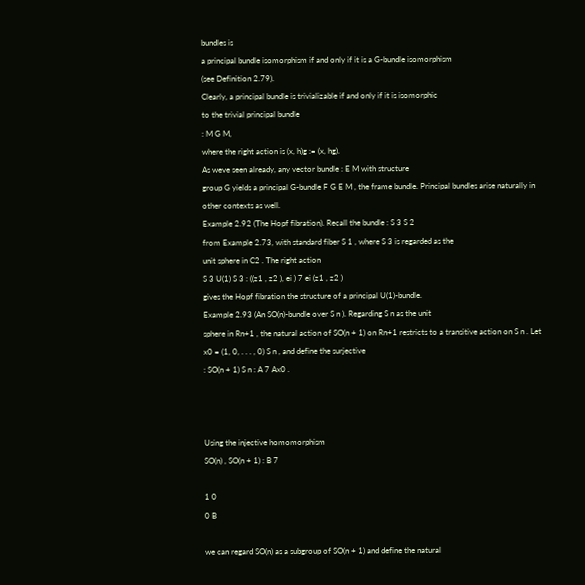bundles is
a principal bundle isomorphism if and only if it is a G-bundle isomorphism
(see Definition 2.79).
Clearly, a principal bundle is trivializable if and only if it is isomorphic
to the trivial principal bundle
: M G M,
where the right action is (x, h)g := (x, hg).
As weve seen already, any vector bundle : E M with structure
group G yields a principal G-bundle F G E M , the frame bundle. Principal bundles arise naturally in other contexts as well.
Example 2.92 (The Hopf fibration). Recall the bundle : S 3 S 2
from Example 2.73, with standard fiber S 1 , where S 3 is regarded as the
unit sphere in C2 . The right action
S 3 U(1) S 3 : ((z1 , z2 ), ei ) 7 ei (z1 , z2 )
gives the Hopf fibration the structure of a principal U(1)-bundle.
Example 2.93 (An SO(n)-bundle over S n ). Regarding S n as the unit
sphere in Rn+1 , the natural action of SO(n + 1) on Rn+1 restricts to a transitive action on S n . Let x0 = (1, 0, . . . , 0) S n , and define the surjective
: SO(n + 1) S n : A 7 Ax0 .



Using the injective homomorphism
SO(n) , SO(n + 1) : B 7

1 0
0 B

we can regard SO(n) as a subgroup of SO(n + 1) and define the natural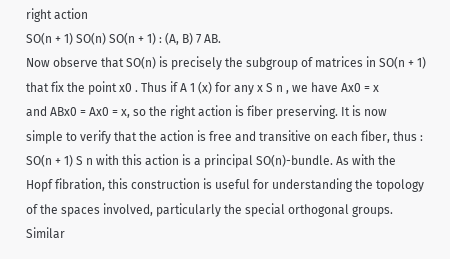right action
SO(n + 1) SO(n) SO(n + 1) : (A, B) 7 AB.
Now observe that SO(n) is precisely the subgroup of matrices in SO(n + 1)
that fix the point x0 . Thus if A 1 (x) for any x S n , we have Ax0 = x
and ABx0 = Ax0 = x, so the right action is fiber preserving. It is now
simple to verify that the action is free and transitive on each fiber, thus :
SO(n + 1) S n with this action is a principal SO(n)-bundle. As with the
Hopf fibration, this construction is useful for understanding the topology
of the spaces involved, particularly the special orthogonal groups. Similar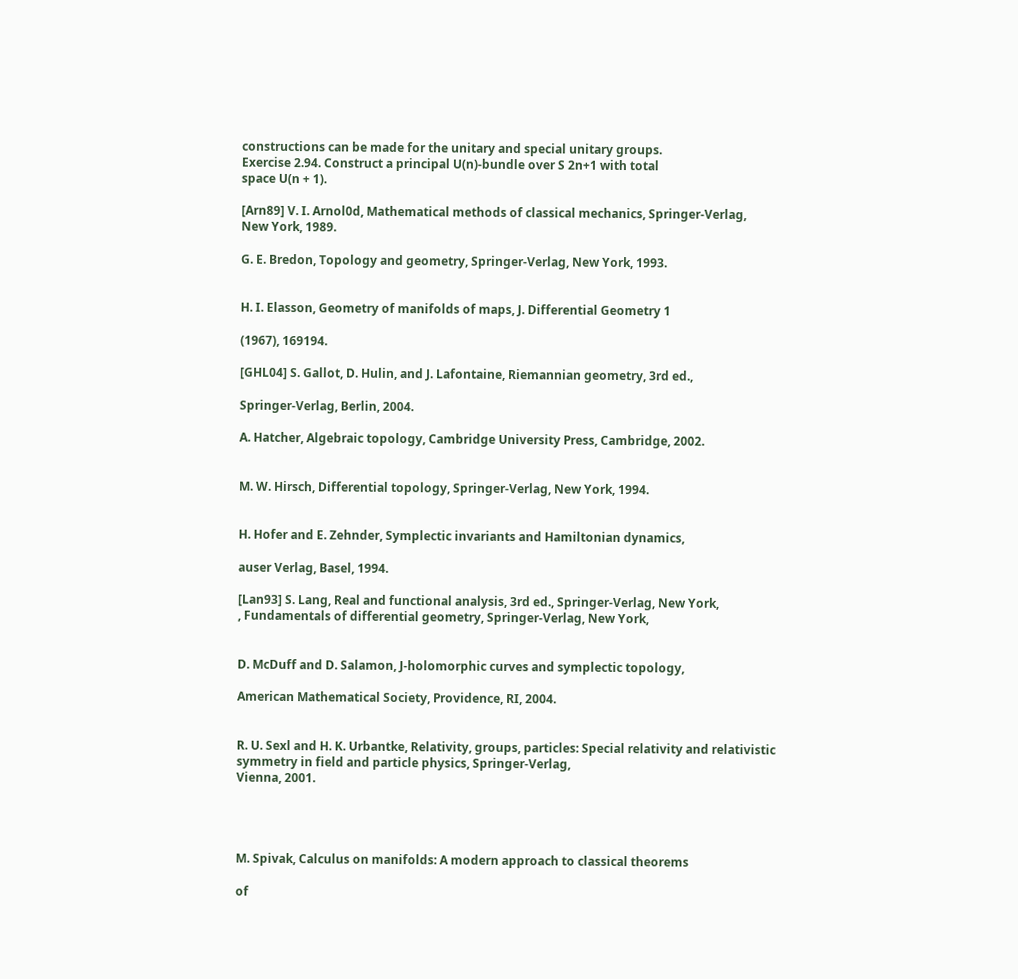constructions can be made for the unitary and special unitary groups.
Exercise 2.94. Construct a principal U(n)-bundle over S 2n+1 with total
space U(n + 1).

[Arn89] V. I. Arnol0d, Mathematical methods of classical mechanics, Springer-Verlag,
New York, 1989.

G. E. Bredon, Topology and geometry, Springer-Verlag, New York, 1993.


H. I. Elasson, Geometry of manifolds of maps, J. Differential Geometry 1

(1967), 169194.

[GHL04] S. Gallot, D. Hulin, and J. Lafontaine, Riemannian geometry, 3rd ed.,

Springer-Verlag, Berlin, 2004.

A. Hatcher, Algebraic topology, Cambridge University Press, Cambridge, 2002.


M. W. Hirsch, Differential topology, Springer-Verlag, New York, 1994.


H. Hofer and E. Zehnder, Symplectic invariants and Hamiltonian dynamics,

auser Verlag, Basel, 1994.

[Lan93] S. Lang, Real and functional analysis, 3rd ed., Springer-Verlag, New York,
, Fundamentals of differential geometry, Springer-Verlag, New York,


D. McDuff and D. Salamon, J-holomorphic curves and symplectic topology,

American Mathematical Society, Providence, RI, 2004.


R. U. Sexl and H. K. Urbantke, Relativity, groups, particles: Special relativity and relativistic symmetry in field and particle physics, Springer-Verlag,
Vienna, 2001.




M. Spivak, Calculus on manifolds: A modern approach to classical theorems

of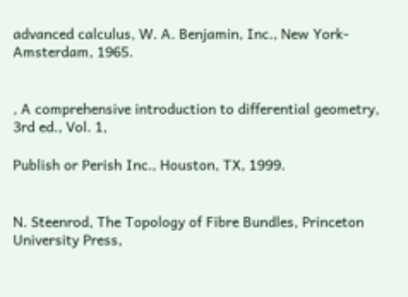advanced calculus, W. A. Benjamin, Inc., New York-Amsterdam, 1965.


, A comprehensive introduction to differential geometry, 3rd ed., Vol. 1,

Publish or Perish Inc., Houston, TX, 1999.


N. Steenrod, The Topology of Fibre Bundles, Princeton University Press,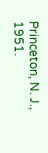Princeton, N. J., 1951.